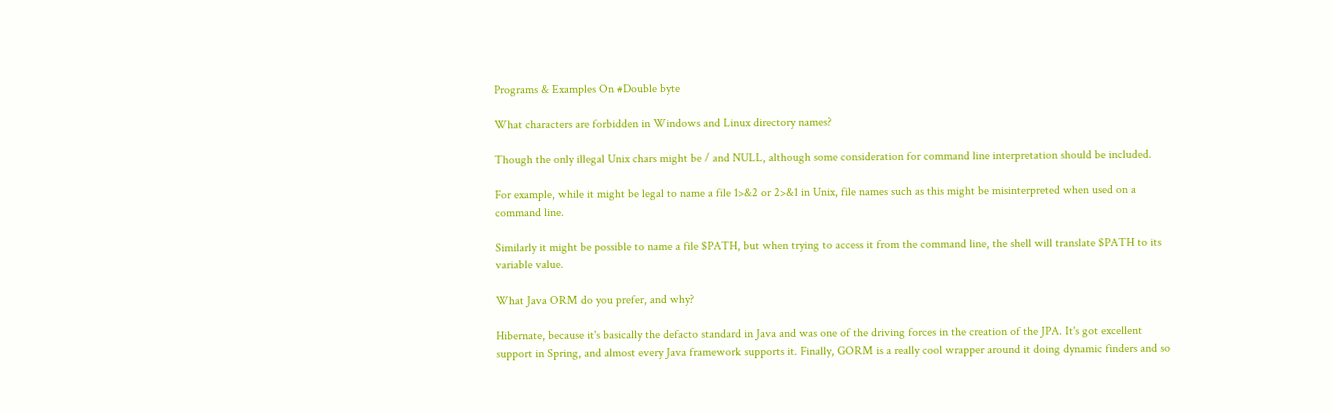Programs & Examples On #Double byte

What characters are forbidden in Windows and Linux directory names?

Though the only illegal Unix chars might be / and NULL, although some consideration for command line interpretation should be included.

For example, while it might be legal to name a file 1>&2 or 2>&1 in Unix, file names such as this might be misinterpreted when used on a command line.

Similarly it might be possible to name a file $PATH, but when trying to access it from the command line, the shell will translate $PATH to its variable value.

What Java ORM do you prefer, and why?

Hibernate, because it's basically the defacto standard in Java and was one of the driving forces in the creation of the JPA. It's got excellent support in Spring, and almost every Java framework supports it. Finally, GORM is a really cool wrapper around it doing dynamic finders and so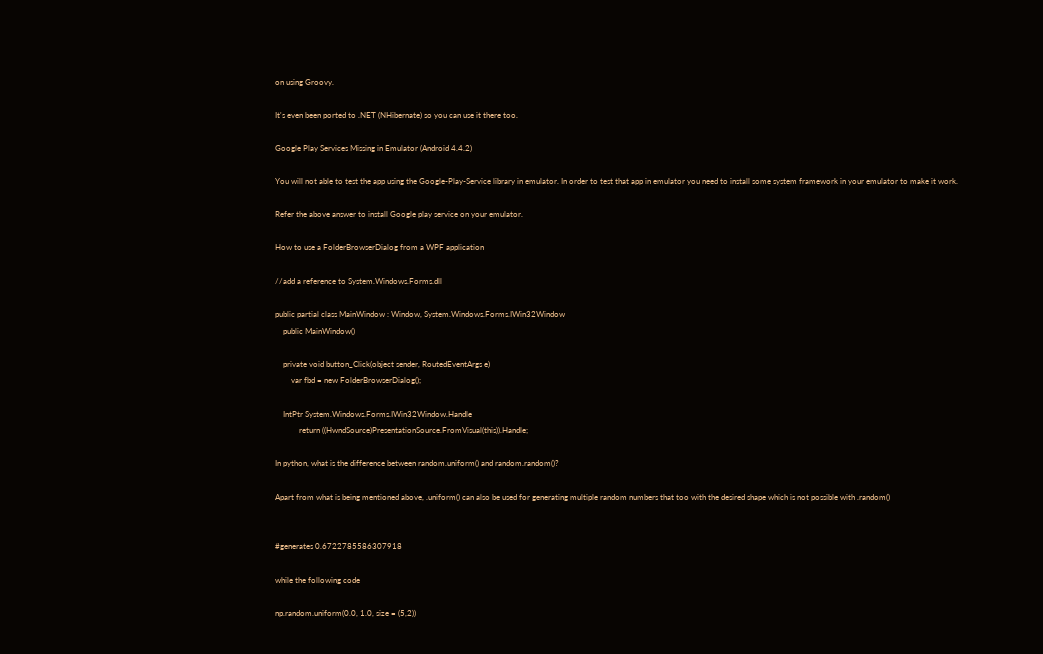on using Groovy.

It's even been ported to .NET (NHibernate) so you can use it there too.

Google Play Services Missing in Emulator (Android 4.4.2)

You will not able to test the app using the Google-Play-Service library in emulator. In order to test that app in emulator you need to install some system framework in your emulator to make it work.

Refer the above answer to install Google play service on your emulator.

How to use a FolderBrowserDialog from a WPF application

//add a reference to System.Windows.Forms.dll

public partial class MainWindow : Window, System.Windows.Forms.IWin32Window
    public MainWindow()

    private void button_Click(object sender, RoutedEventArgs e)
        var fbd = new FolderBrowserDialog();

    IntPtr System.Windows.Forms.IWin32Window.Handle
            return ((HwndSource)PresentationSource.FromVisual(this)).Handle;

In python, what is the difference between random.uniform() and random.random()?

Apart from what is being mentioned above, .uniform() can also be used for generating multiple random numbers that too with the desired shape which is not possible with .random()


#generates 0.6722785586307918

while the following code

np.random.uniform(0.0, 1.0, size = (5,2))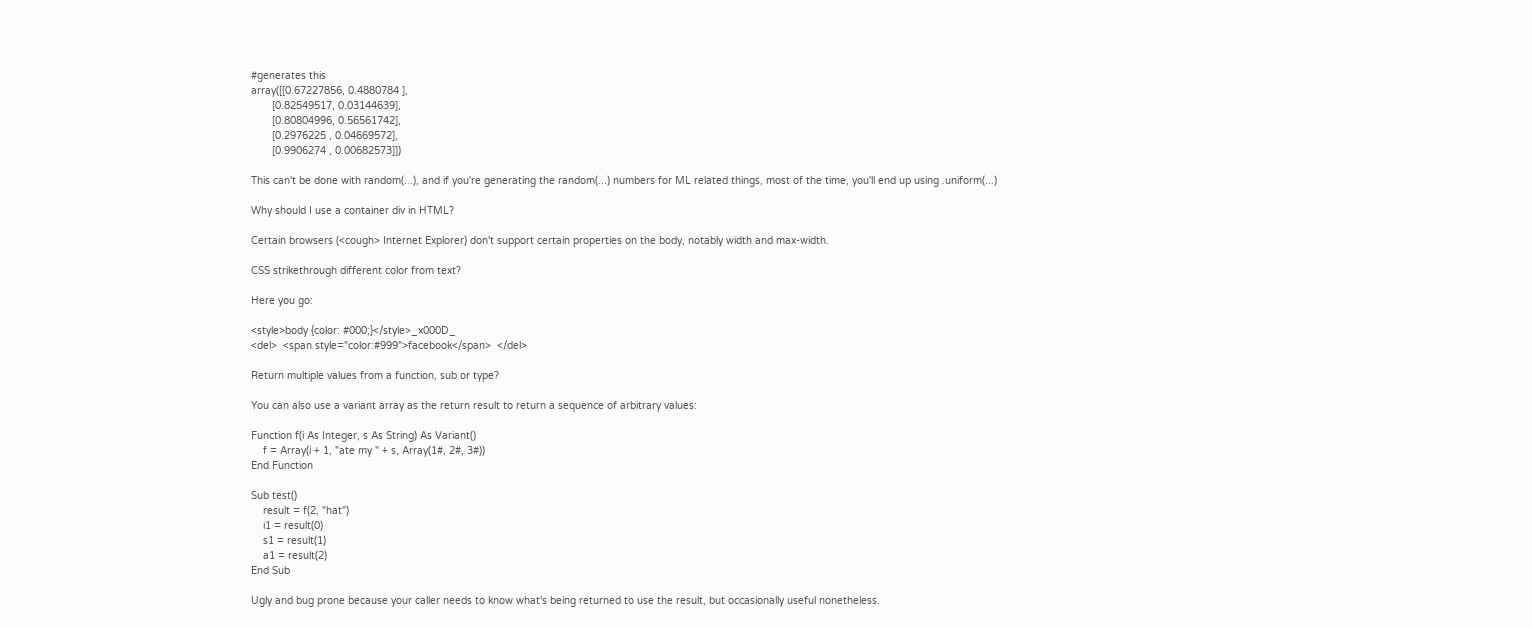#generates this
array([[0.67227856, 0.4880784 ],
       [0.82549517, 0.03144639],
       [0.80804996, 0.56561742],
       [0.2976225 , 0.04669572],
       [0.9906274 , 0.00682573]])

This can't be done with random(...), and if you're generating the random(...) numbers for ML related things, most of the time, you'll end up using .uniform(...)

Why should I use a container div in HTML?

Certain browsers (<cough> Internet Explorer) don't support certain properties on the body, notably width and max-width.

CSS strikethrough different color from text?

Here you go:

<style>body {color: #000;}</style>_x000D_
<del>  <span style="color:#999">facebook</span>  </del>

Return multiple values from a function, sub or type?

You can also use a variant array as the return result to return a sequence of arbitrary values:

Function f(i As Integer, s As String) As Variant()
    f = Array(i + 1, "ate my " + s, Array(1#, 2#, 3#))
End Function

Sub test()
    result = f(2, "hat")
    i1 = result(0)
    s1 = result(1)
    a1 = result(2)
End Sub

Ugly and bug prone because your caller needs to know what's being returned to use the result, but occasionally useful nonetheless.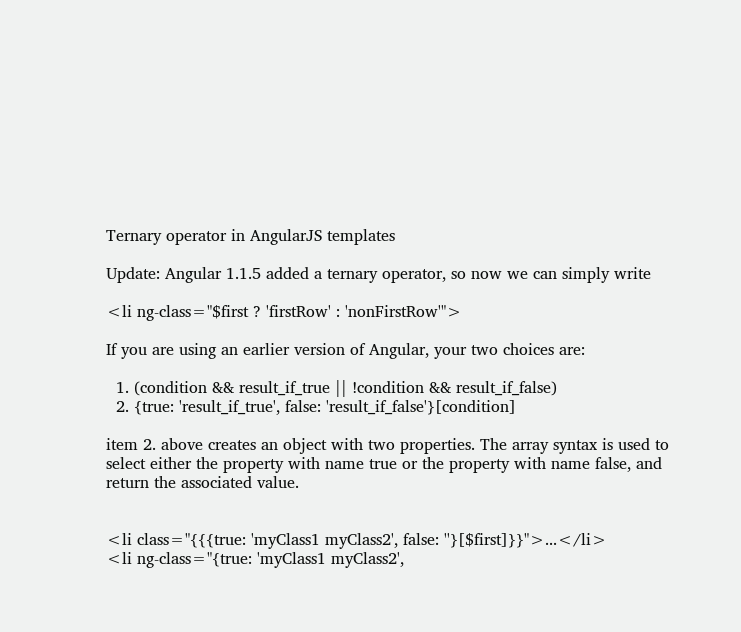Ternary operator in AngularJS templates

Update: Angular 1.1.5 added a ternary operator, so now we can simply write

<li ng-class="$first ? 'firstRow' : 'nonFirstRow'">

If you are using an earlier version of Angular, your two choices are:

  1. (condition && result_if_true || !condition && result_if_false)
  2. {true: 'result_if_true', false: 'result_if_false'}[condition]

item 2. above creates an object with two properties. The array syntax is used to select either the property with name true or the property with name false, and return the associated value.


<li class="{{{true: 'myClass1 myClass2', false: ''}[$first]}}">...</li>
<li ng-class="{true: 'myClass1 myClass2',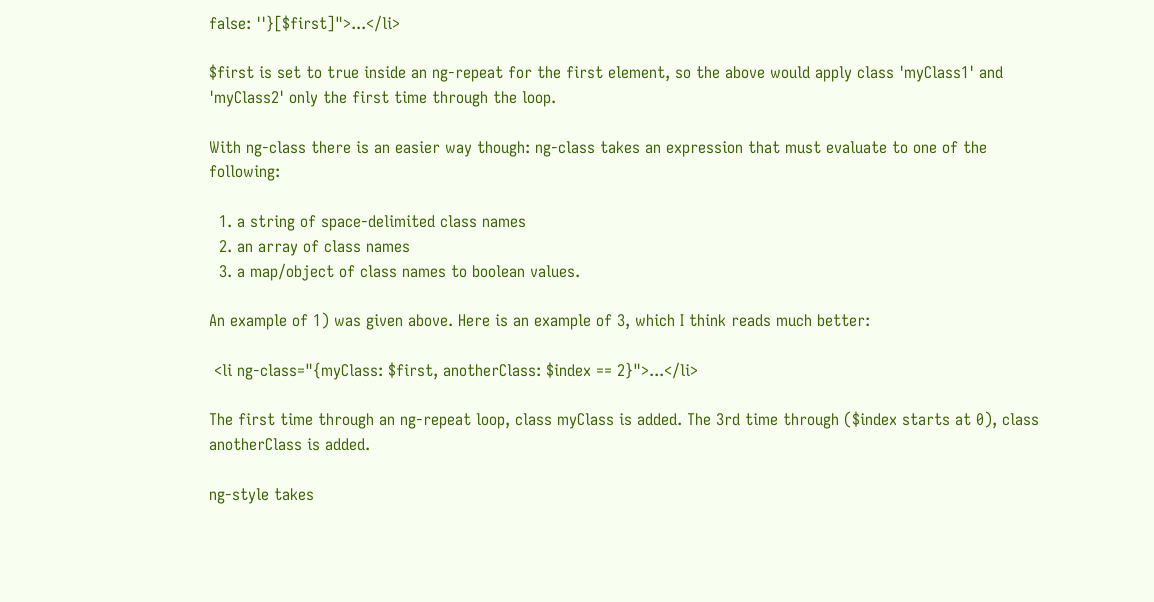false: ''}[$first]">...</li>

$first is set to true inside an ng-repeat for the first element, so the above would apply class 'myClass1' and 'myClass2' only the first time through the loop.

With ng-class there is an easier way though: ng-class takes an expression that must evaluate to one of the following:

  1. a string of space-delimited class names
  2. an array of class names
  3. a map/object of class names to boolean values.

An example of 1) was given above. Here is an example of 3, which I think reads much better:

 <li ng-class="{myClass: $first, anotherClass: $index == 2}">...</li>

The first time through an ng-repeat loop, class myClass is added. The 3rd time through ($index starts at 0), class anotherClass is added.

ng-style takes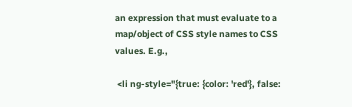an expression that must evaluate to a map/object of CSS style names to CSS values. E.g.,

 <li ng-style="{true: {color: 'red'}, false: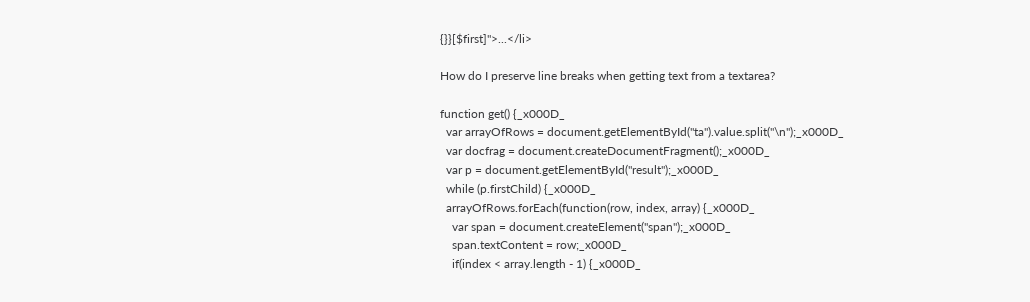{}}[$first]">...</li>

How do I preserve line breaks when getting text from a textarea?

function get() {_x000D_
  var arrayOfRows = document.getElementById("ta").value.split("\n");_x000D_
  var docfrag = document.createDocumentFragment();_x000D_
  var p = document.getElementById("result");_x000D_
  while (p.firstChild) {_x000D_
  arrayOfRows.forEach(function(row, index, array) {_x000D_
    var span = document.createElement("span");_x000D_
    span.textContent = row;_x000D_
    if(index < array.length - 1) {_x000D_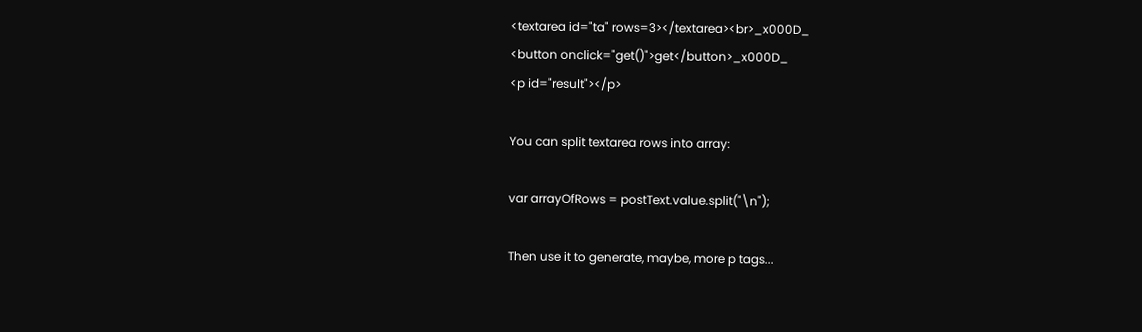<textarea id="ta" rows=3></textarea><br>_x000D_
<button onclick="get()">get</button>_x000D_
<p id="result"></p>

You can split textarea rows into array:

var arrayOfRows = postText.value.split("\n");

Then use it to generate, maybe, more p tags...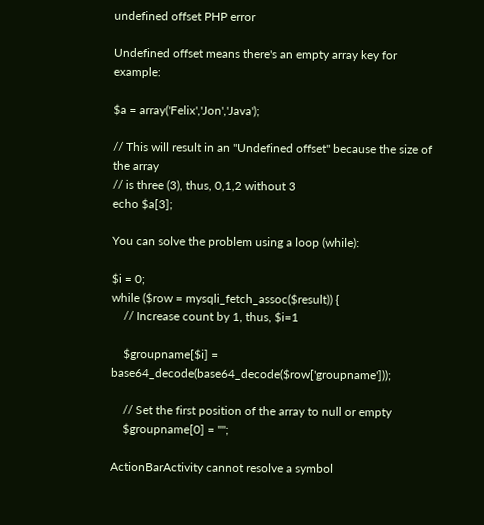undefined offset PHP error

Undefined offset means there's an empty array key for example:

$a = array('Felix','Jon','Java');

// This will result in an "Undefined offset" because the size of the array
// is three (3), thus, 0,1,2 without 3
echo $a[3];

You can solve the problem using a loop (while):

$i = 0;
while ($row = mysqli_fetch_assoc($result)) {
    // Increase count by 1, thus, $i=1

    $groupname[$i] = base64_decode(base64_decode($row['groupname']));

    // Set the first position of the array to null or empty
    $groupname[0] = "";

ActionBarActivity cannot resolve a symbol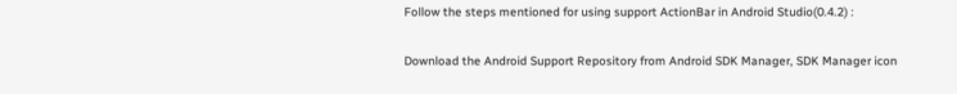Follow the steps mentioned for using support ActionBar in Android Studio(0.4.2) :

Download the Android Support Repository from Android SDK Manager, SDK Manager icon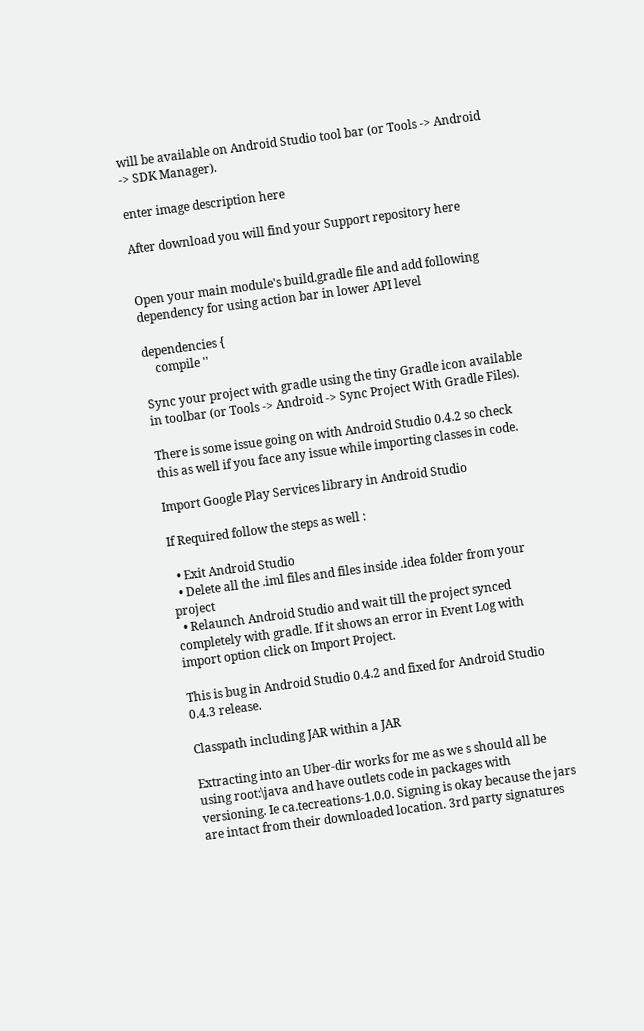will be available on Android Studio tool bar (or Tools -> Android -> SDK Manager).

enter image description here

After download you will find your Support repository here


Open your main module's build.gradle file and add following dependency for using action bar in lower API level

dependencies {
    compile ''

Sync your project with gradle using the tiny Gradle icon available in toolbar (or Tools -> Android -> Sync Project With Gradle Files).

There is some issue going on with Android Studio 0.4.2 so check this as well if you face any issue while importing classes in code.

Import Google Play Services library in Android Studio

If Required follow the steps as well :

  • Exit Android Studio
  • Delete all the .iml files and files inside .idea folder from your project
  • Relaunch Android Studio and wait till the project synced completely with gradle. If it shows an error in Event Log with import option click on Import Project.

This is bug in Android Studio 0.4.2 and fixed for Android Studio 0.4.3 release.

Classpath including JAR within a JAR

Extracting into an Uber-dir works for me as we s should all be using root:\java and have outlets code in packages with versioning. Ie ca.tecreations-1.0.0. Signing is okay because the jars are intact from their downloaded location. 3rd party signatures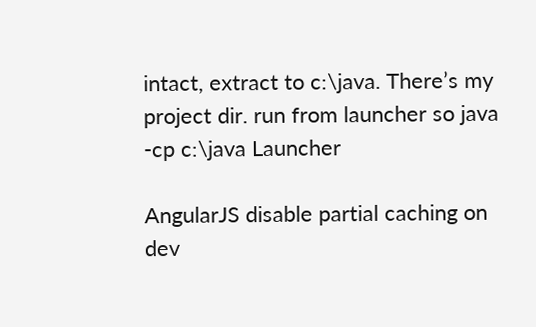intact, extract to c:\java. There’s my project dir. run from launcher so java -cp c:\java Launcher

AngularJS disable partial caching on dev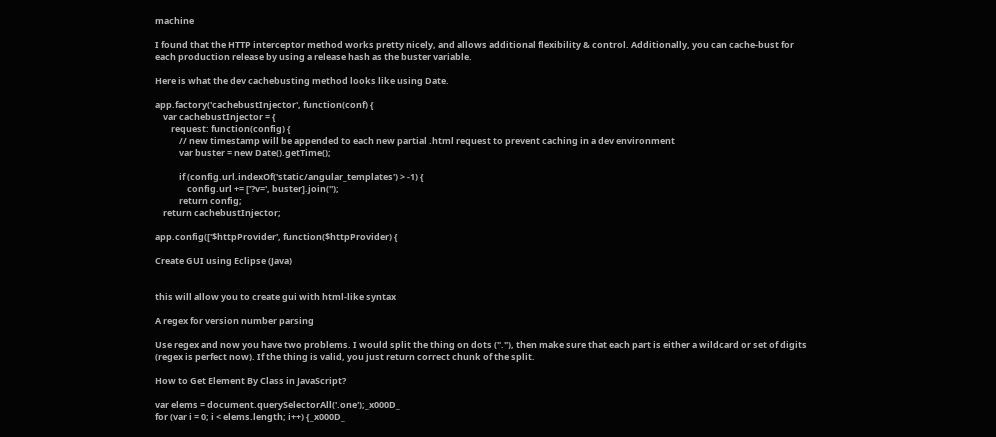machine

I found that the HTTP interceptor method works pretty nicely, and allows additional flexibility & control. Additionally, you can cache-bust for each production release by using a release hash as the buster variable.

Here is what the dev cachebusting method looks like using Date.

app.factory('cachebustInjector', function(conf) {
    var cachebustInjector = {
        request: function(config) {
            // new timestamp will be appended to each new partial .html request to prevent caching in a dev environment
            var buster = new Date().getTime();

            if (config.url.indexOf('static/angular_templates') > -1) {
                config.url += ['?v=', buster].join('');
            return config;
    return cachebustInjector;

app.config(['$httpProvider', function($httpProvider) {

Create GUI using Eclipse (Java)


this will allow you to create gui with html-like syntax

A regex for version number parsing

Use regex and now you have two problems. I would split the thing on dots ("."), then make sure that each part is either a wildcard or set of digits (regex is perfect now). If the thing is valid, you just return correct chunk of the split.

How to Get Element By Class in JavaScript?

var elems = document.querySelectorAll('.one');_x000D_
for (var i = 0; i < elems.length; i++) {_x000D_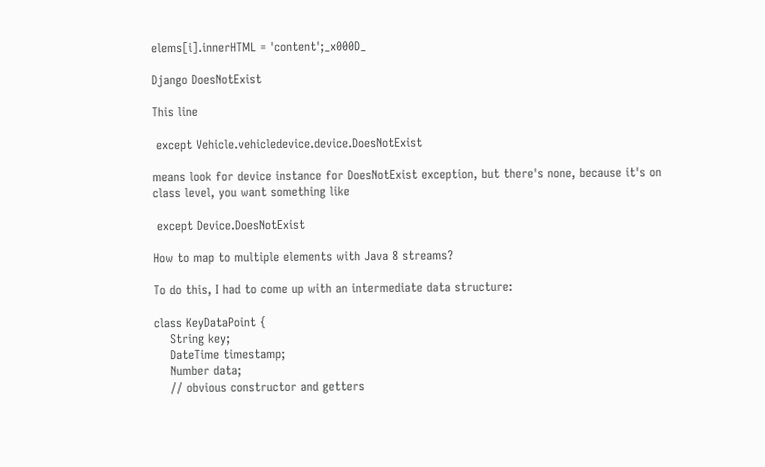elems[i].innerHTML = 'content';_x000D_

Django DoesNotExist

This line

 except Vehicle.vehicledevice.device.DoesNotExist

means look for device instance for DoesNotExist exception, but there's none, because it's on class level, you want something like

 except Device.DoesNotExist

How to map to multiple elements with Java 8 streams?

To do this, I had to come up with an intermediate data structure:

class KeyDataPoint {
    String key;
    DateTime timestamp;
    Number data;
    // obvious constructor and getters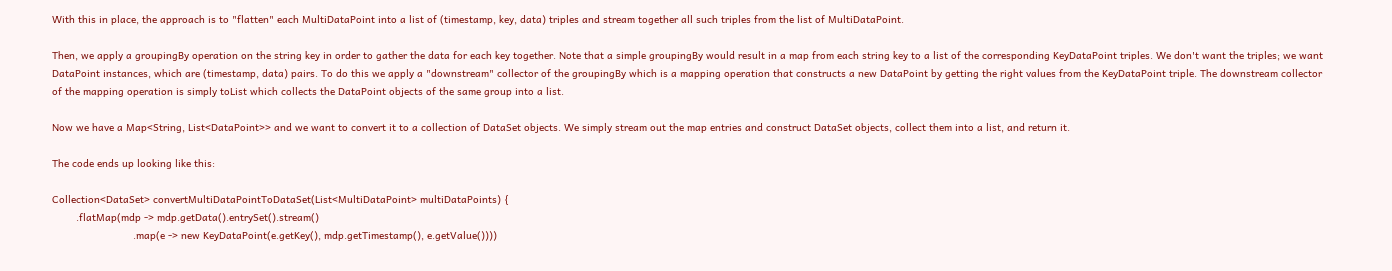With this in place, the approach is to "flatten" each MultiDataPoint into a list of (timestamp, key, data) triples and stream together all such triples from the list of MultiDataPoint.

Then, we apply a groupingBy operation on the string key in order to gather the data for each key together. Note that a simple groupingBy would result in a map from each string key to a list of the corresponding KeyDataPoint triples. We don't want the triples; we want DataPoint instances, which are (timestamp, data) pairs. To do this we apply a "downstream" collector of the groupingBy which is a mapping operation that constructs a new DataPoint by getting the right values from the KeyDataPoint triple. The downstream collector of the mapping operation is simply toList which collects the DataPoint objects of the same group into a list.

Now we have a Map<String, List<DataPoint>> and we want to convert it to a collection of DataSet objects. We simply stream out the map entries and construct DataSet objects, collect them into a list, and return it.

The code ends up looking like this:

Collection<DataSet> convertMultiDataPointToDataSet(List<MultiDataPoint> multiDataPoints) {
        .flatMap(mdp -> mdp.getData().entrySet().stream()
                           .map(e -> new KeyDataPoint(e.getKey(), mdp.getTimestamp(), e.getValue())))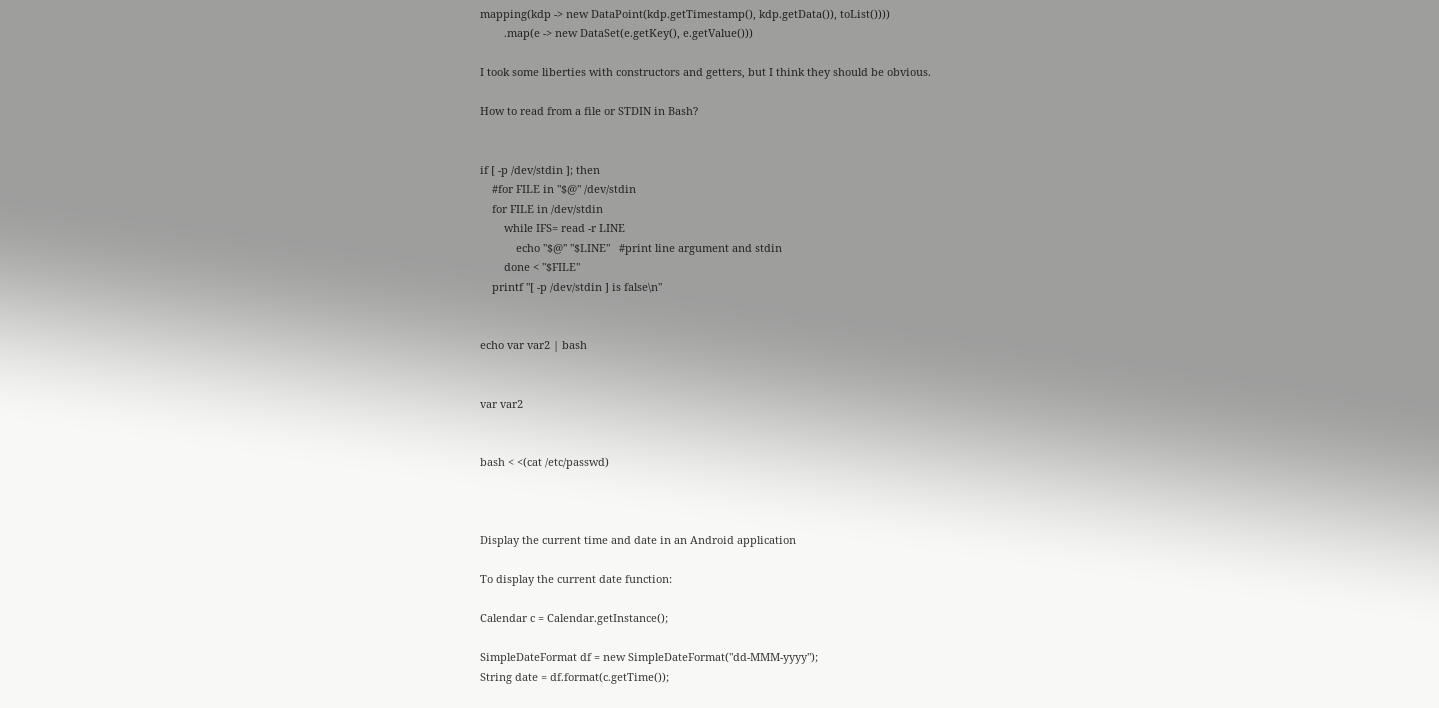mapping(kdp -> new DataPoint(kdp.getTimestamp(), kdp.getData()), toList())))
        .map(e -> new DataSet(e.getKey(), e.getValue()))

I took some liberties with constructors and getters, but I think they should be obvious.

How to read from a file or STDIN in Bash?


if [ -p /dev/stdin ]; then
    #for FILE in "$@" /dev/stdin
    for FILE in /dev/stdin
        while IFS= read -r LINE
            echo "$@" "$LINE"   #print line argument and stdin
        done < "$FILE"
    printf "[ -p /dev/stdin ] is false\n"


echo var var2 | bash


var var2


bash < <(cat /etc/passwd)



Display the current time and date in an Android application

To display the current date function:

Calendar c = Calendar.getInstance();

SimpleDateFormat df = new SimpleDateFormat("dd-MMM-yyyy");
String date = df.format(c.getTime());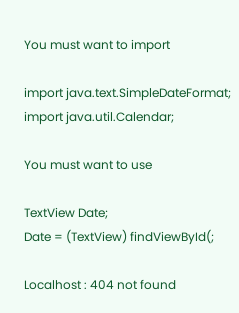You must want to import

import java.text.SimpleDateFormat; import java.util.Calendar;

You must want to use

TextView Date;
Date = (TextView) findViewById(;

Localhost : 404 not found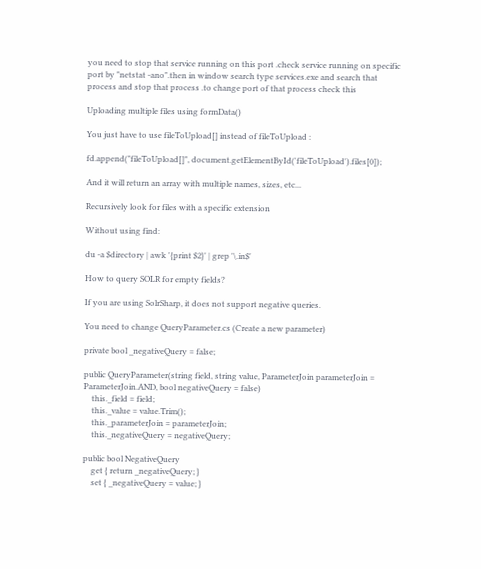you need to stop that service running on this port .check service running on specific port by "netstat -ano".then in window search type services.exe and search that process and stop that process .to change port of that process check this

Uploading multiple files using formData()

You just have to use fileToUpload[] instead of fileToUpload :

fd.append("fileToUpload[]", document.getElementById('fileToUpload').files[0]);

And it will return an array with multiple names, sizes, etc...

Recursively look for files with a specific extension

Without using find:

du -a $directory | awk '{print $2}' | grep '\.in$'

How to query SOLR for empty fields?

If you are using SolrSharp, it does not support negative queries.

You need to change QueryParameter.cs (Create a new parameter)

private bool _negativeQuery = false;

public QueryParameter(string field, string value, ParameterJoin parameterJoin = ParameterJoin.AND, bool negativeQuery = false)
    this._field = field;
    this._value = value.Trim();
    this._parameterJoin = parameterJoin;
    this._negativeQuery = negativeQuery;

public bool NegativeQuery
    get { return _negativeQuery; }
    set { _negativeQuery = value; }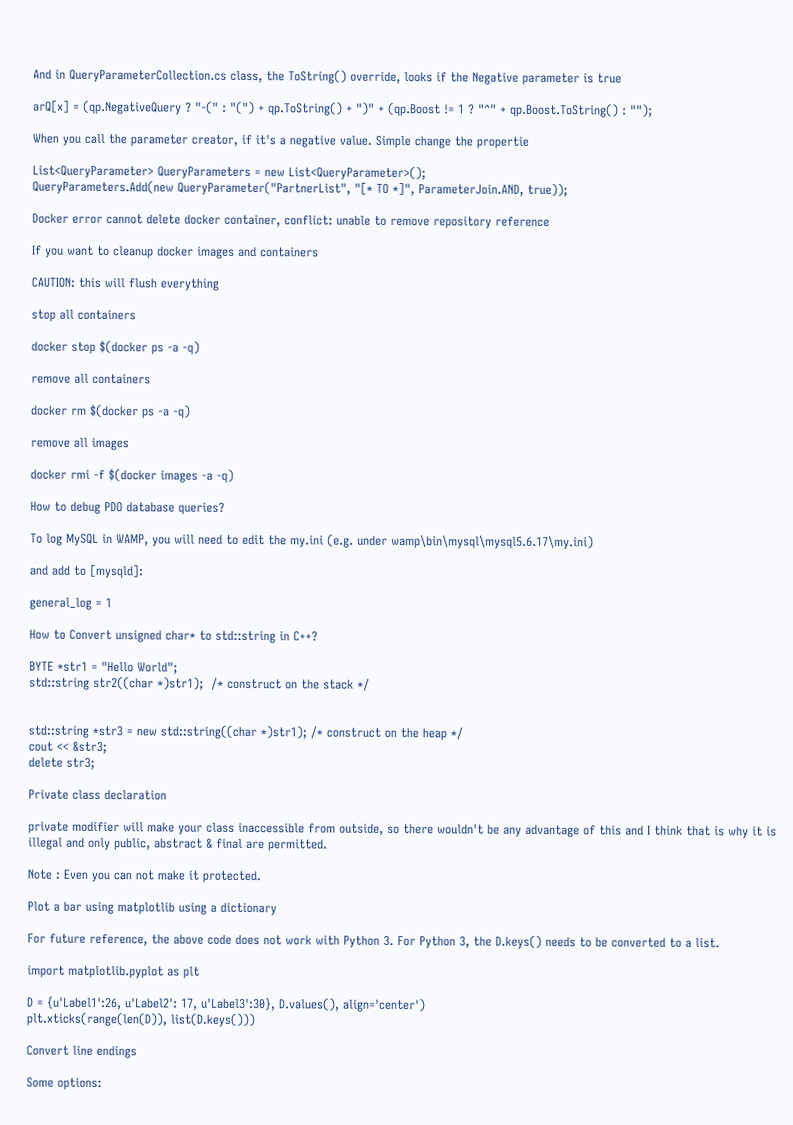And in QueryParameterCollection.cs class, the ToString() override, looks if the Negative parameter is true

arQ[x] = (qp.NegativeQuery ? "-(" : "(") + qp.ToString() + ")" + (qp.Boost != 1 ? "^" + qp.Boost.ToString() : "");

When you call the parameter creator, if it's a negative value. Simple change the propertie

List<QueryParameter> QueryParameters = new List<QueryParameter>();
QueryParameters.Add(new QueryParameter("PartnerList", "[* TO *]", ParameterJoin.AND, true));

Docker error cannot delete docker container, conflict: unable to remove repository reference

If you want to cleanup docker images and containers

CAUTION: this will flush everything

stop all containers

docker stop $(docker ps -a -q)

remove all containers

docker rm $(docker ps -a -q)

remove all images

docker rmi -f $(docker images -a -q)

How to debug PDO database queries?

To log MySQL in WAMP, you will need to edit the my.ini (e.g. under wamp\bin\mysql\mysql5.6.17\my.ini)

and add to [mysqld]:

general_log = 1

How to Convert unsigned char* to std::string in C++?

BYTE *str1 = "Hello World";
std::string str2((char *)str1);  /* construct on the stack */


std::string *str3 = new std::string((char *)str1); /* construct on the heap */
cout << &str3;
delete str3;

Private class declaration

private modifier will make your class inaccessible from outside, so there wouldn't be any advantage of this and I think that is why it is illegal and only public, abstract & final are permitted.

Note : Even you can not make it protected.

Plot a bar using matplotlib using a dictionary

For future reference, the above code does not work with Python 3. For Python 3, the D.keys() needs to be converted to a list.

import matplotlib.pyplot as plt

D = {u'Label1':26, u'Label2': 17, u'Label3':30}, D.values(), align='center')
plt.xticks(range(len(D)), list(D.keys()))

Convert line endings

Some options: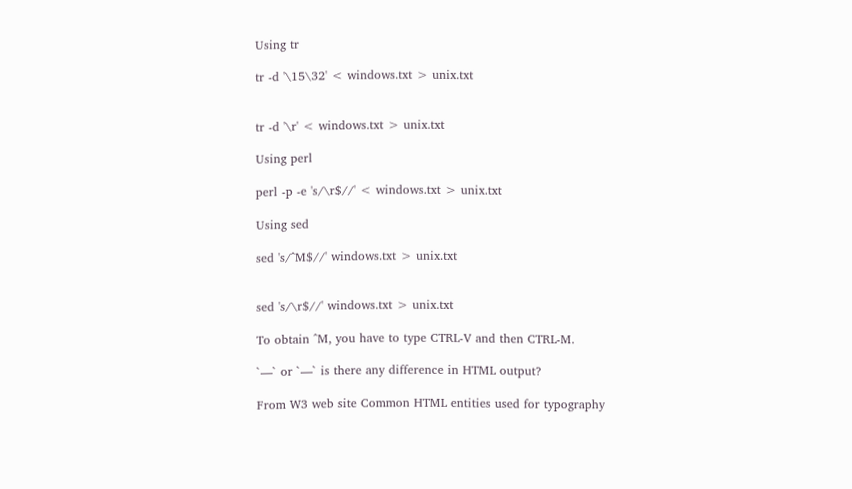Using tr

tr -d '\15\32' < windows.txt > unix.txt


tr -d '\r' < windows.txt > unix.txt

Using perl

perl -p -e 's/\r$//' < windows.txt > unix.txt

Using sed

sed 's/^M$//' windows.txt > unix.txt


sed 's/\r$//' windows.txt > unix.txt

To obtain ^M, you have to type CTRL-V and then CTRL-M.

`—` or `—` is there any difference in HTML output?

From W3 web site Common HTML entities used for typography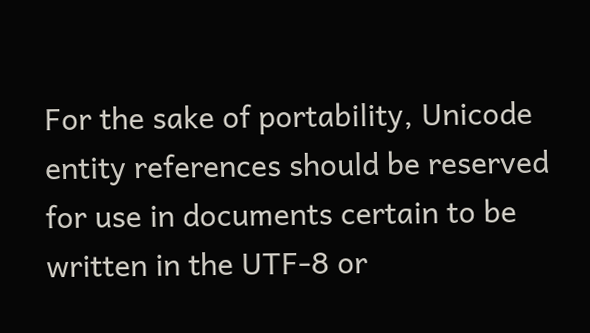For the sake of portability, Unicode entity references should be reserved for use in documents certain to be written in the UTF-8 or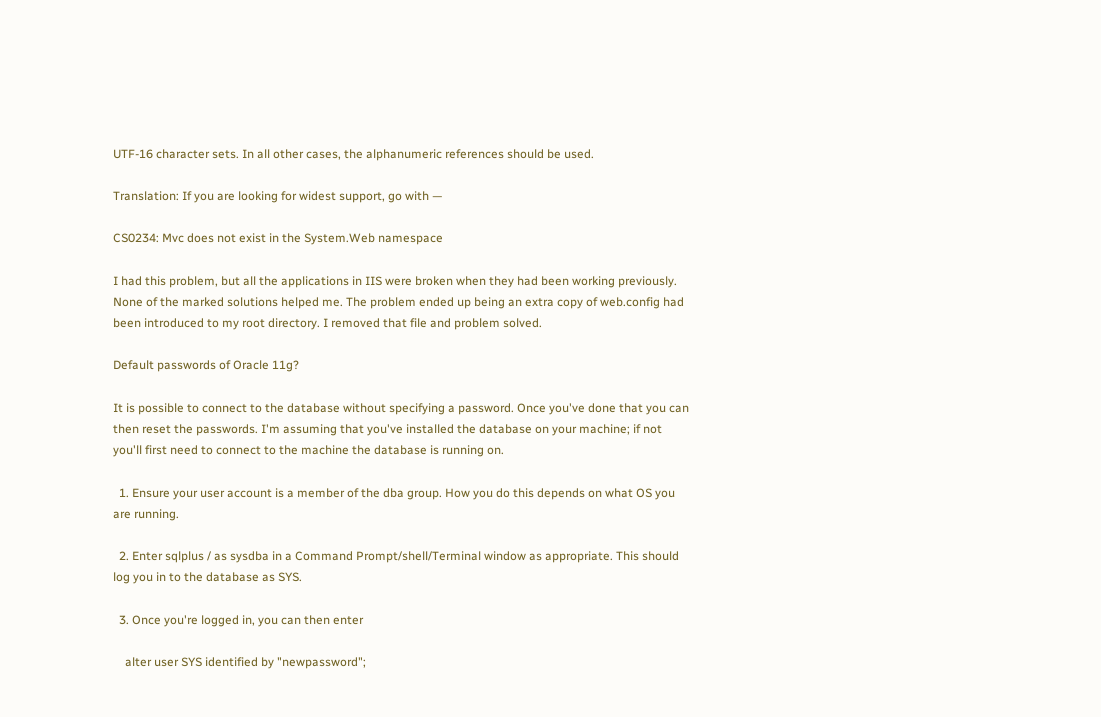UTF-16 character sets. In all other cases, the alphanumeric references should be used.

Translation: If you are looking for widest support, go with —

CS0234: Mvc does not exist in the System.Web namespace

I had this problem, but all the applications in IIS were broken when they had been working previously. None of the marked solutions helped me. The problem ended up being an extra copy of web.config had been introduced to my root directory. I removed that file and problem solved.

Default passwords of Oracle 11g?

It is possible to connect to the database without specifying a password. Once you've done that you can then reset the passwords. I'm assuming that you've installed the database on your machine; if not you'll first need to connect to the machine the database is running on.

  1. Ensure your user account is a member of the dba group. How you do this depends on what OS you are running.

  2. Enter sqlplus / as sysdba in a Command Prompt/shell/Terminal window as appropriate. This should log you in to the database as SYS.

  3. Once you're logged in, you can then enter

    alter user SYS identified by "newpassword";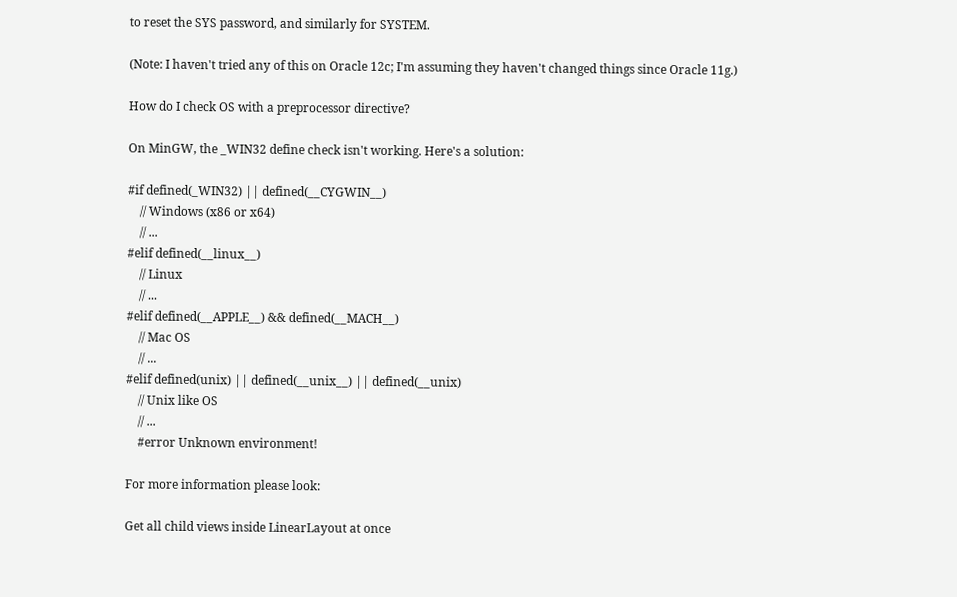to reset the SYS password, and similarly for SYSTEM.

(Note: I haven't tried any of this on Oracle 12c; I'm assuming they haven't changed things since Oracle 11g.)

How do I check OS with a preprocessor directive?

On MinGW, the _WIN32 define check isn't working. Here's a solution:

#if defined(_WIN32) || defined(__CYGWIN__)
    // Windows (x86 or x64)
    // ...
#elif defined(__linux__)
    // Linux
    // ...
#elif defined(__APPLE__) && defined(__MACH__)
    // Mac OS
    // ...
#elif defined(unix) || defined(__unix__) || defined(__unix)
    // Unix like OS
    // ...
    #error Unknown environment!

For more information please look:

Get all child views inside LinearLayout at once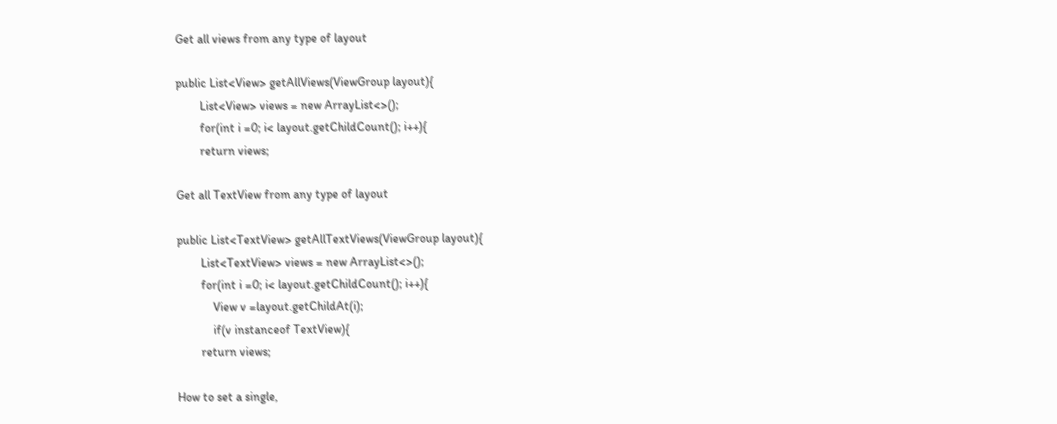Get all views from any type of layout

public List<View> getAllViews(ViewGroup layout){
        List<View> views = new ArrayList<>();
        for(int i =0; i< layout.getChildCount(); i++){
        return views;

Get all TextView from any type of layout

public List<TextView> getAllTextViews(ViewGroup layout){
        List<TextView> views = new ArrayList<>();
        for(int i =0; i< layout.getChildCount(); i++){
            View v =layout.getChildAt(i);
            if(v instanceof TextView){
        return views;

How to set a single,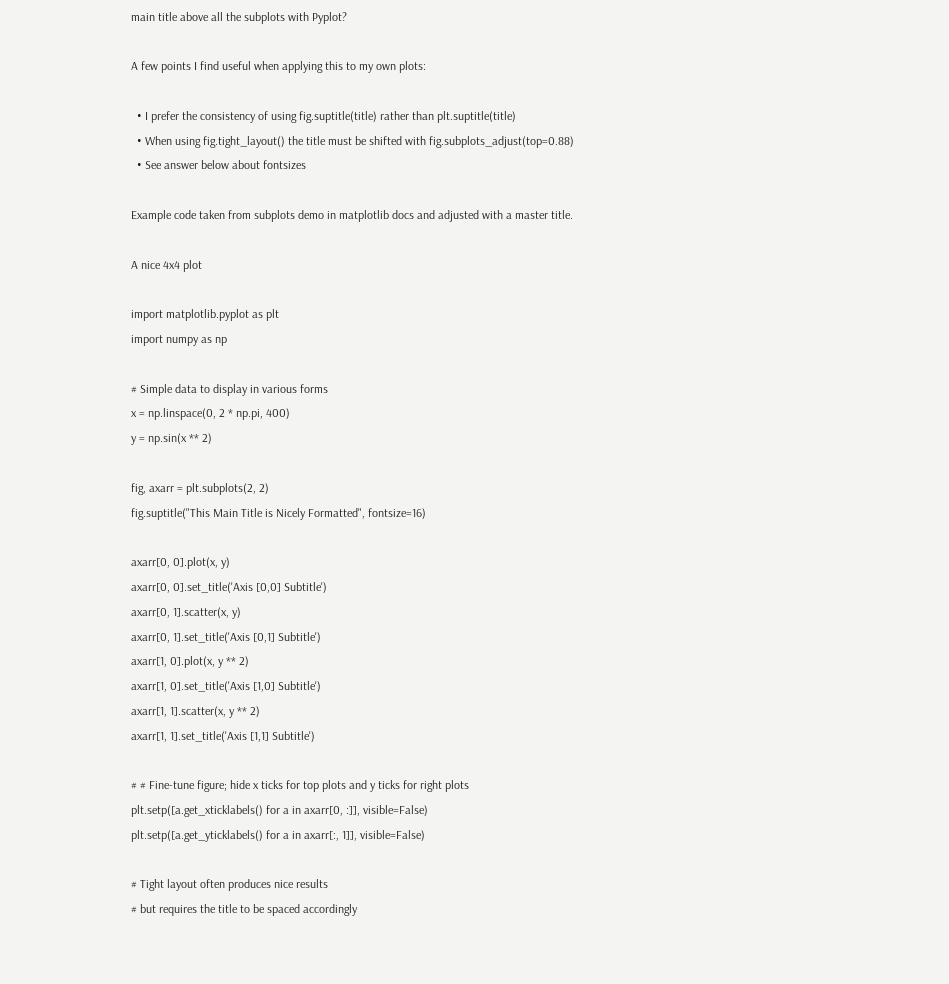main title above all the subplots with Pyplot?

A few points I find useful when applying this to my own plots:

  • I prefer the consistency of using fig.suptitle(title) rather than plt.suptitle(title)
  • When using fig.tight_layout() the title must be shifted with fig.subplots_adjust(top=0.88)
  • See answer below about fontsizes

Example code taken from subplots demo in matplotlib docs and adjusted with a master title.

A nice 4x4 plot

import matplotlib.pyplot as plt
import numpy as np

# Simple data to display in various forms
x = np.linspace(0, 2 * np.pi, 400)
y = np.sin(x ** 2)

fig, axarr = plt.subplots(2, 2)
fig.suptitle("This Main Title is Nicely Formatted", fontsize=16)

axarr[0, 0].plot(x, y)
axarr[0, 0].set_title('Axis [0,0] Subtitle')
axarr[0, 1].scatter(x, y)
axarr[0, 1].set_title('Axis [0,1] Subtitle')
axarr[1, 0].plot(x, y ** 2)
axarr[1, 0].set_title('Axis [1,0] Subtitle')
axarr[1, 1].scatter(x, y ** 2)
axarr[1, 1].set_title('Axis [1,1] Subtitle')

# # Fine-tune figure; hide x ticks for top plots and y ticks for right plots
plt.setp([a.get_xticklabels() for a in axarr[0, :]], visible=False)
plt.setp([a.get_yticklabels() for a in axarr[:, 1]], visible=False)

# Tight layout often produces nice results
# but requires the title to be spaced accordingly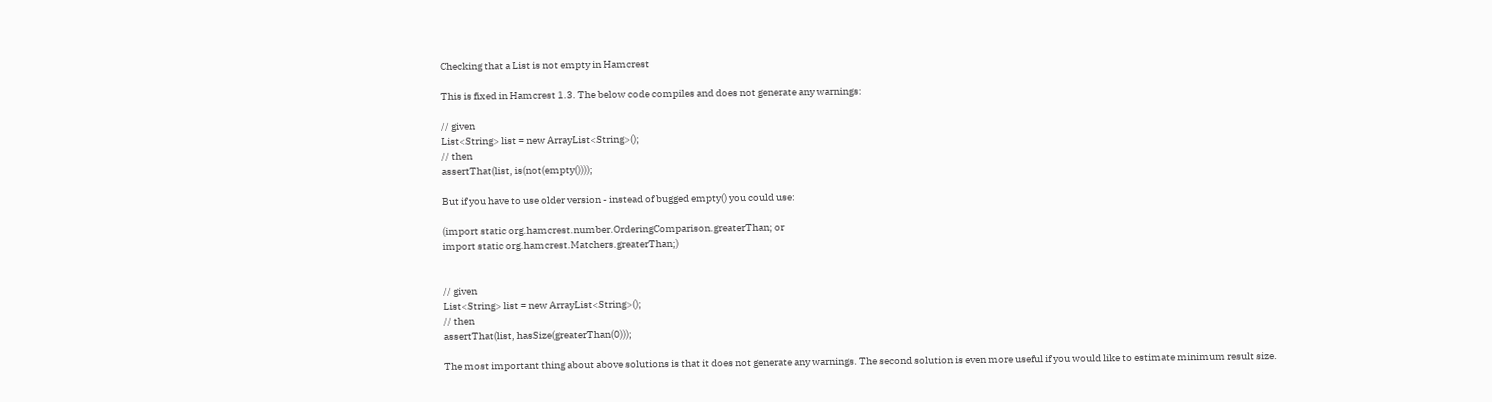Checking that a List is not empty in Hamcrest

This is fixed in Hamcrest 1.3. The below code compiles and does not generate any warnings:

// given
List<String> list = new ArrayList<String>();
// then
assertThat(list, is(not(empty())));

But if you have to use older version - instead of bugged empty() you could use:

(import static org.hamcrest.number.OrderingComparison.greaterThan; or
import static org.hamcrest.Matchers.greaterThan;)


// given
List<String> list = new ArrayList<String>();
// then
assertThat(list, hasSize(greaterThan(0)));

The most important thing about above solutions is that it does not generate any warnings. The second solution is even more useful if you would like to estimate minimum result size.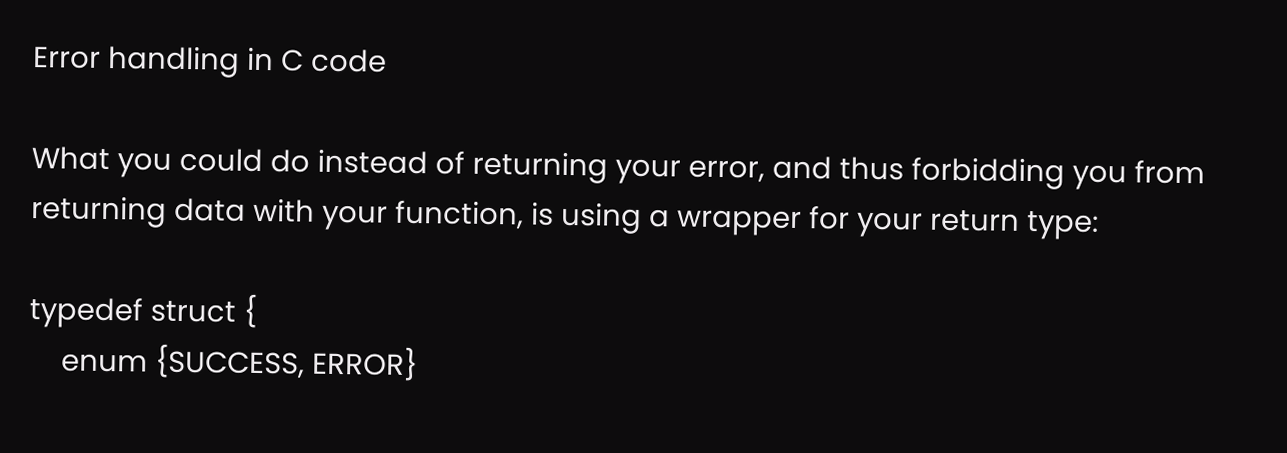Error handling in C code

What you could do instead of returning your error, and thus forbidding you from returning data with your function, is using a wrapper for your return type:

typedef struct {
    enum {SUCCESS, ERROR}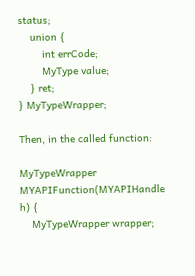status;
    union {
        int errCode;
        MyType value;
    } ret;
} MyTypeWrapper;

Then, in the called function:

MyTypeWrapper MYAPIFunction(MYAPIHandle h) {
    MyTypeWrapper wrapper;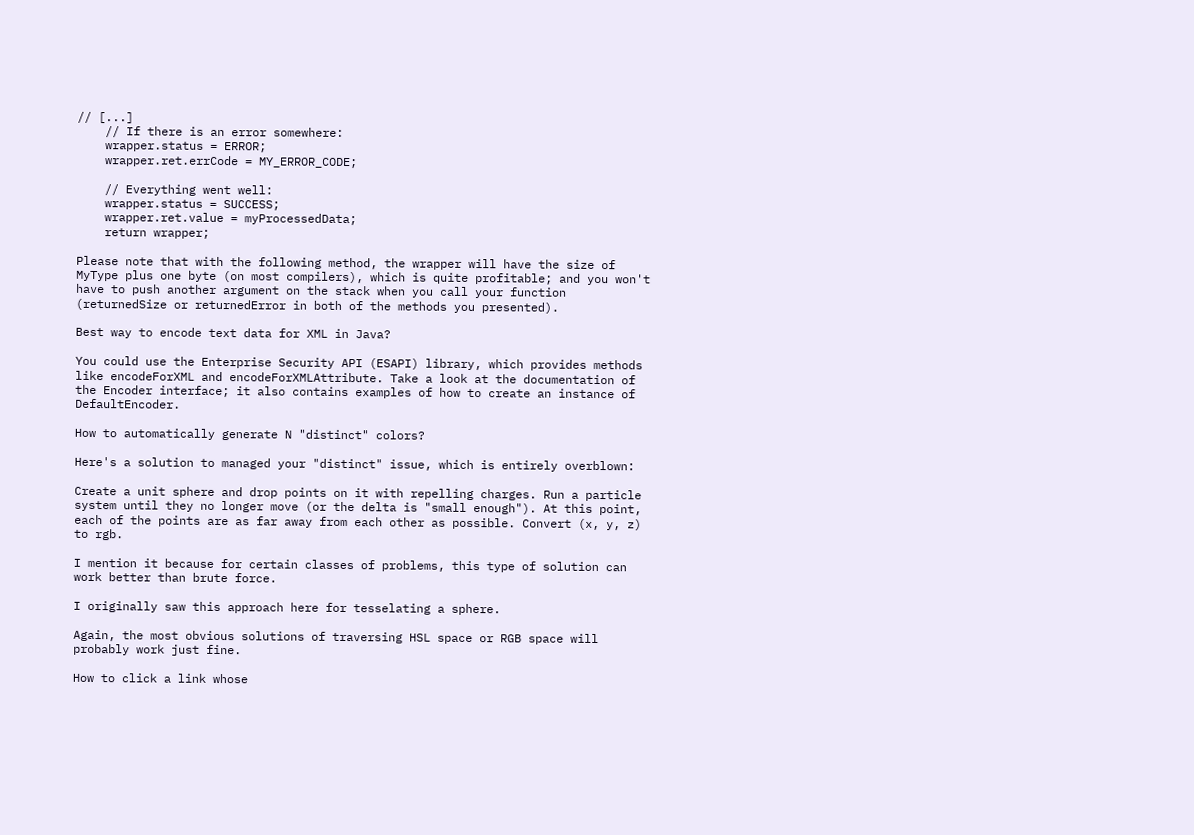// [...]
    // If there is an error somewhere:
    wrapper.status = ERROR;
    wrapper.ret.errCode = MY_ERROR_CODE;

    // Everything went well:
    wrapper.status = SUCCESS;
    wrapper.ret.value = myProcessedData;
    return wrapper;

Please note that with the following method, the wrapper will have the size of MyType plus one byte (on most compilers), which is quite profitable; and you won't have to push another argument on the stack when you call your function (returnedSize or returnedError in both of the methods you presented).

Best way to encode text data for XML in Java?

You could use the Enterprise Security API (ESAPI) library, which provides methods like encodeForXML and encodeForXMLAttribute. Take a look at the documentation of the Encoder interface; it also contains examples of how to create an instance of DefaultEncoder.

How to automatically generate N "distinct" colors?

Here's a solution to managed your "distinct" issue, which is entirely overblown:

Create a unit sphere and drop points on it with repelling charges. Run a particle system until they no longer move (or the delta is "small enough"). At this point, each of the points are as far away from each other as possible. Convert (x, y, z) to rgb.

I mention it because for certain classes of problems, this type of solution can work better than brute force.

I originally saw this approach here for tesselating a sphere.

Again, the most obvious solutions of traversing HSL space or RGB space will probably work just fine.

How to click a link whose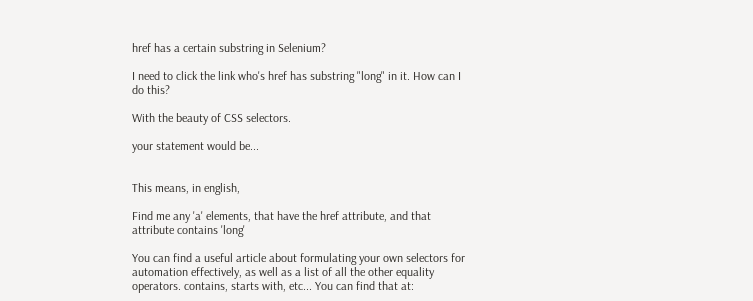href has a certain substring in Selenium?

I need to click the link who's href has substring "long" in it. How can I do this?

With the beauty of CSS selectors.

your statement would be...


This means, in english,

Find me any 'a' elements, that have the href attribute, and that attribute contains 'long'

You can find a useful article about formulating your own selectors for automation effectively, as well as a list of all the other equality operators. contains, starts with, etc... You can find that at: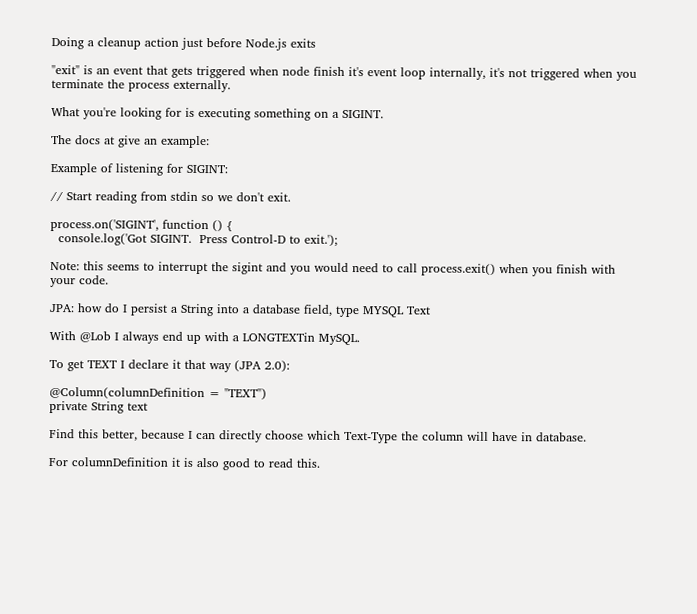Doing a cleanup action just before Node.js exits

"exit" is an event that gets triggered when node finish it's event loop internally, it's not triggered when you terminate the process externally.

What you're looking for is executing something on a SIGINT.

The docs at give an example:

Example of listening for SIGINT:

// Start reading from stdin so we don't exit.

process.on('SIGINT', function () {
  console.log('Got SIGINT.  Press Control-D to exit.');

Note: this seems to interrupt the sigint and you would need to call process.exit() when you finish with your code.

JPA: how do I persist a String into a database field, type MYSQL Text

With @Lob I always end up with a LONGTEXTin MySQL.

To get TEXT I declare it that way (JPA 2.0):

@Column(columnDefinition = "TEXT")
private String text

Find this better, because I can directly choose which Text-Type the column will have in database.

For columnDefinition it is also good to read this.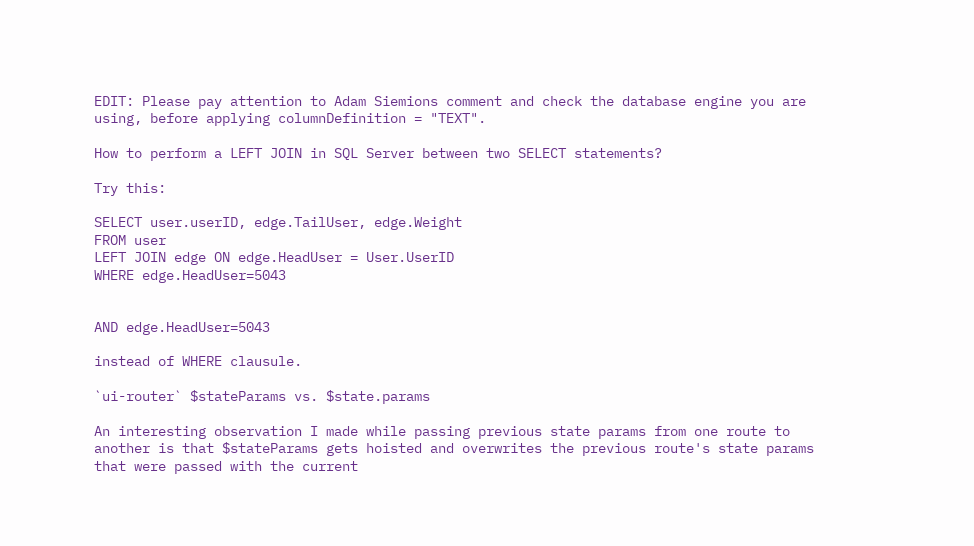EDIT: Please pay attention to Adam Siemions comment and check the database engine you are using, before applying columnDefinition = "TEXT".

How to perform a LEFT JOIN in SQL Server between two SELECT statements?

Try this:

SELECT user.userID, edge.TailUser, edge.Weight
FROM user
LEFT JOIN edge ON edge.HeadUser = User.UserID
WHERE edge.HeadUser=5043


AND edge.HeadUser=5043

instead of WHERE clausule.

`ui-router` $stateParams vs. $state.params

An interesting observation I made while passing previous state params from one route to another is that $stateParams gets hoisted and overwrites the previous route's state params that were passed with the current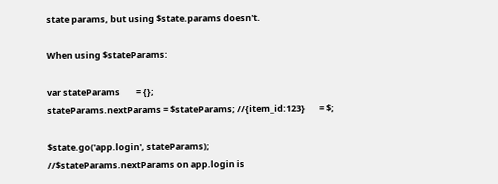state params, but using $state.params doesn't.

When using $stateParams:

var stateParams        = {};
stateParams.nextParams = $stateParams; //{item_id:123}       = $;

$state.go('app.login', stateParams);
//$stateParams.nextParams on app.login is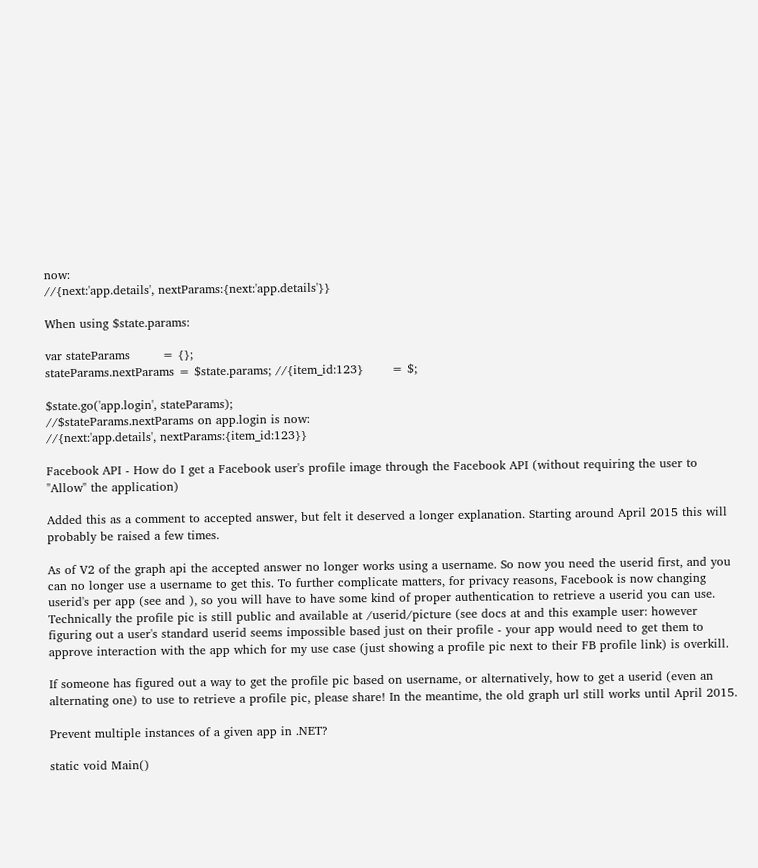now:
//{next:'app.details', nextParams:{next:'app.details'}}

When using $state.params:

var stateParams        = {};
stateParams.nextParams = $state.params; //{item_id:123}       = $;

$state.go('app.login', stateParams);
//$stateParams.nextParams on app.login is now:
//{next:'app.details', nextParams:{item_id:123}}

Facebook API - How do I get a Facebook user's profile image through the Facebook API (without requiring the user to "Allow" the application)

Added this as a comment to accepted answer, but felt it deserved a longer explanation. Starting around April 2015 this will probably be raised a few times.

As of V2 of the graph api the accepted answer no longer works using a username. So now you need the userid first, and you can no longer use a username to get this. To further complicate matters, for privacy reasons, Facebook is now changing userid's per app (see and ), so you will have to have some kind of proper authentication to retrieve a userid you can use. Technically the profile pic is still public and available at /userid/picture (see docs at and this example user: however figuring out a user's standard userid seems impossible based just on their profile - your app would need to get them to approve interaction with the app which for my use case (just showing a profile pic next to their FB profile link) is overkill.

If someone has figured out a way to get the profile pic based on username, or alternatively, how to get a userid (even an alternating one) to use to retrieve a profile pic, please share! In the meantime, the old graph url still works until April 2015.

Prevent multiple instances of a given app in .NET?

static void Main()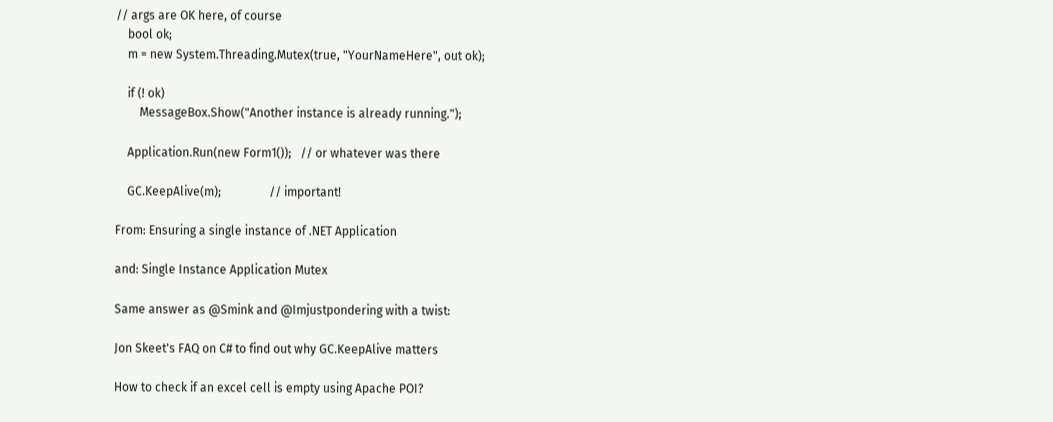// args are OK here, of course
    bool ok;
    m = new System.Threading.Mutex(true, "YourNameHere", out ok);

    if (! ok)
        MessageBox.Show("Another instance is already running.");

    Application.Run(new Form1());   // or whatever was there

    GC.KeepAlive(m);                // important!

From: Ensuring a single instance of .NET Application

and: Single Instance Application Mutex

Same answer as @Smink and @Imjustpondering with a twist:

Jon Skeet's FAQ on C# to find out why GC.KeepAlive matters

How to check if an excel cell is empty using Apache POI?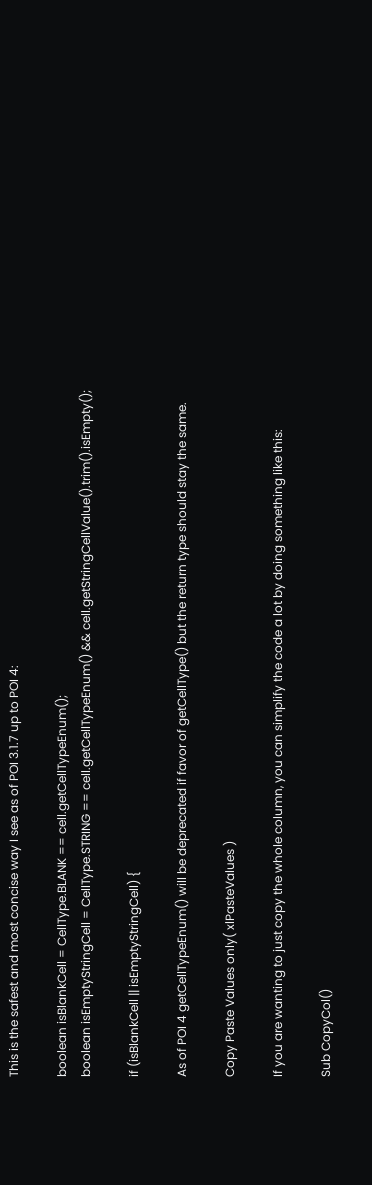This is the safest and most concise way I see as of POI 3.1.7 up to POI 4:

boolean isBlankCell = CellType.BLANK == cell.getCellTypeEnum();
boolean isEmptyStringCell = CellType.STRING == cell.getCellTypeEnum() && cell.getStringCellValue().trim().isEmpty();

if (isBlankCell || isEmptyStringCell) {

As of POI 4 getCellTypeEnum() will be deprecated if favor of getCellType() but the return type should stay the same.

Copy Paste Values only( xlPasteValues )

If you are wanting to just copy the whole column, you can simplify the code a lot by doing something like this:

Sub CopyCol()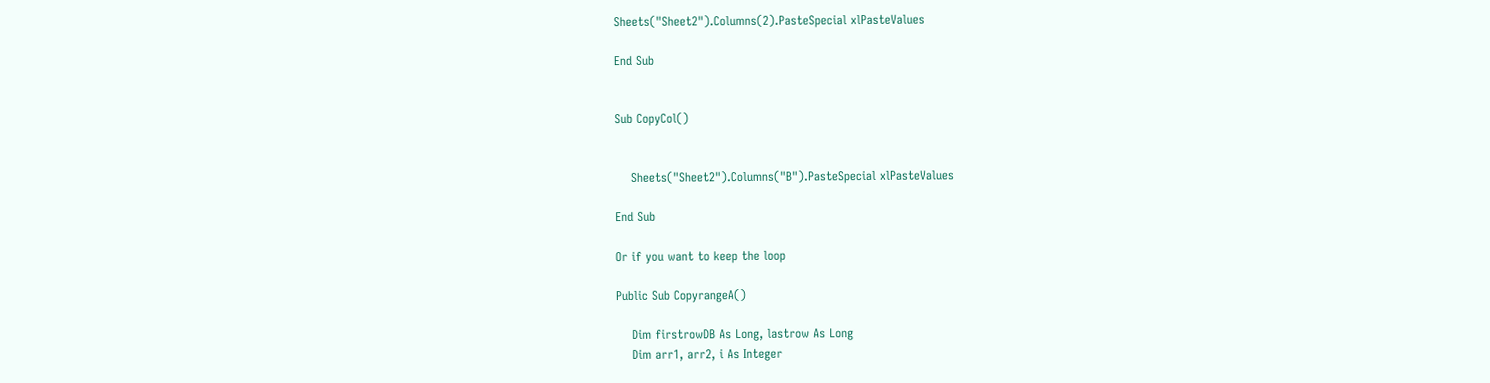Sheets("Sheet2").Columns(2).PasteSpecial xlPasteValues

End Sub


Sub CopyCol()


    Sheets("Sheet2").Columns("B").PasteSpecial xlPasteValues

End Sub

Or if you want to keep the loop

Public Sub CopyrangeA()

    Dim firstrowDB As Long, lastrow As Long
    Dim arr1, arr2, i As Integer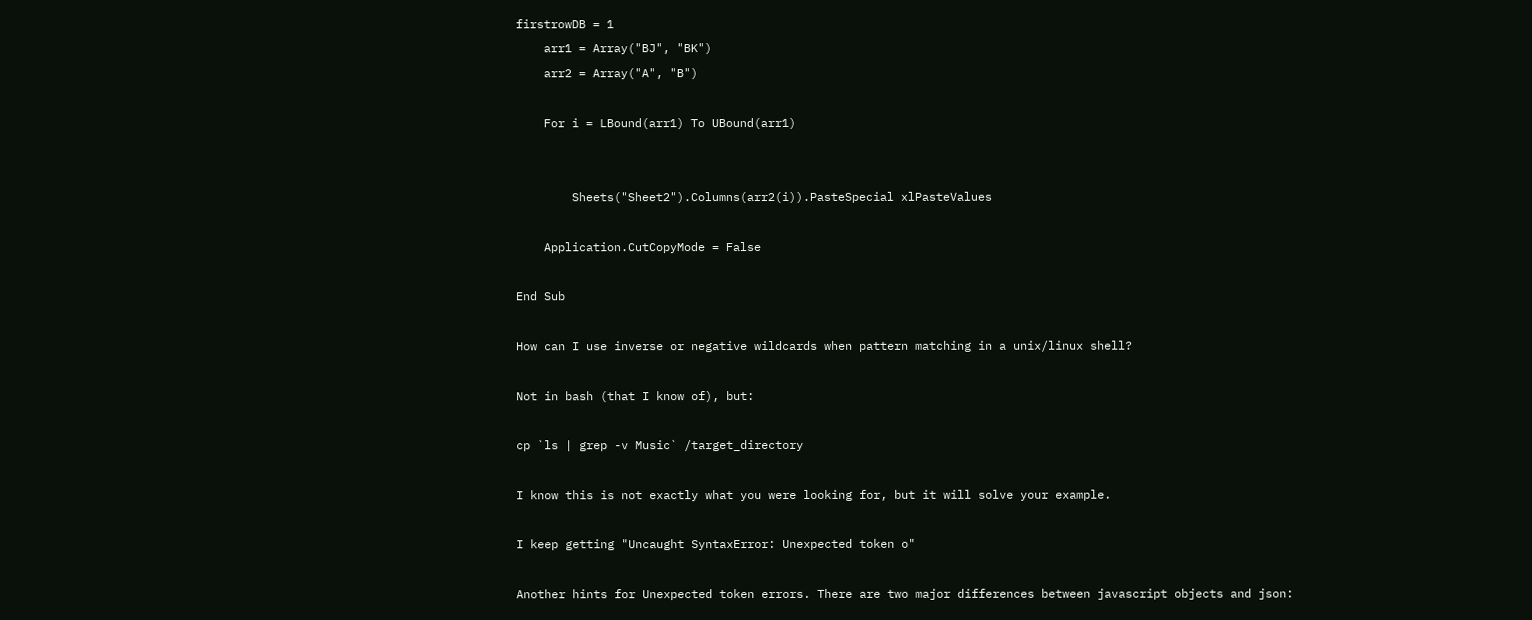firstrowDB = 1
    arr1 = Array("BJ", "BK")
    arr2 = Array("A", "B")

    For i = LBound(arr1) To UBound(arr1)


        Sheets("Sheet2").Columns(arr2(i)).PasteSpecial xlPasteValues

    Application.CutCopyMode = False

End Sub

How can I use inverse or negative wildcards when pattern matching in a unix/linux shell?

Not in bash (that I know of), but:

cp `ls | grep -v Music` /target_directory

I know this is not exactly what you were looking for, but it will solve your example.

I keep getting "Uncaught SyntaxError: Unexpected token o"

Another hints for Unexpected token errors. There are two major differences between javascript objects and json: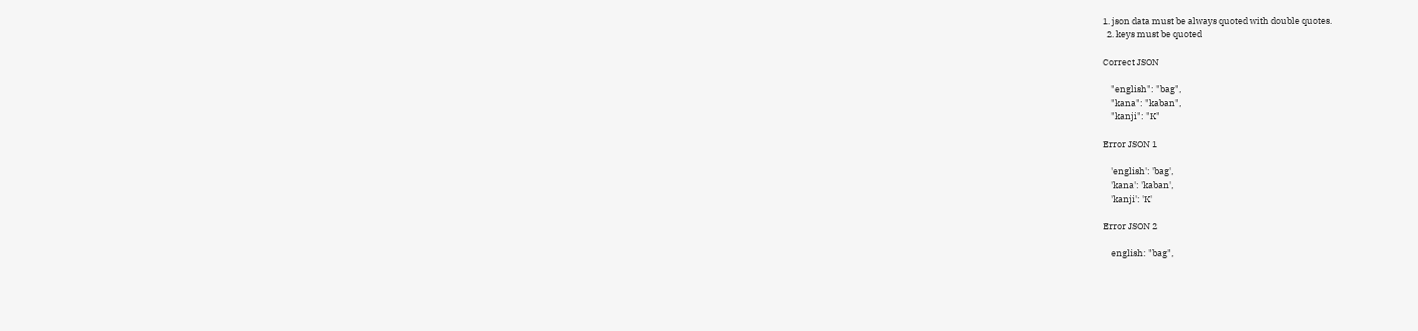1. json data must be always quoted with double quotes.
  2. keys must be quoted

Correct JSON

    "english": "bag",
    "kana": "kaban",
    "kanji": "K"

Error JSON 1

    'english': 'bag',
    'kana': 'kaban',
    'kanji': 'K'

Error JSON 2

    english: "bag",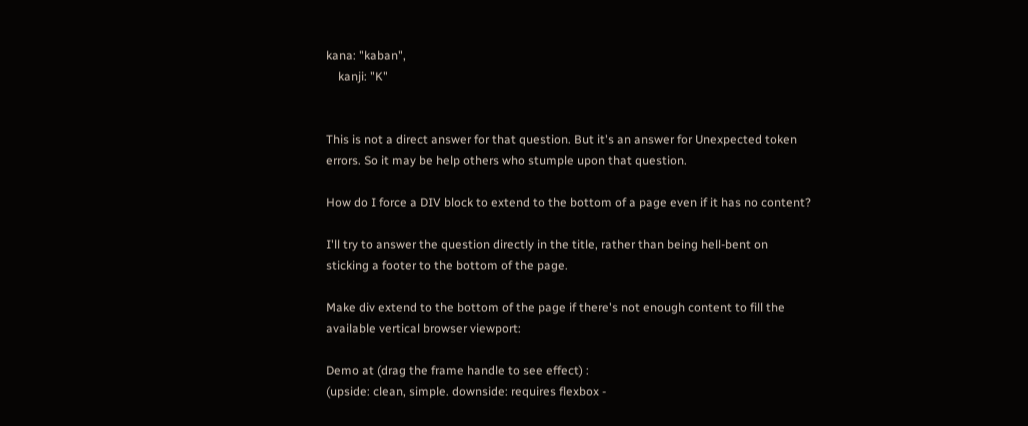kana: "kaban",
    kanji: "K"


This is not a direct answer for that question. But it's an answer for Unexpected token errors. So it may be help others who stumple upon that question.

How do I force a DIV block to extend to the bottom of a page even if it has no content?

I'll try to answer the question directly in the title, rather than being hell-bent on sticking a footer to the bottom of the page.

Make div extend to the bottom of the page if there's not enough content to fill the available vertical browser viewport:

Demo at (drag the frame handle to see effect) :
(upside: clean, simple. downside: requires flexbox -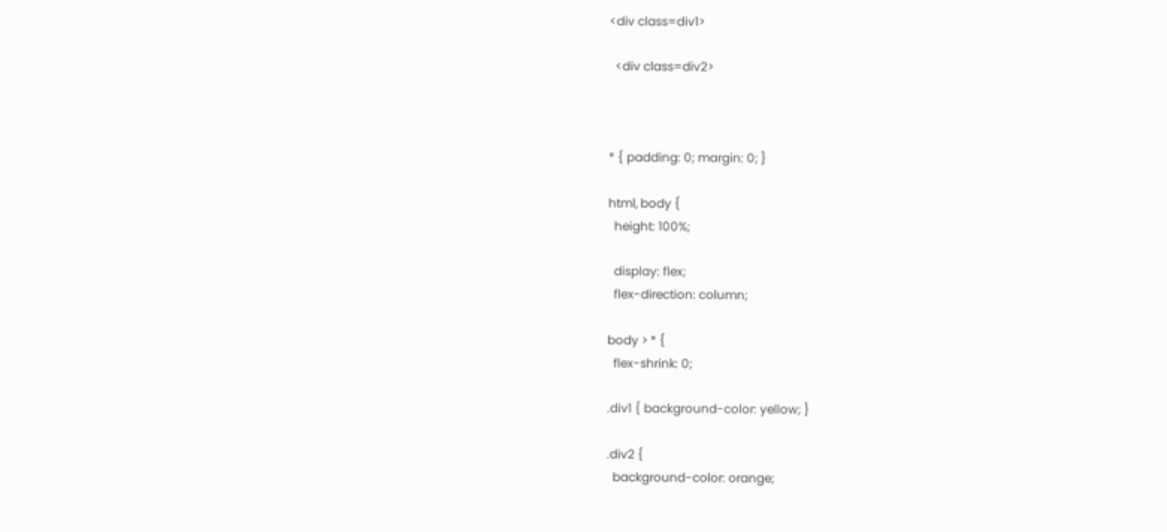<div class=div1>

  <div class=div2>



* { padding: 0; margin: 0; }

html, body {
  height: 100%;

  display: flex;
  flex-direction: column;

body > * {
  flex-shrink: 0;

.div1 { background-color: yellow; }

.div2 {
  background-color: orange;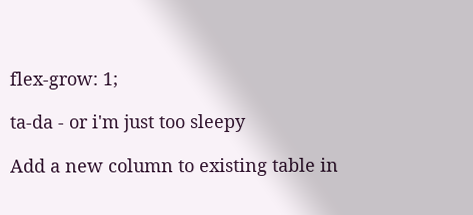flex-grow: 1;

ta-da - or i'm just too sleepy

Add a new column to existing table in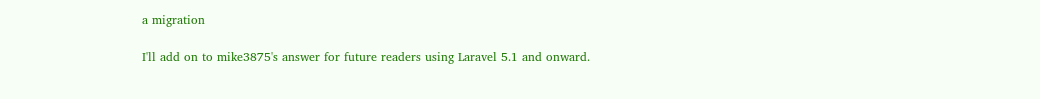a migration

I'll add on to mike3875's answer for future readers using Laravel 5.1 and onward.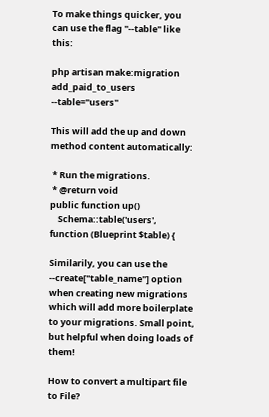To make things quicker, you can use the flag "--table" like this:

php artisan make:migration add_paid_to_users --table="users"

This will add the up and down method content automatically:

 * Run the migrations.
 * @return void
public function up()
    Schema::table('users', function (Blueprint $table) {

Similarily, you can use the --create["table_name"] option when creating new migrations which will add more boilerplate to your migrations. Small point, but helpful when doing loads of them!

How to convert a multipart file to File?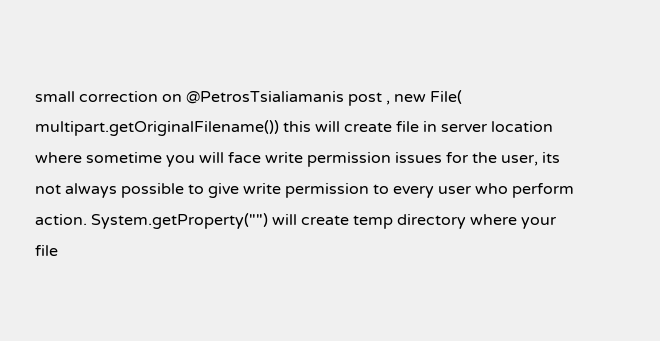small correction on @PetrosTsialiamanis post , new File( multipart.getOriginalFilename()) this will create file in server location where sometime you will face write permission issues for the user, its not always possible to give write permission to every user who perform action. System.getProperty("") will create temp directory where your file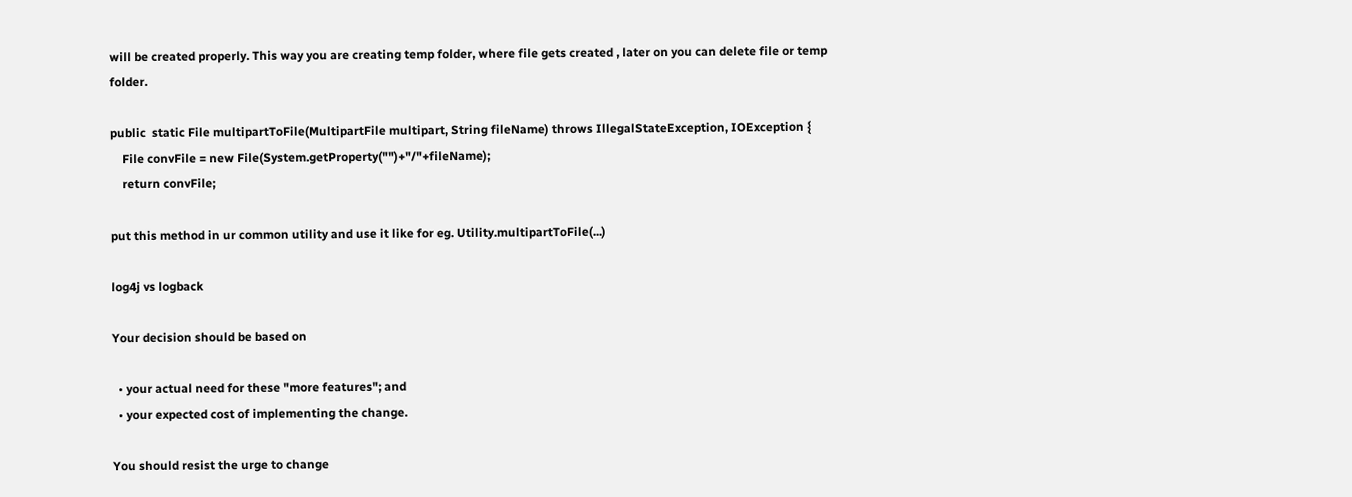will be created properly. This way you are creating temp folder, where file gets created , later on you can delete file or temp folder.

public  static File multipartToFile(MultipartFile multipart, String fileName) throws IllegalStateException, IOException {
    File convFile = new File(System.getProperty("")+"/"+fileName);
    return convFile;

put this method in ur common utility and use it like for eg. Utility.multipartToFile(...)

log4j vs logback

Your decision should be based on

  • your actual need for these "more features"; and
  • your expected cost of implementing the change.

You should resist the urge to change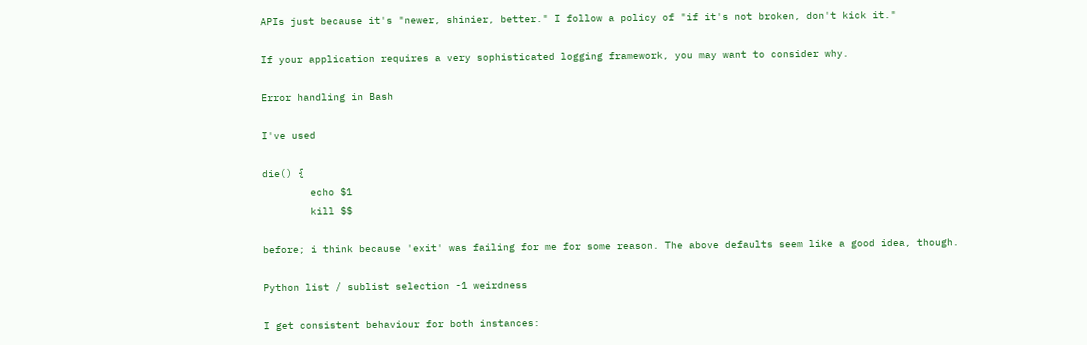APIs just because it's "newer, shinier, better." I follow a policy of "if it's not broken, don't kick it."

If your application requires a very sophisticated logging framework, you may want to consider why.

Error handling in Bash

I've used

die() {
        echo $1
        kill $$

before; i think because 'exit' was failing for me for some reason. The above defaults seem like a good idea, though.

Python list / sublist selection -1 weirdness

I get consistent behaviour for both instances: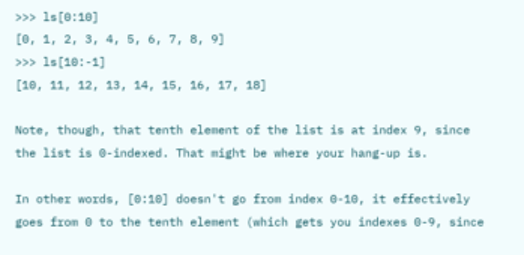>>> ls[0:10]
[0, 1, 2, 3, 4, 5, 6, 7, 8, 9]
>>> ls[10:-1]
[10, 11, 12, 13, 14, 15, 16, 17, 18]

Note, though, that tenth element of the list is at index 9, since the list is 0-indexed. That might be where your hang-up is.

In other words, [0:10] doesn't go from index 0-10, it effectively goes from 0 to the tenth element (which gets you indexes 0-9, since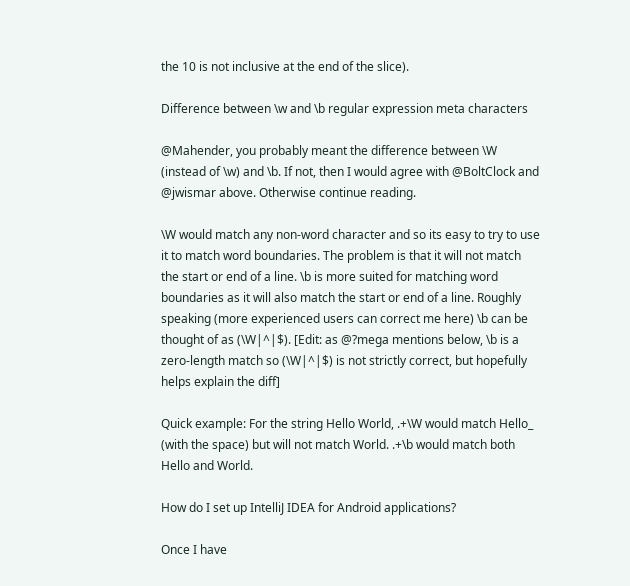the 10 is not inclusive at the end of the slice).

Difference between \w and \b regular expression meta characters

@Mahender, you probably meant the difference between \W (instead of \w) and \b. If not, then I would agree with @BoltClock and @jwismar above. Otherwise continue reading.

\W would match any non-word character and so its easy to try to use it to match word boundaries. The problem is that it will not match the start or end of a line. \b is more suited for matching word boundaries as it will also match the start or end of a line. Roughly speaking (more experienced users can correct me here) \b can be thought of as (\W|^|$). [Edit: as @?mega mentions below, \b is a zero-length match so (\W|^|$) is not strictly correct, but hopefully helps explain the diff]

Quick example: For the string Hello World, .+\W would match Hello_ (with the space) but will not match World. .+\b would match both Hello and World.

How do I set up IntelliJ IDEA for Android applications?

Once I have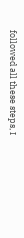followed all these steps, I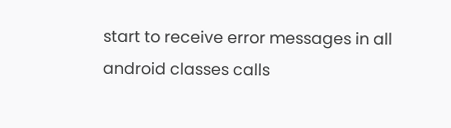start to receive error messages in all android classes calls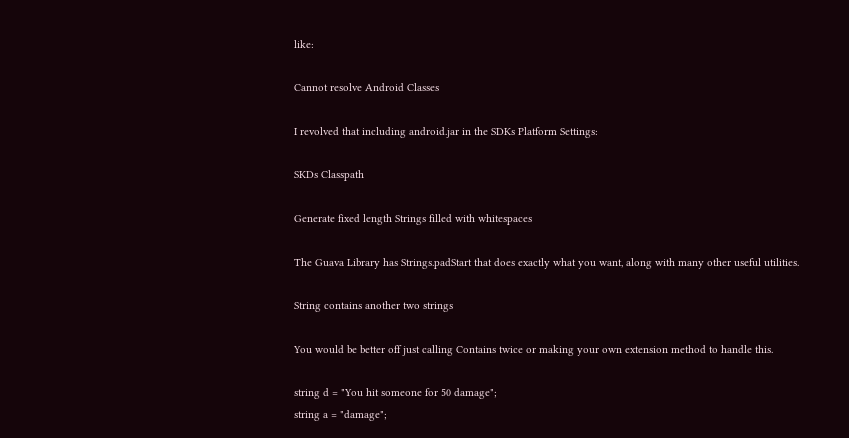like:

Cannot resolve Android Classes

I revolved that including android.jar in the SDKs Platform Settings:

SKDs Classpath

Generate fixed length Strings filled with whitespaces

The Guava Library has Strings.padStart that does exactly what you want, along with many other useful utilities.

String contains another two strings

You would be better off just calling Contains twice or making your own extension method to handle this.

string d = "You hit someone for 50 damage";
string a = "damage";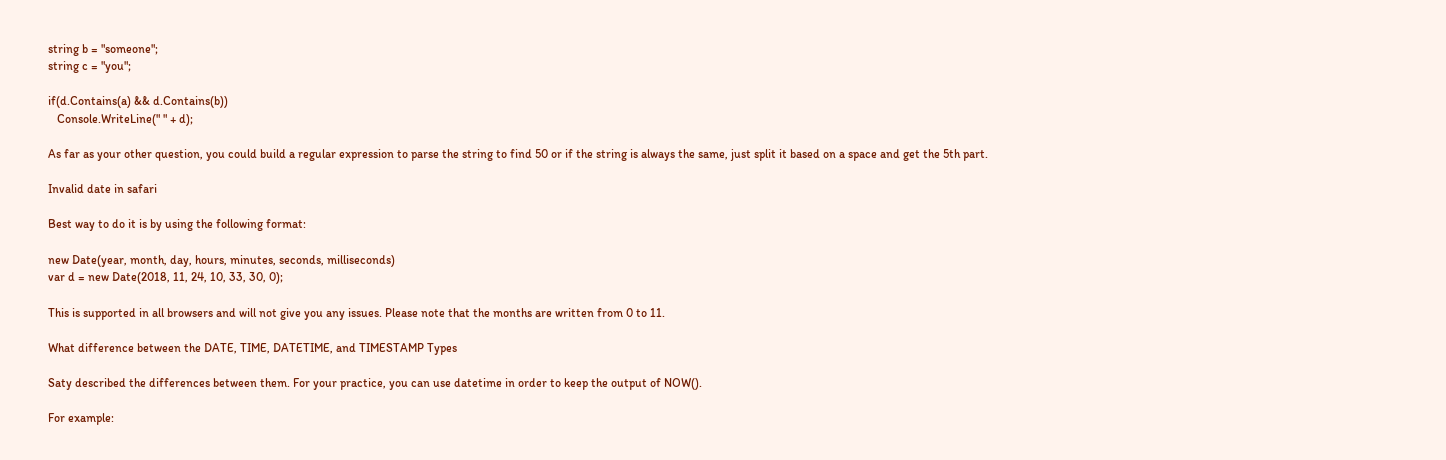string b = "someone";
string c = "you";

if(d.Contains(a) && d.Contains(b))
   Console.WriteLine(" " + d);

As far as your other question, you could build a regular expression to parse the string to find 50 or if the string is always the same, just split it based on a space and get the 5th part.

Invalid date in safari

Best way to do it is by using the following format:

new Date(year, month, day, hours, minutes, seconds, milliseconds)
var d = new Date(2018, 11, 24, 10, 33, 30, 0);

This is supported in all browsers and will not give you any issues. Please note that the months are written from 0 to 11.

What difference between the DATE, TIME, DATETIME, and TIMESTAMP Types

Saty described the differences between them. For your practice, you can use datetime in order to keep the output of NOW().

For example: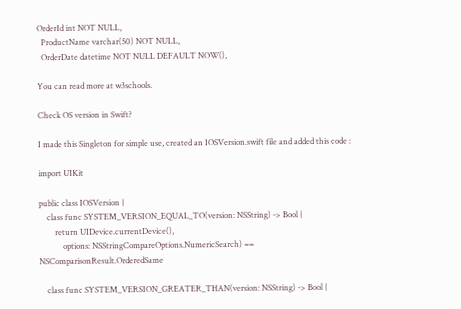OrderId int NOT NULL,
  ProductName varchar(50) NOT NULL,
  OrderDate datetime NOT NULL DEFAULT NOW(),

You can read more at w3schools.

Check OS version in Swift?

I made this Singleton for simple use, created an IOSVersion.swift file and added this code :

import UIKit

public class IOSVersion {
    class func SYSTEM_VERSION_EQUAL_TO(version: NSString) -> Bool {
        return UIDevice.currentDevice(),
            options: NSStringCompareOptions.NumericSearch) == NSComparisonResult.OrderedSame

    class func SYSTEM_VERSION_GREATER_THAN(version: NSString) -> Bool {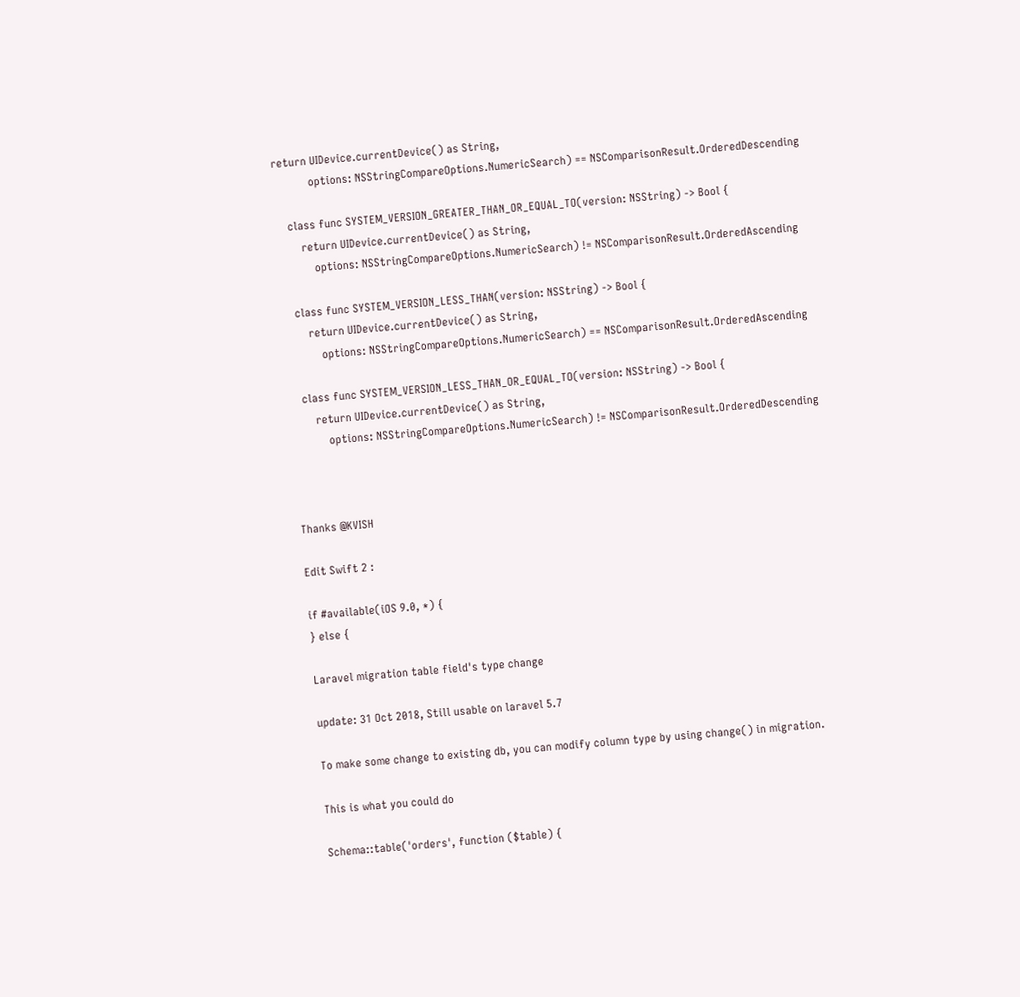return UIDevice.currentDevice() as String,
            options: NSStringCompareOptions.NumericSearch) == NSComparisonResult.OrderedDescending

    class func SYSTEM_VERSION_GREATER_THAN_OR_EQUAL_TO(version: NSString) -> Bool {
        return UIDevice.currentDevice() as String,
            options: NSStringCompareOptions.NumericSearch) != NSComparisonResult.OrderedAscending

    class func SYSTEM_VERSION_LESS_THAN(version: NSString) -> Bool {
        return UIDevice.currentDevice() as String,
            options: NSStringCompareOptions.NumericSearch) == NSComparisonResult.OrderedAscending

    class func SYSTEM_VERSION_LESS_THAN_OR_EQUAL_TO(version: NSString) -> Bool {
        return UIDevice.currentDevice() as String,
            options: NSStringCompareOptions.NumericSearch) != NSComparisonResult.OrderedDescending



Thanks @KVISH

Edit Swift 2 :

if #available(iOS 9.0, *) {
} else {

Laravel migration table field's type change

update: 31 Oct 2018, Still usable on laravel 5.7

To make some change to existing db, you can modify column type by using change() in migration.

This is what you could do

Schema::table('orders', function ($table) {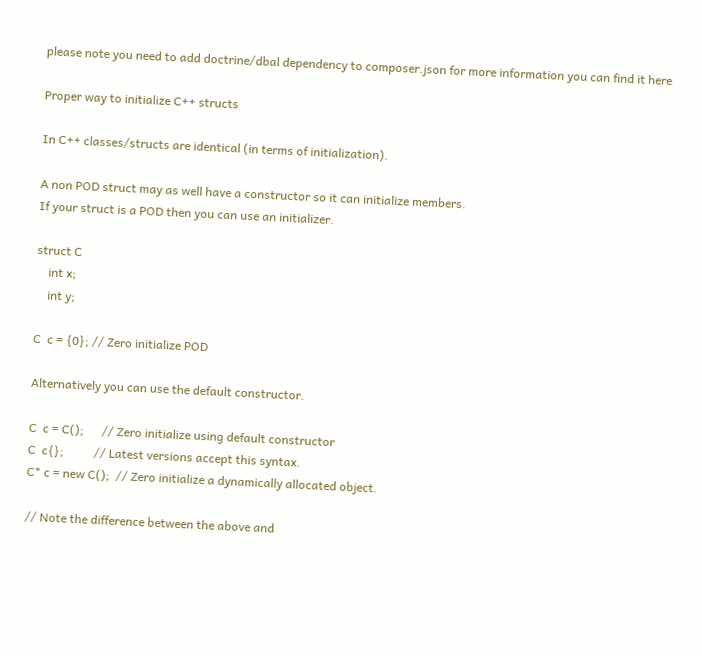please note you need to add doctrine/dbal dependency to composer.json for more information you can find it here

Proper way to initialize C++ structs

In C++ classes/structs are identical (in terms of initialization).

A non POD struct may as well have a constructor so it can initialize members.
If your struct is a POD then you can use an initializer.

struct C
    int x;
    int y;

C  c = {0}; // Zero initialize POD

Alternatively you can use the default constructor.

C  c = C();      // Zero initialize using default constructor
C  c{};          // Latest versions accept this syntax.
C* c = new C();  // Zero initialize a dynamically allocated object.

// Note the difference between the above and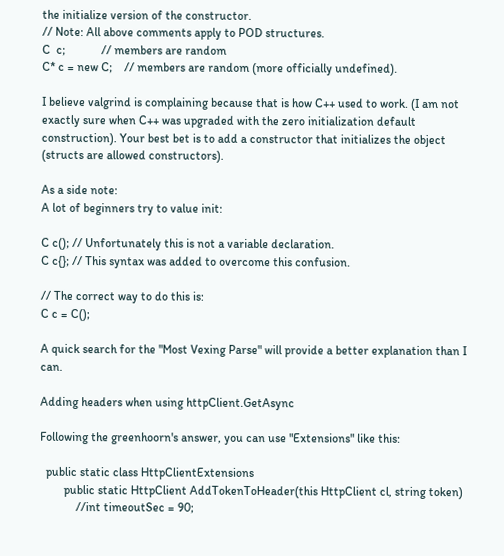the initialize version of the constructor.
// Note: All above comments apply to POD structures.
C  c;            // members are random
C* c = new C;    // members are random (more officially undefined).

I believe valgrind is complaining because that is how C++ used to work. (I am not exactly sure when C++ was upgraded with the zero initialization default construction). Your best bet is to add a constructor that initializes the object (structs are allowed constructors).

As a side note:
A lot of beginners try to value init:

C c(); // Unfortunately this is not a variable declaration.
C c{}; // This syntax was added to overcome this confusion.

// The correct way to do this is:
C c = C();

A quick search for the "Most Vexing Parse" will provide a better explanation than I can.

Adding headers when using httpClient.GetAsync

Following the greenhoorn's answer, you can use "Extensions" like this:

  public static class HttpClientExtensions
        public static HttpClient AddTokenToHeader(this HttpClient cl, string token)
            //int timeoutSec = 90;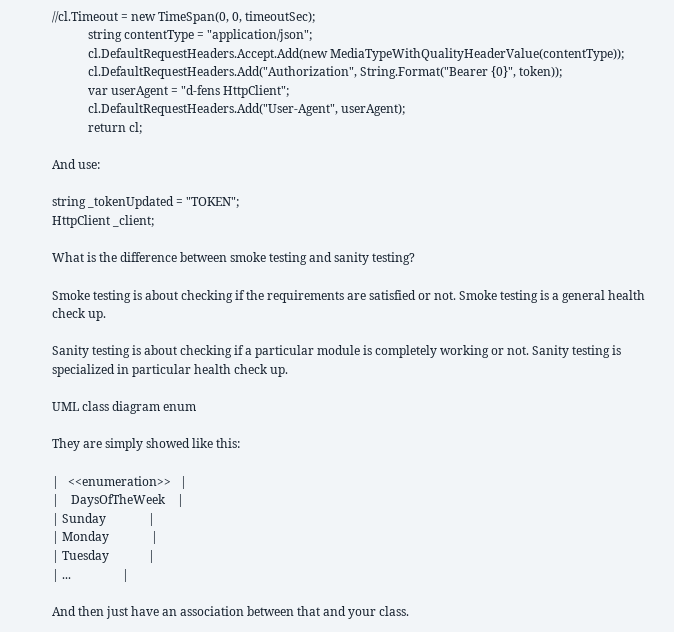//cl.Timeout = new TimeSpan(0, 0, timeoutSec);
            string contentType = "application/json";
            cl.DefaultRequestHeaders.Accept.Add(new MediaTypeWithQualityHeaderValue(contentType));
            cl.DefaultRequestHeaders.Add("Authorization", String.Format("Bearer {0}", token));
            var userAgent = "d-fens HttpClient";
            cl.DefaultRequestHeaders.Add("User-Agent", userAgent);
            return cl;

And use:

string _tokenUpdated = "TOKEN";
HttpClient _client;

What is the difference between smoke testing and sanity testing?

Smoke testing is about checking if the requirements are satisfied or not. Smoke testing is a general health check up.

Sanity testing is about checking if a particular module is completely working or not. Sanity testing is specialized in particular health check up.

UML class diagram enum

They are simply showed like this:

|   <<enumeration>>   |
|    DaysOfTheWeek    |
| Sunday              |
| Monday              |
| Tuesday             |
| ...                 |

And then just have an association between that and your class.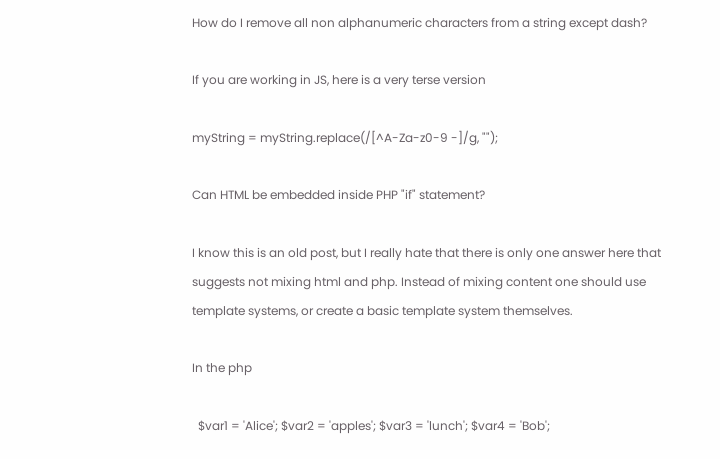How do I remove all non alphanumeric characters from a string except dash?

If you are working in JS, here is a very terse version

myString = myString.replace(/[^A-Za-z0-9 -]/g, "");

Can HTML be embedded inside PHP "if" statement?

I know this is an old post, but I really hate that there is only one answer here that suggests not mixing html and php. Instead of mixing content one should use template systems, or create a basic template system themselves.

In the php

  $var1 = 'Alice'; $var2 = 'apples'; $var3 = 'lunch'; $var4 = 'Bob';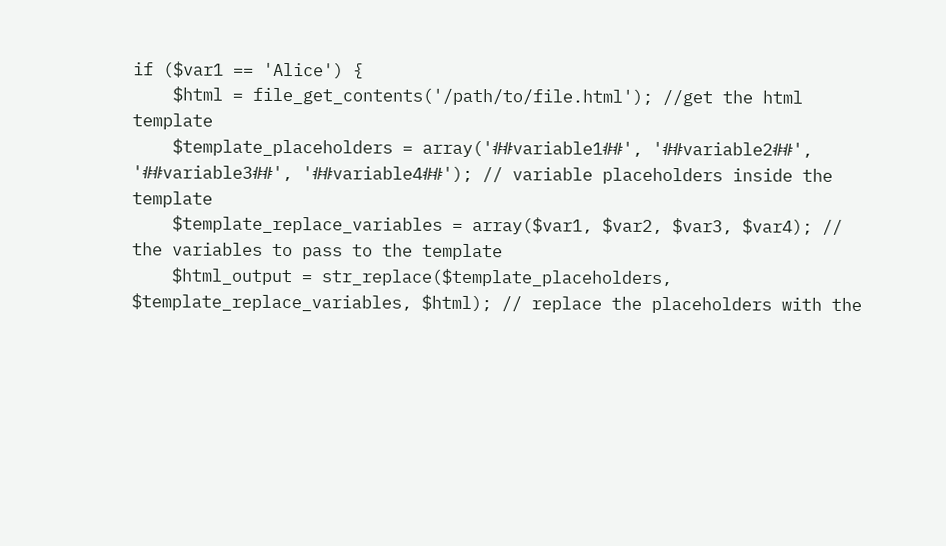if ($var1 == 'Alice') {
    $html = file_get_contents('/path/to/file.html'); //get the html template
    $template_placeholders = array('##variable1##', '##variable2##', '##variable3##', '##variable4##'); // variable placeholders inside the template
    $template_replace_variables = array($var1, $var2, $var3, $var4); // the variables to pass to the template
    $html_output = str_replace($template_placeholders, $template_replace_variables, $html); // replace the placeholders with the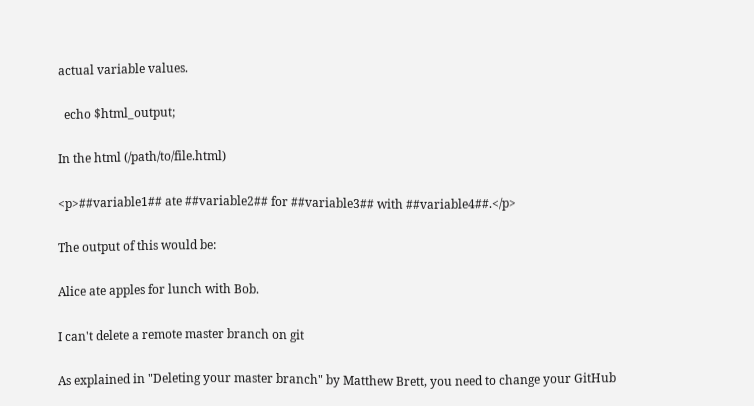actual variable values.

  echo $html_output;

In the html (/path/to/file.html)

<p>##variable1## ate ##variable2## for ##variable3## with ##variable4##.</p>

The output of this would be:

Alice ate apples for lunch with Bob.

I can't delete a remote master branch on git

As explained in "Deleting your master branch" by Matthew Brett, you need to change your GitHub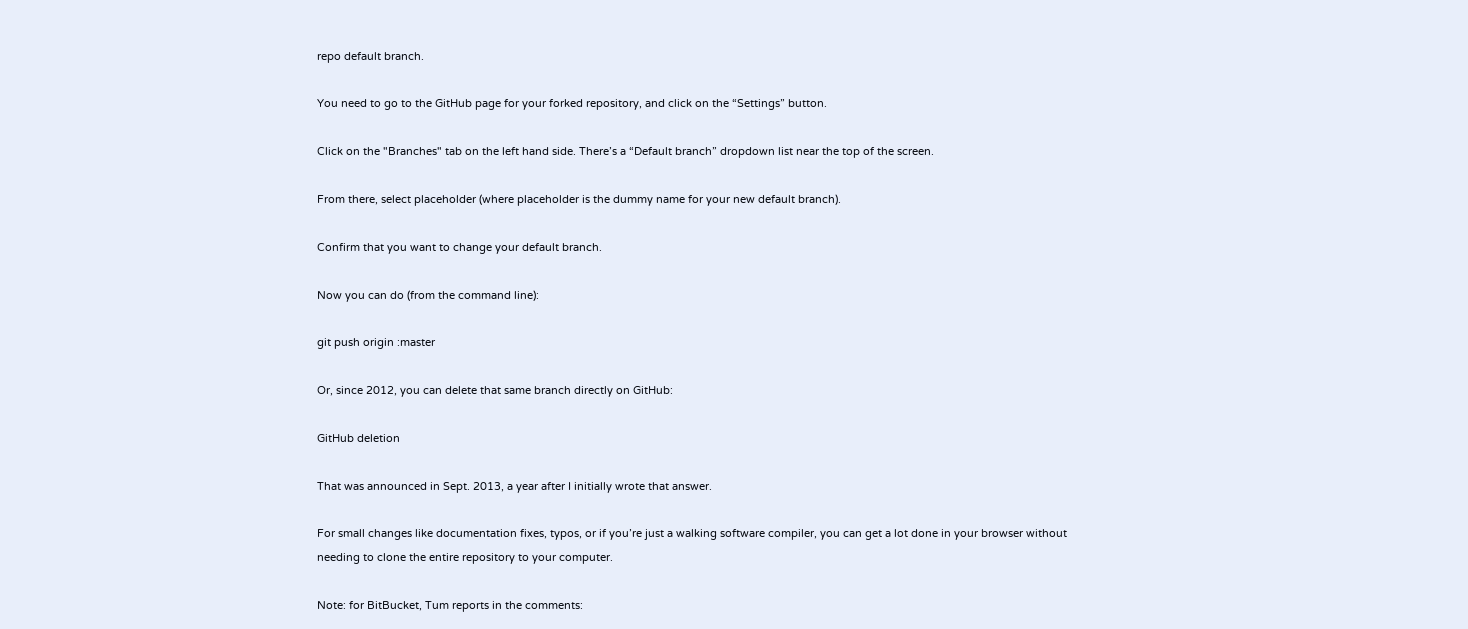repo default branch.

You need to go to the GitHub page for your forked repository, and click on the “Settings” button.

Click on the "Branches" tab on the left hand side. There’s a “Default branch” dropdown list near the top of the screen.

From there, select placeholder (where placeholder is the dummy name for your new default branch).

Confirm that you want to change your default branch.

Now you can do (from the command line):

git push origin :master

Or, since 2012, you can delete that same branch directly on GitHub:

GitHub deletion

That was announced in Sept. 2013, a year after I initially wrote that answer.

For small changes like documentation fixes, typos, or if you’re just a walking software compiler, you can get a lot done in your browser without needing to clone the entire repository to your computer.

Note: for BitBucket, Tum reports in the comments: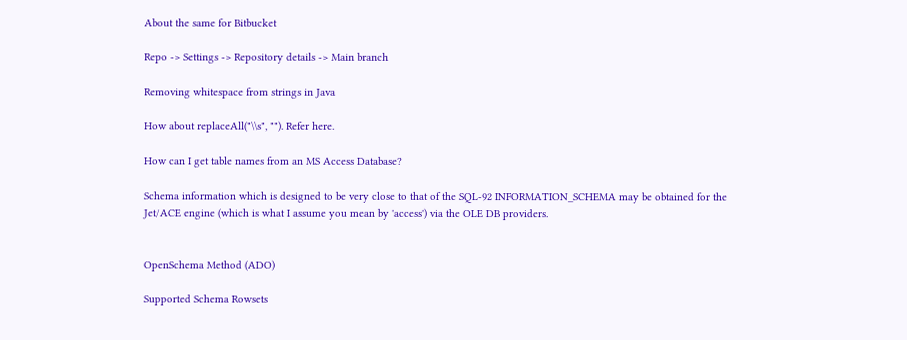About the same for Bitbucket

Repo -> Settings -> Repository details -> Main branch

Removing whitespace from strings in Java

How about replaceAll("\\s", ""). Refer here.

How can I get table names from an MS Access Database?

Schema information which is designed to be very close to that of the SQL-92 INFORMATION_SCHEMA may be obtained for the Jet/ACE engine (which is what I assume you mean by 'access') via the OLE DB providers.


OpenSchema Method (ADO)

Supported Schema Rowsets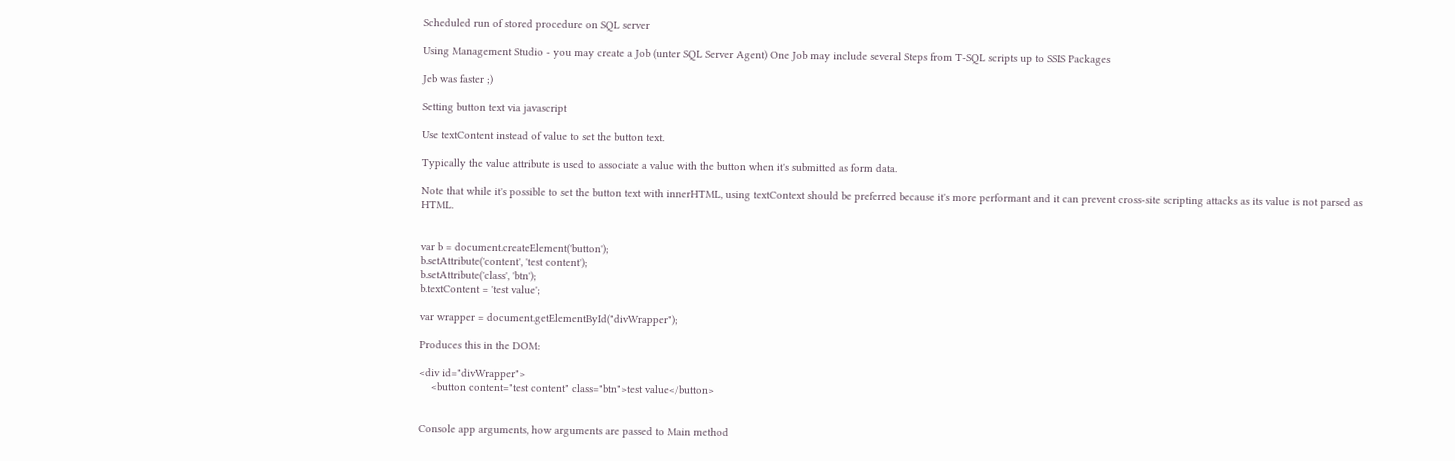Scheduled run of stored procedure on SQL server

Using Management Studio - you may create a Job (unter SQL Server Agent) One Job may include several Steps from T-SQL scripts up to SSIS Packages

Jeb was faster ;)

Setting button text via javascript

Use textContent instead of value to set the button text.

Typically the value attribute is used to associate a value with the button when it's submitted as form data.

Note that while it's possible to set the button text with innerHTML, using textContext should be preferred because it's more performant and it can prevent cross-site scripting attacks as its value is not parsed as HTML.


var b = document.createElement('button');
b.setAttribute('content', 'test content');
b.setAttribute('class', 'btn');
b.textContent = 'test value';

var wrapper = document.getElementById("divWrapper");

Produces this in the DOM:

<div id="divWrapper">
    <button content="test content" class="btn">test value</button>


Console app arguments, how arguments are passed to Main method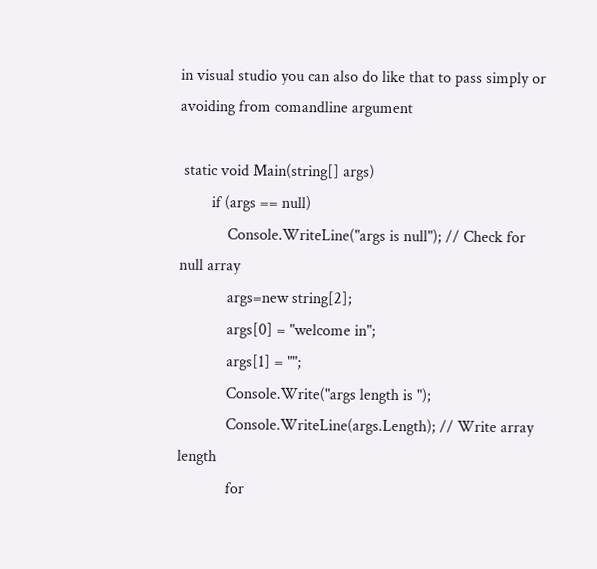in visual studio you can also do like that to pass simply or avoiding from comandline argument

 static void Main(string[] args)
        if (args == null)
            Console.WriteLine("args is null"); // Check for null array
            args=new string[2];
            args[0] = "welcome in";
            args[1] = "";
            Console.Write("args length is ");
            Console.WriteLine(args.Length); // Write array length
            for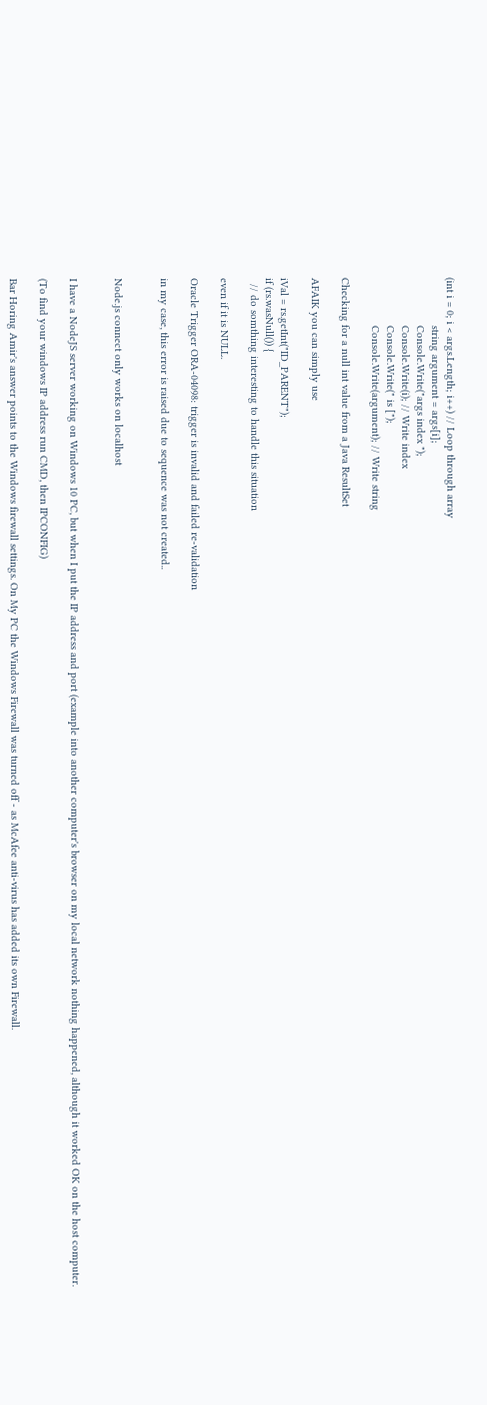(int i = 0; i < args.Length; i++) // Loop through array
                string argument = args[i];
                Console.Write("args index ");
                Console.Write(i); // Write index
                Console.Write(" is [");
                Console.Write(argument); // Write string

Checking for a null int value from a Java ResultSet

AFAIK you can simply use

iVal = rs.getInt("ID_PARENT");
if (rs.wasNull()) {
  // do somthing interesting to handle this situation

even if it is NULL.

Oracle Trigger ORA-04098: trigger is invalid and failed re-validation

in my case, this error is raised due to sequence was not created..


Node.js connect only works on localhost


I have a NodeJS server working on Windows 10 PC, but when I put the IP address and port (example into another computer's browser on my local network nothing happened, although it worked OK on the host computer.

(To find your windows IP address run CMD, then IPCONFIG)

Bar Horing Amir's answer points to the Windows firewall settings. On My PC the Windows Firewall was turned off - as McAfee anti-virus has added its own Firewall.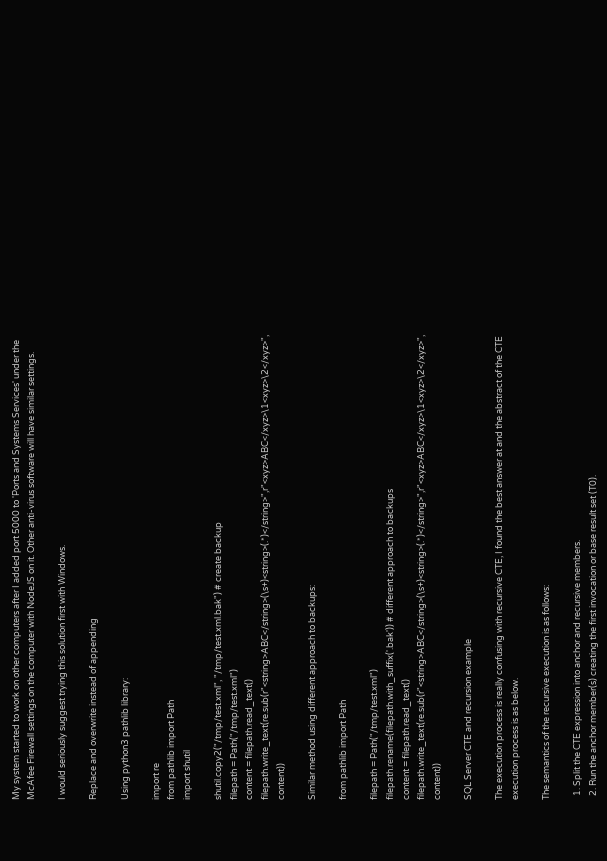My system started to work on other computers after I added port 5000 to 'Ports and Systems Services' under the McAfee Firewall settings on the computer with NodeJS on it. Other anti-virus software will have similar settings.

I would seriously suggest trying this solution first with Windows.

Replace and overwrite instead of appending

Using python3 pathlib library:

import re
from pathlib import Path
import shutil

shutil.copy2("/tmp/test.xml", "/tmp/test.xml.bak") # create backup
filepath = Path("/tmp/test.xml")
content = filepath.read_text()
filepath.write_text(re.sub(r"<string>ABC</string>(\s+)<string>(.*)</string>",r"<xyz>ABC</xyz>\1<xyz>\2</xyz>", content))

Similar method using different approach to backups:

from pathlib import Path

filepath = Path("/tmp/test.xml")
filepath.rename(filepath.with_suffix('.bak')) # different approach to backups
content = filepath.read_text()
filepath.write_text(re.sub(r"<string>ABC</string>(\s+)<string>(.*)</string>",r"<xyz>ABC</xyz>\1<xyz>\2</xyz>", content))

SQL Server CTE and recursion example

The execution process is really confusing with recursive CTE, I found the best answer at and the abstract of the CTE execution process is as below.

The semantics of the recursive execution is as follows:

  1. Split the CTE expression into anchor and recursive members.
  2. Run the anchor member(s) creating the first invocation or base result set (T0).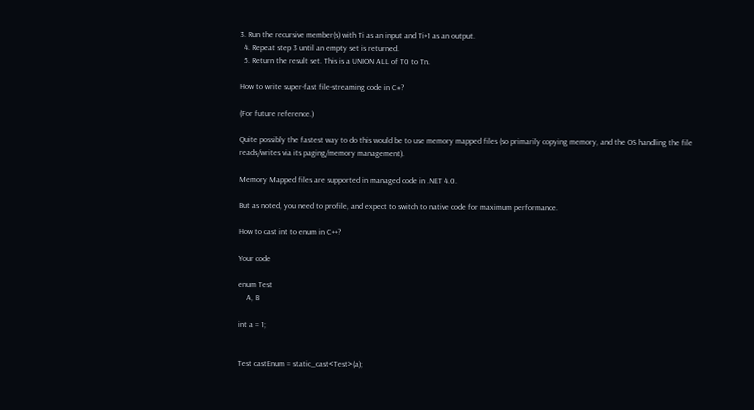3. Run the recursive member(s) with Ti as an input and Ti+1 as an output.
  4. Repeat step 3 until an empty set is returned.
  5. Return the result set. This is a UNION ALL of T0 to Tn.

How to write super-fast file-streaming code in C#?

(For future reference.)

Quite possibly the fastest way to do this would be to use memory mapped files (so primarily copying memory, and the OS handling the file reads/writes via its paging/memory management).

Memory Mapped files are supported in managed code in .NET 4.0.

But as noted, you need to profile, and expect to switch to native code for maximum performance.

How to cast int to enum in C++?

Your code

enum Test
    A, B

int a = 1;


Test castEnum = static_cast<Test>(a);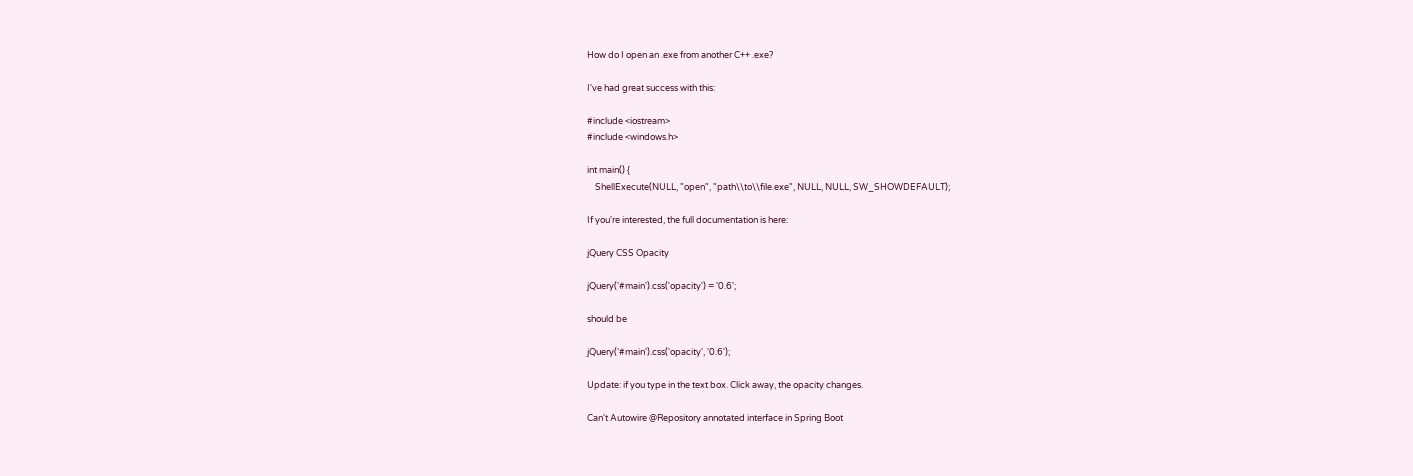How do I open an .exe from another C++ .exe?

I've had great success with this:

#include <iostream>
#include <windows.h>

int main() {
    ShellExecute(NULL, "open", "path\\to\\file.exe", NULL, NULL, SW_SHOWDEFAULT);

If you're interested, the full documentation is here:

jQuery CSS Opacity

jQuery('#main').css('opacity') = '0.6';

should be

jQuery('#main').css('opacity', '0.6');

Update: if you type in the text box. Click away, the opacity changes.

Can't Autowire @Repository annotated interface in Spring Boot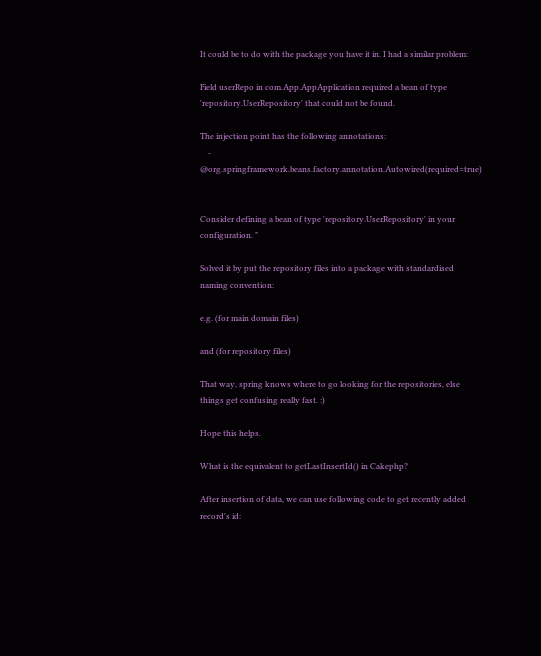It could be to do with the package you have it in. I had a similar problem:

Field userRepo in com.App.AppApplication required a bean of type 'repository.UserRepository' that could not be found.

The injection point has the following annotations:
    - @org.springframework.beans.factory.annotation.Autowired(required=true)


Consider defining a bean of type 'repository.UserRepository' in your configuration. "

Solved it by put the repository files into a package with standardised naming convention:

e.g. (for main domain files)

and (for repository files)

That way, spring knows where to go looking for the repositories, else things get confusing really fast. :)

Hope this helps.

What is the equivalent to getLastInsertId() in Cakephp?

After insertion of data, we can use following code to get recently added record's id: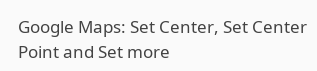Google Maps: Set Center, Set Center Point and Set more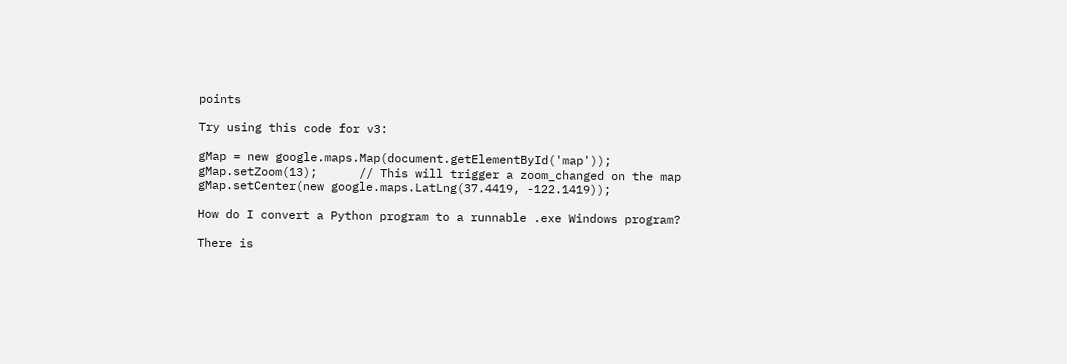points

Try using this code for v3:

gMap = new google.maps.Map(document.getElementById('map'));
gMap.setZoom(13);      // This will trigger a zoom_changed on the map
gMap.setCenter(new google.maps.LatLng(37.4419, -122.1419));

How do I convert a Python program to a runnable .exe Windows program?

There is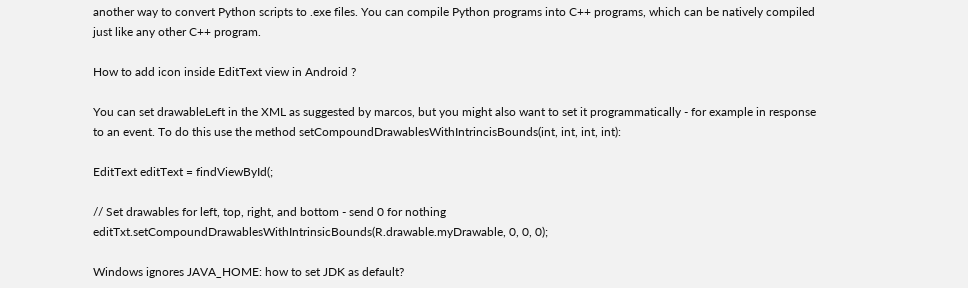another way to convert Python scripts to .exe files. You can compile Python programs into C++ programs, which can be natively compiled just like any other C++ program.

How to add icon inside EditText view in Android ?

You can set drawableLeft in the XML as suggested by marcos, but you might also want to set it programmatically - for example in response to an event. To do this use the method setCompoundDrawablesWithIntrincisBounds(int, int, int, int):

EditText editText = findViewById(;

// Set drawables for left, top, right, and bottom - send 0 for nothing
editTxt.setCompoundDrawablesWithIntrinsicBounds(R.drawable.myDrawable, 0, 0, 0);

Windows ignores JAVA_HOME: how to set JDK as default?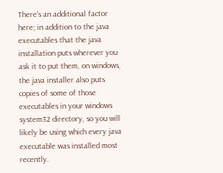There's an additional factor here; in addition to the java executables that the java installation puts wherever you ask it to put them, on windows, the java installer also puts copies of some of those executables in your windows system32 directory, so you will likely be using which every java executable was installed most recently.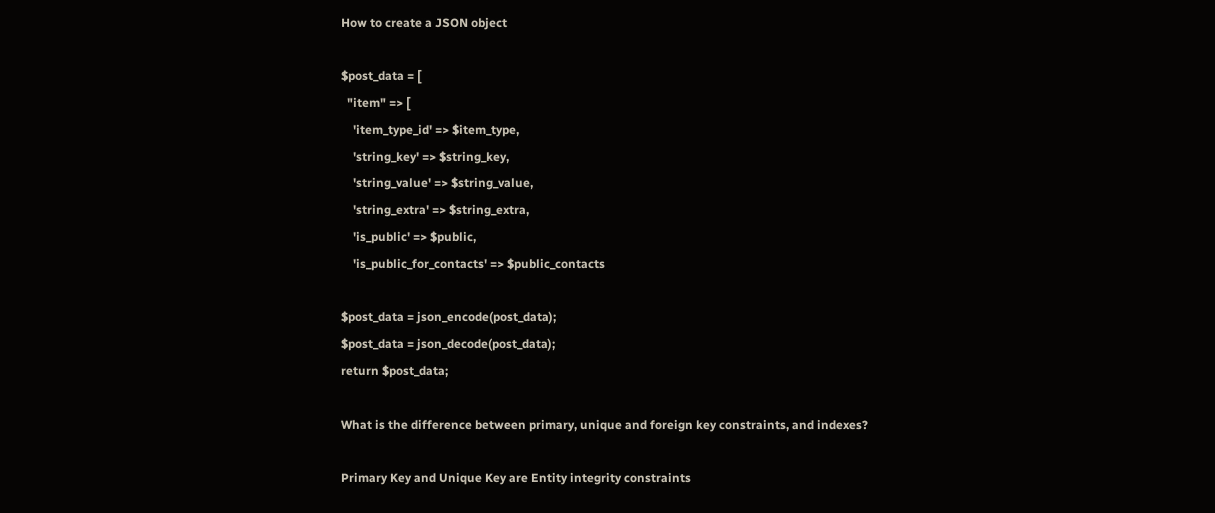How to create a JSON object

$post_data = [
  "item" => [
    'item_type_id' => $item_type,
    'string_key' => $string_key,
    'string_value' => $string_value,
    'string_extra' => $string_extra,
    'is_public' => $public,
    'is_public_for_contacts' => $public_contacts

$post_data = json_encode(post_data);
$post_data = json_decode(post_data);
return $post_data;

What is the difference between primary, unique and foreign key constraints, and indexes?

Primary Key and Unique Key are Entity integrity constraints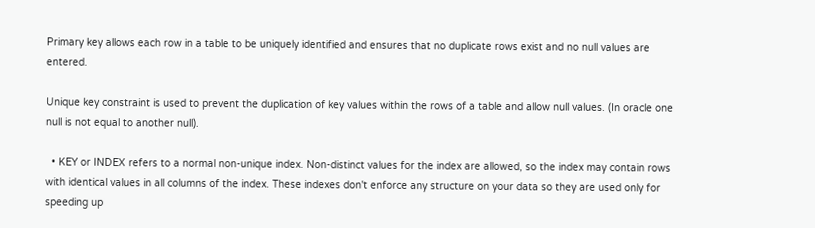Primary key allows each row in a table to be uniquely identified and ensures that no duplicate rows exist and no null values are entered.

Unique key constraint is used to prevent the duplication of key values within the rows of a table and allow null values. (In oracle one null is not equal to another null).

  • KEY or INDEX refers to a normal non-unique index. Non-distinct values for the index are allowed, so the index may contain rows with identical values in all columns of the index. These indexes don't enforce any structure on your data so they are used only for speeding up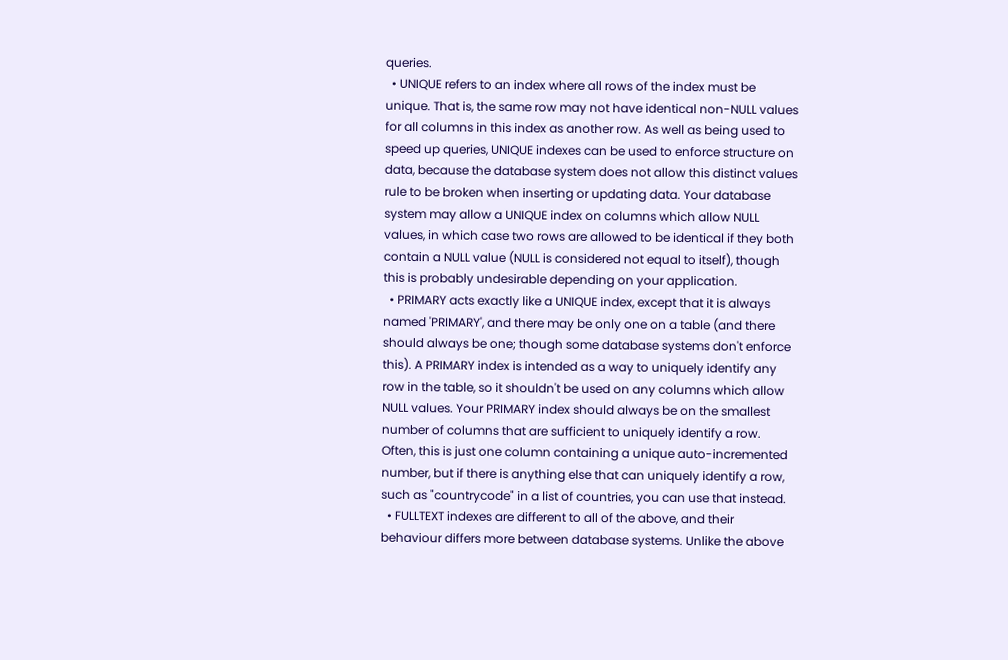queries.
  • UNIQUE refers to an index where all rows of the index must be unique. That is, the same row may not have identical non-NULL values for all columns in this index as another row. As well as being used to speed up queries, UNIQUE indexes can be used to enforce structure on data, because the database system does not allow this distinct values rule to be broken when inserting or updating data. Your database system may allow a UNIQUE index on columns which allow NULL values, in which case two rows are allowed to be identical if they both contain a NULL value (NULL is considered not equal to itself), though this is probably undesirable depending on your application.
  • PRIMARY acts exactly like a UNIQUE index, except that it is always named 'PRIMARY', and there may be only one on a table (and there should always be one; though some database systems don't enforce this). A PRIMARY index is intended as a way to uniquely identify any row in the table, so it shouldn't be used on any columns which allow NULL values. Your PRIMARY index should always be on the smallest number of columns that are sufficient to uniquely identify a row. Often, this is just one column containing a unique auto-incremented number, but if there is anything else that can uniquely identify a row, such as "countrycode" in a list of countries, you can use that instead.
  • FULLTEXT indexes are different to all of the above, and their behaviour differs more between database systems. Unlike the above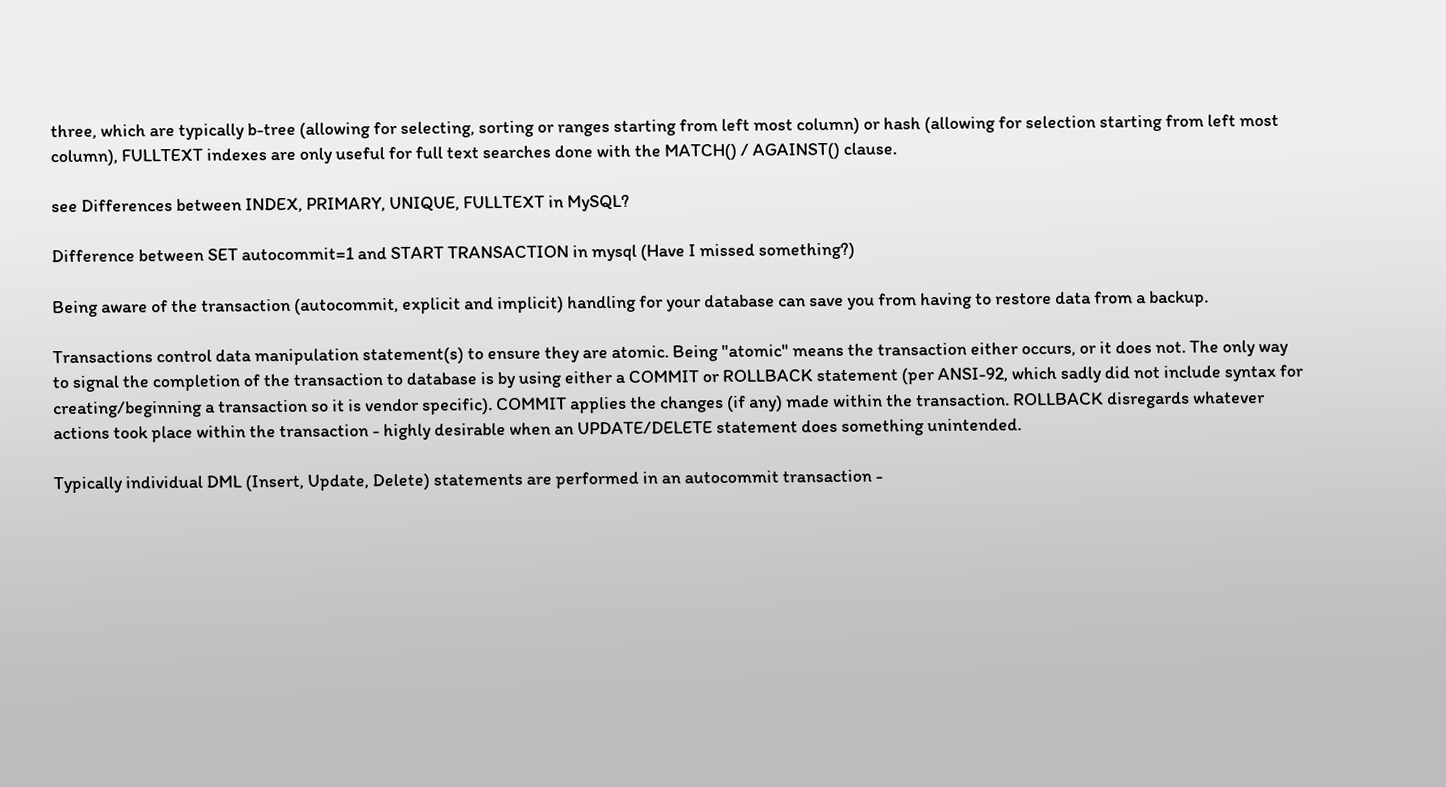three, which are typically b-tree (allowing for selecting, sorting or ranges starting from left most column) or hash (allowing for selection starting from left most column), FULLTEXT indexes are only useful for full text searches done with the MATCH() / AGAINST() clause.

see Differences between INDEX, PRIMARY, UNIQUE, FULLTEXT in MySQL?

Difference between SET autocommit=1 and START TRANSACTION in mysql (Have I missed something?)

Being aware of the transaction (autocommit, explicit and implicit) handling for your database can save you from having to restore data from a backup.

Transactions control data manipulation statement(s) to ensure they are atomic. Being "atomic" means the transaction either occurs, or it does not. The only way to signal the completion of the transaction to database is by using either a COMMIT or ROLLBACK statement (per ANSI-92, which sadly did not include syntax for creating/beginning a transaction so it is vendor specific). COMMIT applies the changes (if any) made within the transaction. ROLLBACK disregards whatever actions took place within the transaction - highly desirable when an UPDATE/DELETE statement does something unintended.

Typically individual DML (Insert, Update, Delete) statements are performed in an autocommit transaction -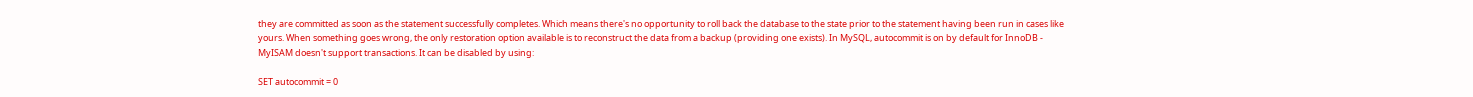they are committed as soon as the statement successfully completes. Which means there's no opportunity to roll back the database to the state prior to the statement having been run in cases like yours. When something goes wrong, the only restoration option available is to reconstruct the data from a backup (providing one exists). In MySQL, autocommit is on by default for InnoDB - MyISAM doesn't support transactions. It can be disabled by using:

SET autocommit = 0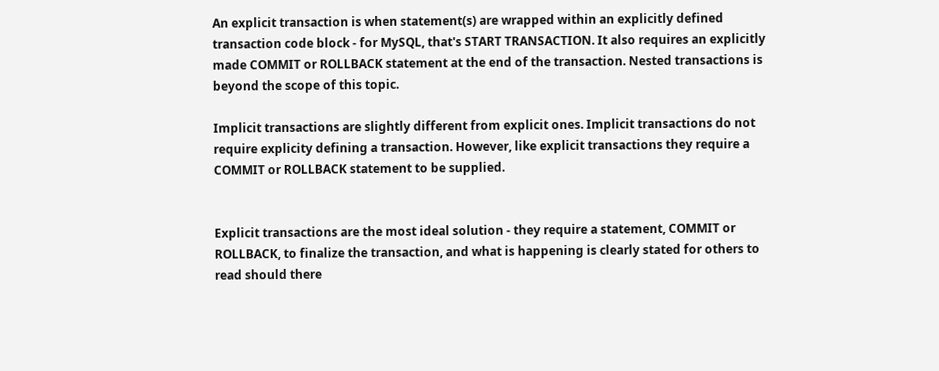An explicit transaction is when statement(s) are wrapped within an explicitly defined transaction code block - for MySQL, that's START TRANSACTION. It also requires an explicitly made COMMIT or ROLLBACK statement at the end of the transaction. Nested transactions is beyond the scope of this topic.

Implicit transactions are slightly different from explicit ones. Implicit transactions do not require explicity defining a transaction. However, like explicit transactions they require a COMMIT or ROLLBACK statement to be supplied.


Explicit transactions are the most ideal solution - they require a statement, COMMIT or ROLLBACK, to finalize the transaction, and what is happening is clearly stated for others to read should there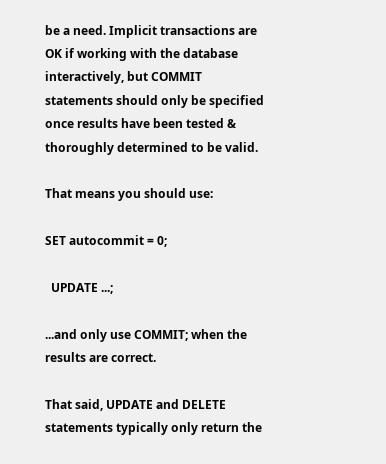be a need. Implicit transactions are OK if working with the database interactively, but COMMIT statements should only be specified once results have been tested & thoroughly determined to be valid.

That means you should use:

SET autocommit = 0;

  UPDATE ...;

...and only use COMMIT; when the results are correct.

That said, UPDATE and DELETE statements typically only return the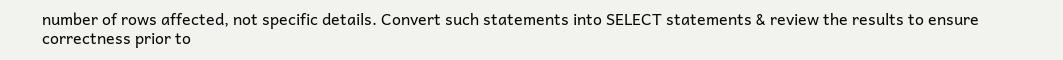number of rows affected, not specific details. Convert such statements into SELECT statements & review the results to ensure correctness prior to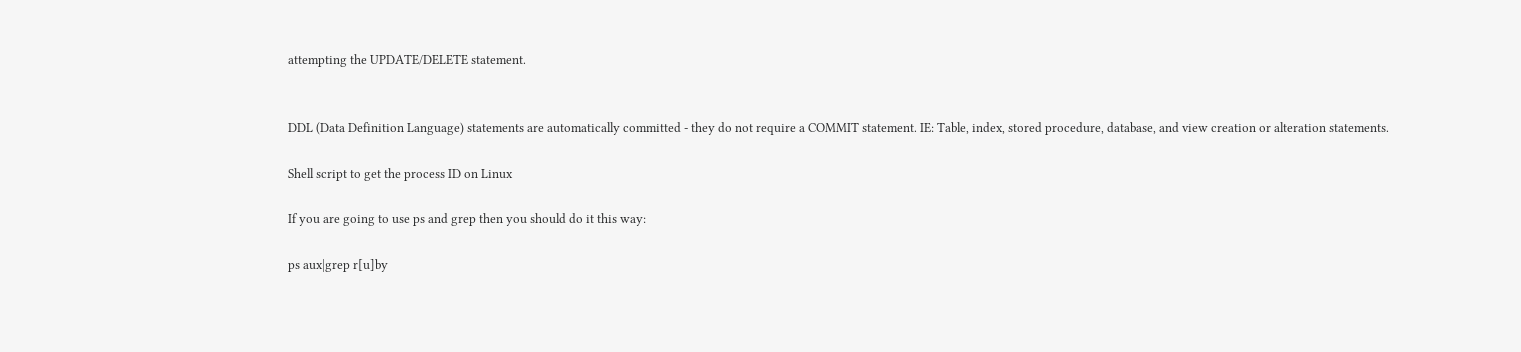attempting the UPDATE/DELETE statement.


DDL (Data Definition Language) statements are automatically committed - they do not require a COMMIT statement. IE: Table, index, stored procedure, database, and view creation or alteration statements.

Shell script to get the process ID on Linux

If you are going to use ps and grep then you should do it this way:

ps aux|grep r[u]by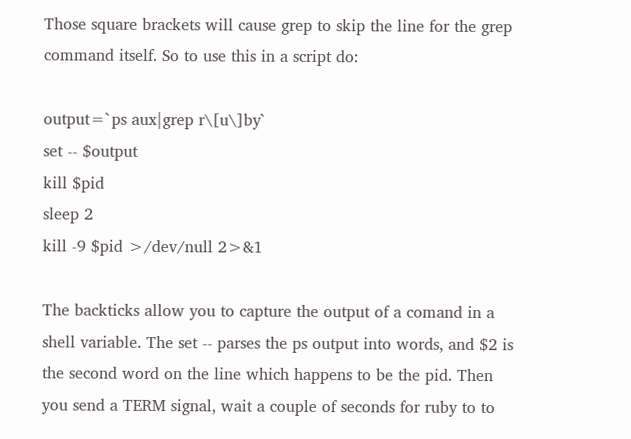Those square brackets will cause grep to skip the line for the grep command itself. So to use this in a script do:

output=`ps aux|grep r\[u\]by`
set -- $output
kill $pid
sleep 2
kill -9 $pid >/dev/null 2>&1

The backticks allow you to capture the output of a comand in a shell variable. The set -- parses the ps output into words, and $2 is the second word on the line which happens to be the pid. Then you send a TERM signal, wait a couple of seconds for ruby to to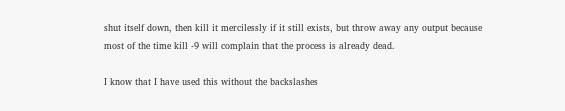shut itself down, then kill it mercilessly if it still exists, but throw away any output because most of the time kill -9 will complain that the process is already dead.

I know that I have used this without the backslashes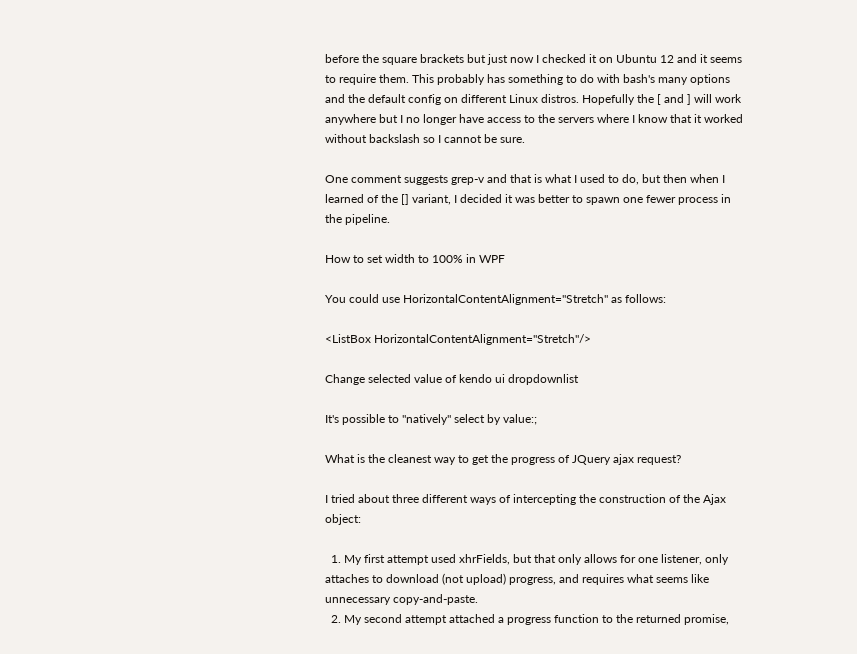before the square brackets but just now I checked it on Ubuntu 12 and it seems to require them. This probably has something to do with bash's many options and the default config on different Linux distros. Hopefully the [ and ] will work anywhere but I no longer have access to the servers where I know that it worked without backslash so I cannot be sure.

One comment suggests grep-v and that is what I used to do, but then when I learned of the [] variant, I decided it was better to spawn one fewer process in the pipeline.

How to set width to 100% in WPF

You could use HorizontalContentAlignment="Stretch" as follows:

<ListBox HorizontalContentAlignment="Stretch"/>

Change selected value of kendo ui dropdownlist

It's possible to "natively" select by value:;

What is the cleanest way to get the progress of JQuery ajax request?

I tried about three different ways of intercepting the construction of the Ajax object:

  1. My first attempt used xhrFields, but that only allows for one listener, only attaches to download (not upload) progress, and requires what seems like unnecessary copy-and-paste.
  2. My second attempt attached a progress function to the returned promise,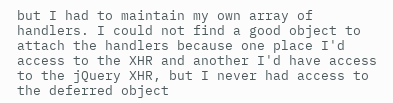but I had to maintain my own array of handlers. I could not find a good object to attach the handlers because one place I'd access to the XHR and another I'd have access to the jQuery XHR, but I never had access to the deferred object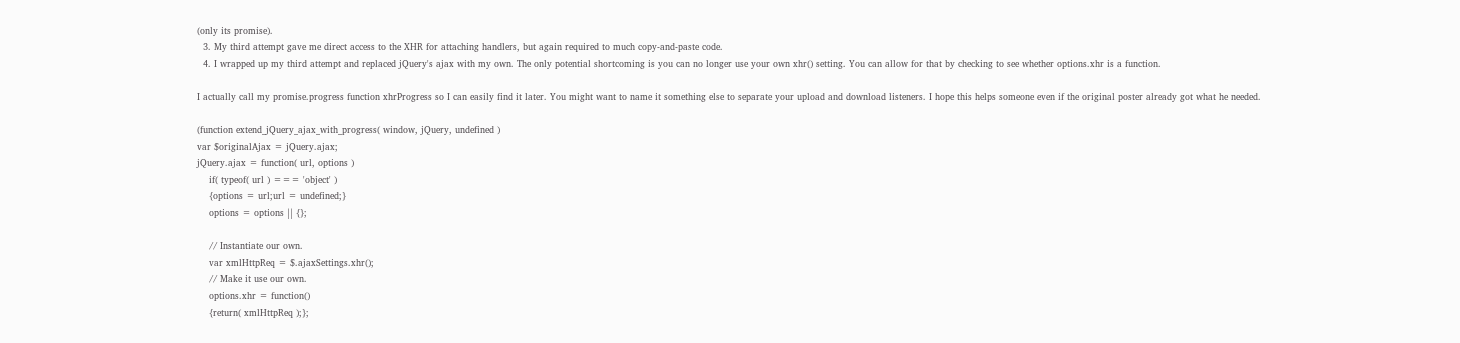(only its promise).
  3. My third attempt gave me direct access to the XHR for attaching handlers, but again required to much copy-and-paste code.
  4. I wrapped up my third attempt and replaced jQuery's ajax with my own. The only potential shortcoming is you can no longer use your own xhr() setting. You can allow for that by checking to see whether options.xhr is a function.

I actually call my promise.progress function xhrProgress so I can easily find it later. You might want to name it something else to separate your upload and download listeners. I hope this helps someone even if the original poster already got what he needed.

(function extend_jQuery_ajax_with_progress( window, jQuery, undefined )
var $originalAjax = jQuery.ajax;
jQuery.ajax = function( url, options )
    if( typeof( url ) === 'object' )
    {options = url;url = undefined;}
    options = options || {};

    // Instantiate our own.
    var xmlHttpReq = $.ajaxSettings.xhr();
    // Make it use our own.
    options.xhr = function()
    {return( xmlHttpReq );};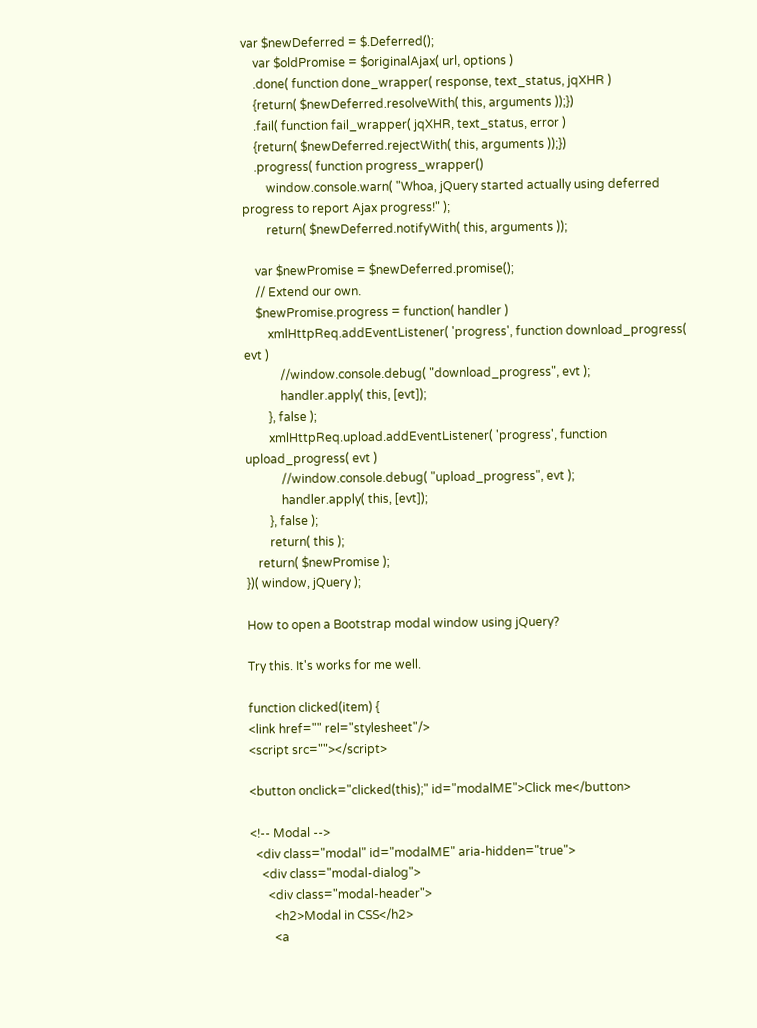var $newDeferred = $.Deferred();
    var $oldPromise = $originalAjax( url, options )
    .done( function done_wrapper( response, text_status, jqXHR )
    {return( $newDeferred.resolveWith( this, arguments ));})
    .fail( function fail_wrapper( jqXHR, text_status, error )
    {return( $newDeferred.rejectWith( this, arguments ));})
    .progress( function progress_wrapper()
        window.console.warn( "Whoa, jQuery started actually using deferred progress to report Ajax progress!" );
        return( $newDeferred.notifyWith( this, arguments ));

    var $newPromise = $newDeferred.promise();
    // Extend our own.
    $newPromise.progress = function( handler )
        xmlHttpReq.addEventListener( 'progress', function download_progress( evt )
            //window.console.debug( "download_progress", evt );
            handler.apply( this, [evt]);
        }, false );
        xmlHttpReq.upload.addEventListener( 'progress', function upload_progress( evt )
            //window.console.debug( "upload_progress", evt );
            handler.apply( this, [evt]);
        }, false );
        return( this );
    return( $newPromise );
})( window, jQuery );

How to open a Bootstrap modal window using jQuery?

Try this. It's works for me well.

function clicked(item) {
<link href="" rel="stylesheet"/>
<script src=""></script>

<button onclick="clicked(this);" id="modalME">Click me</button>

<!-- Modal -->
  <div class="modal" id="modalME" aria-hidden="true">
    <div class="modal-dialog">
      <div class="modal-header">
        <h2>Modal in CSS</h2>
        <a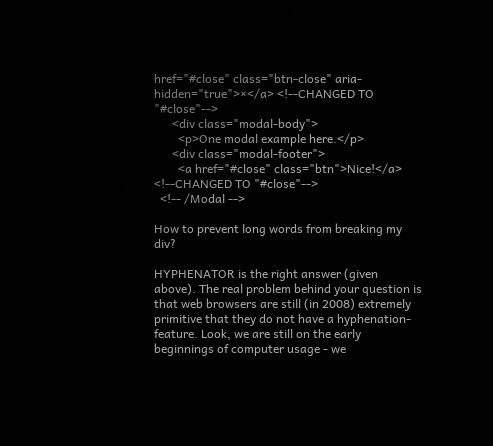href="#close" class="btn-close" aria-hidden="true">×</a> <!--CHANGED TO "#close"-->
      <div class="modal-body">
        <p>One modal example here.</p>
      <div class="modal-footer">
        <a href="#close" class="btn">Nice!</a>  <!--CHANGED TO "#close"-->
  <!-- /Modal -->

How to prevent long words from breaking my div?

HYPHENATOR is the right answer (given above). The real problem behind your question is that web browsers are still (in 2008) extremely primitive that they do not have a hyphenation-feature. Look, we are still on the early beginnings of computer usage - we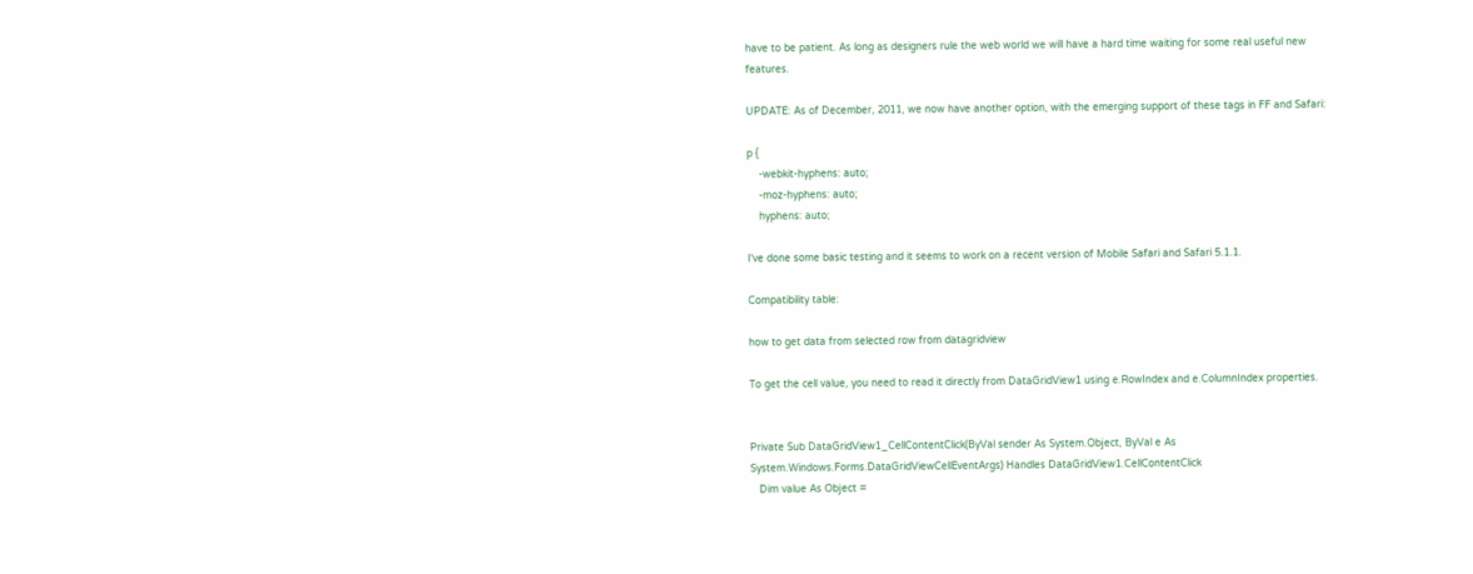have to be patient. As long as designers rule the web world we will have a hard time waiting for some real useful new features.

UPDATE: As of December, 2011, we now have another option, with the emerging support of these tags in FF and Safari:

p {
    -webkit-hyphens: auto;
    -moz-hyphens: auto;
    hyphens: auto;

I've done some basic testing and it seems to work on a recent version of Mobile Safari and Safari 5.1.1.

Compatibility table:

how to get data from selected row from datagridview

To get the cell value, you need to read it directly from DataGridView1 using e.RowIndex and e.ColumnIndex properties.


Private Sub DataGridView1_CellContentClick(ByVal sender As System.Object, ByVal e As System.Windows.Forms.DataGridViewCellEventArgs) Handles DataGridView1.CellContentClick
   Dim value As Object =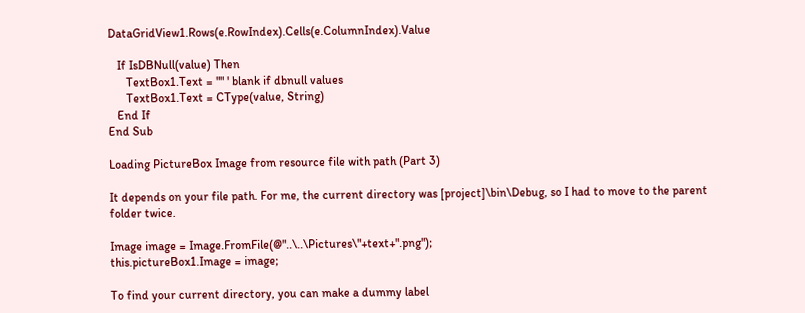DataGridView1.Rows(e.RowIndex).Cells(e.ColumnIndex).Value

   If IsDBNull(value) Then
      TextBox1.Text = "" ' blank if dbnull values
      TextBox1.Text = CType(value, String)
   End If
End Sub

Loading PictureBox Image from resource file with path (Part 3)

It depends on your file path. For me, the current directory was [project]\bin\Debug, so I had to move to the parent folder twice.

Image image = Image.FromFile(@"..\..\Pictures\"+text+".png");
this.pictureBox1.Image = image;

To find your current directory, you can make a dummy label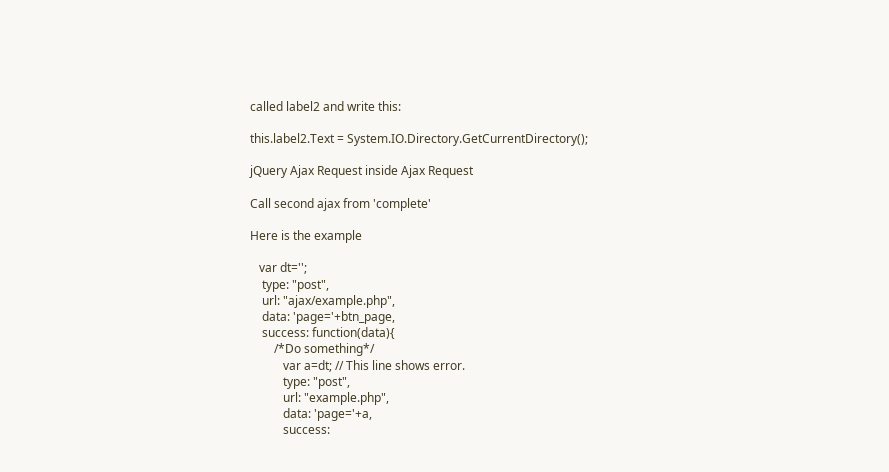called label2 and write this:

this.label2.Text = System.IO.Directory.GetCurrentDirectory();

jQuery Ajax Request inside Ajax Request

Call second ajax from 'complete'

Here is the example

   var dt='';
    type: "post",
    url: "ajax/example.php",
    data: 'page='+btn_page,
    success: function(data){
        /*Do something*/
           var a=dt; // This line shows error.
           type: "post",
           url: "example.php",
           data: 'page='+a,
           success: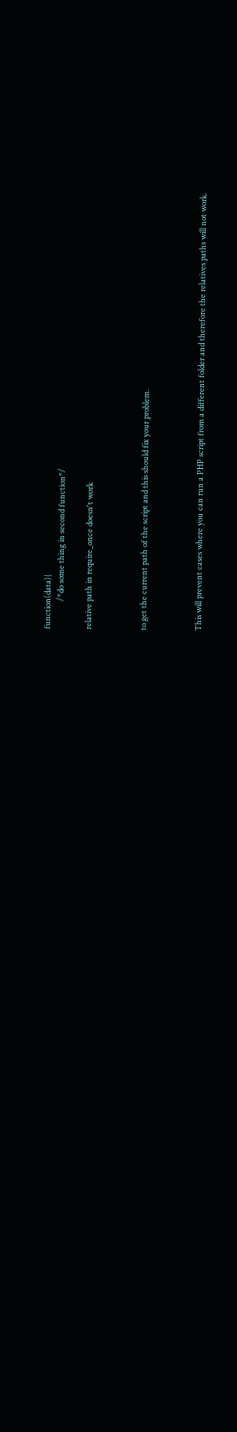function(data){
              /*do some thing in second function*/

relative path in require_once doesn't work



to get the current path of the script and this should fix your problem.



This will prevent cases where you can run a PHP script from a different folder and therefore the relatives paths will not work.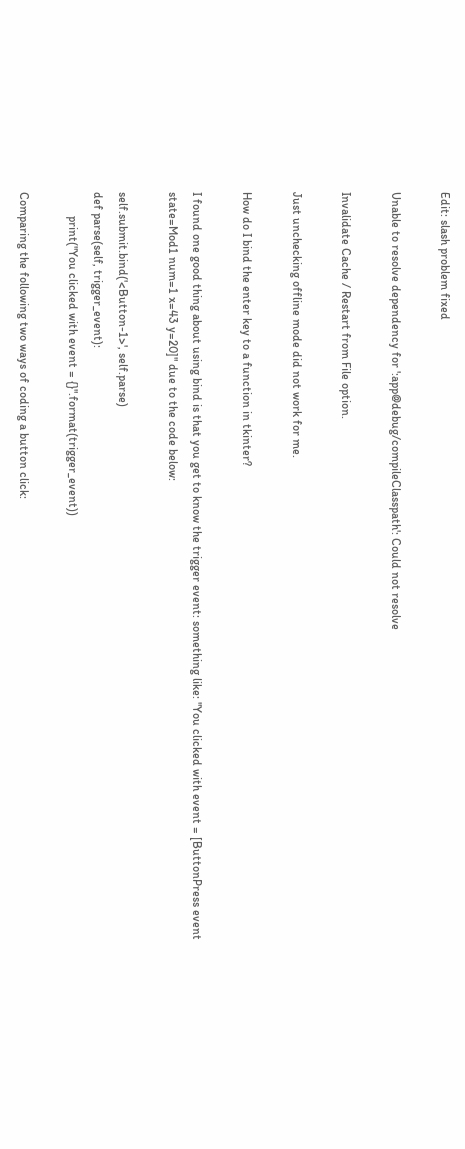Edit: slash problem fixed

Unable to resolve dependency for ':app@debug/compileClasspath': Could not resolve

Invalidate Cache / Restart from File option.

Just unchecking offline mode did not work for me.

How do I bind the enter key to a function in tkinter?

I found one good thing about using bind is that you get to know the trigger event: something like: "You clicked with event = [ButtonPress event state=Mod1 num=1 x=43 y=20]" due to the code below:

self.submit.bind('<Button-1>', self.parse)
def parse(self, trigger_event):
        print("You clicked with event = {}".format(trigger_event))

Comparing the following two ways of coding a button click: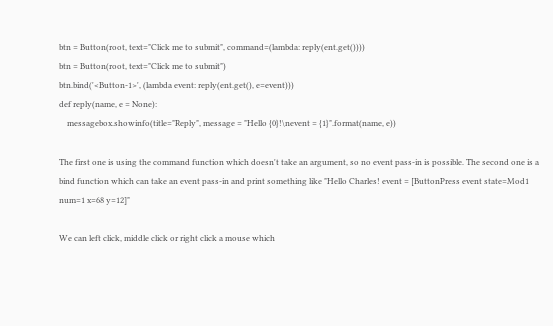btn = Button(root, text="Click me to submit", command=(lambda: reply(ent.get())))
btn = Button(root, text="Click me to submit")
btn.bind('<Button-1>', (lambda event: reply(ent.get(), e=event)))
def reply(name, e = None):
    messagebox.showinfo(title="Reply", message = "Hello {0}!\nevent = {1}".format(name, e))

The first one is using the command function which doesn't take an argument, so no event pass-in is possible. The second one is a bind function which can take an event pass-in and print something like "Hello Charles! event = [ButtonPress event state=Mod1 num=1 x=68 y=12]"

We can left click, middle click or right click a mouse which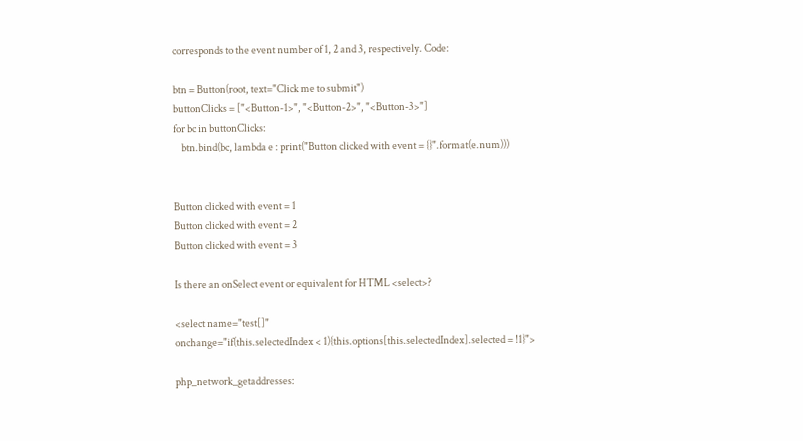corresponds to the event number of 1, 2 and 3, respectively. Code:

btn = Button(root, text="Click me to submit")
buttonClicks = ["<Button-1>", "<Button-2>", "<Button-3>"]
for bc in buttonClicks:
    btn.bind(bc, lambda e : print("Button clicked with event = {}".format(e.num)))


Button clicked with event = 1
Button clicked with event = 2
Button clicked with event = 3

Is there an onSelect event or equivalent for HTML <select>?

<select name="test[]"
onchange="if(this.selectedIndex < 1){this.options[this.selectedIndex].selected = !1}">

php_network_getaddresses: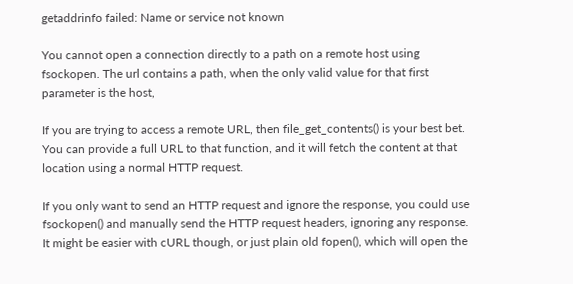getaddrinfo failed: Name or service not known

You cannot open a connection directly to a path on a remote host using fsockopen. The url contains a path, when the only valid value for that first parameter is the host,

If you are trying to access a remote URL, then file_get_contents() is your best bet. You can provide a full URL to that function, and it will fetch the content at that location using a normal HTTP request.

If you only want to send an HTTP request and ignore the response, you could use fsockopen() and manually send the HTTP request headers, ignoring any response. It might be easier with cURL though, or just plain old fopen(), which will open the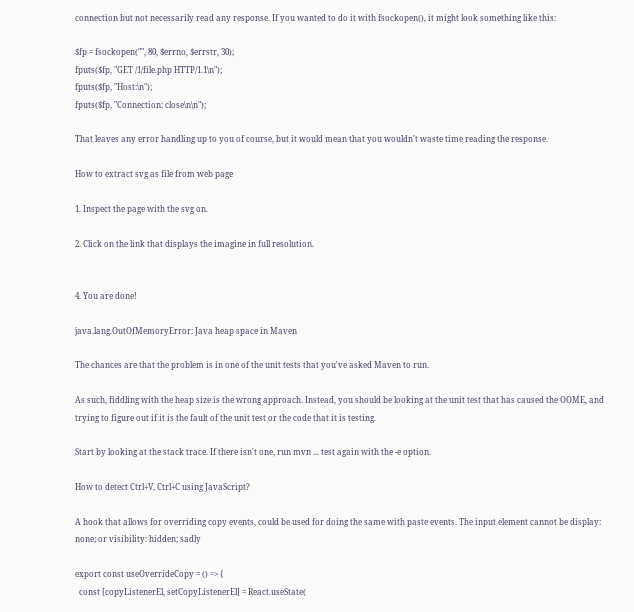connection but not necessarily read any response. If you wanted to do it with fsockopen(), it might look something like this:

$fp = fsockopen("", 80, $errno, $errstr, 30);
fputs($fp, "GET /1/file.php HTTP/1.1\n");
fputs($fp, "Host:\n");
fputs($fp, "Connection: close\n\n");

That leaves any error handling up to you of course, but it would mean that you wouldn't waste time reading the response.

How to extract svg as file from web page

1. Inspect the page with the svg on.

2. Click on the link that displays the imagine in full resolution.


4. You are done!

java.lang.OutOfMemoryError: Java heap space in Maven

The chances are that the problem is in one of the unit tests that you've asked Maven to run.

As such, fiddling with the heap size is the wrong approach. Instead, you should be looking at the unit test that has caused the OOME, and trying to figure out if it is the fault of the unit test or the code that it is testing.

Start by looking at the stack trace. If there isn't one, run mvn ... test again with the -e option.

How to detect Ctrl+V, Ctrl+C using JavaScript?

A hook that allows for overriding copy events, could be used for doing the same with paste events. The input element cannot be display: none; or visibility: hidden; sadly

export const useOverrideCopy = () => {
  const [copyListenerEl, setCopyListenerEl] = React.useState(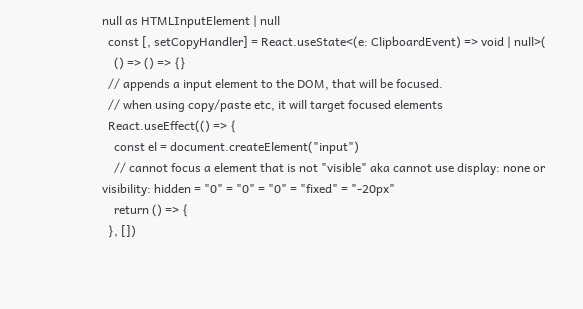null as HTMLInputElement | null
  const [, setCopyHandler] = React.useState<(e: ClipboardEvent) => void | null>(
    () => () => {}
  // appends a input element to the DOM, that will be focused.
  // when using copy/paste etc, it will target focused elements
  React.useEffect(() => {
    const el = document.createElement("input")
    // cannot focus a element that is not "visible" aka cannot use display: none or visibility: hidden = "0" = "0" = "0" = "fixed" = "-20px"
    return () => {
  }, [])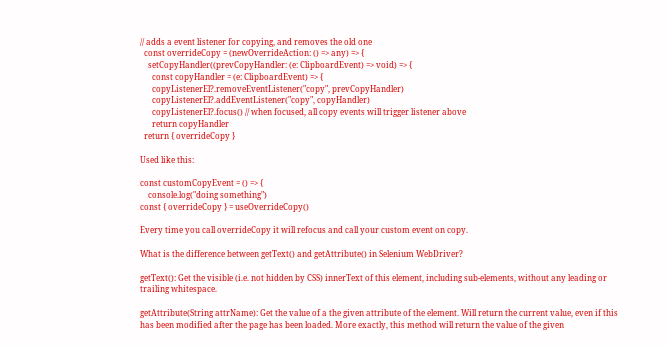// adds a event listener for copying, and removes the old one
  const overrideCopy = (newOverrideAction: () => any) => {
    setCopyHandler((prevCopyHandler: (e: ClipboardEvent) => void) => {
      const copyHandler = (e: ClipboardEvent) => {
      copyListenerEl?.removeEventListener("copy", prevCopyHandler)
      copyListenerEl?.addEventListener("copy", copyHandler)
      copyListenerEl?.focus() // when focused, all copy events will trigger listener above
      return copyHandler
  return { overrideCopy }

Used like this:

const customCopyEvent = () => {
    console.log("doing something")
const { overrideCopy } = useOverrideCopy()

Every time you call overrideCopy it will refocus and call your custom event on copy.

What is the difference between getText() and getAttribute() in Selenium WebDriver?

getText(): Get the visible (i.e. not hidden by CSS) innerText of this element, including sub-elements, without any leading or trailing whitespace.

getAttribute(String attrName): Get the value of a the given attribute of the element. Will return the current value, even if this has been modified after the page has been loaded. More exactly, this method will return the value of the given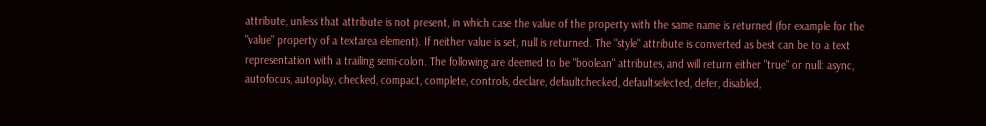attribute, unless that attribute is not present, in which case the value of the property with the same name is returned (for example for the "value" property of a textarea element). If neither value is set, null is returned. The "style" attribute is converted as best can be to a text representation with a trailing semi-colon. The following are deemed to be "boolean" attributes, and will return either "true" or null: async, autofocus, autoplay, checked, compact, complete, controls, declare, defaultchecked, defaultselected, defer, disabled,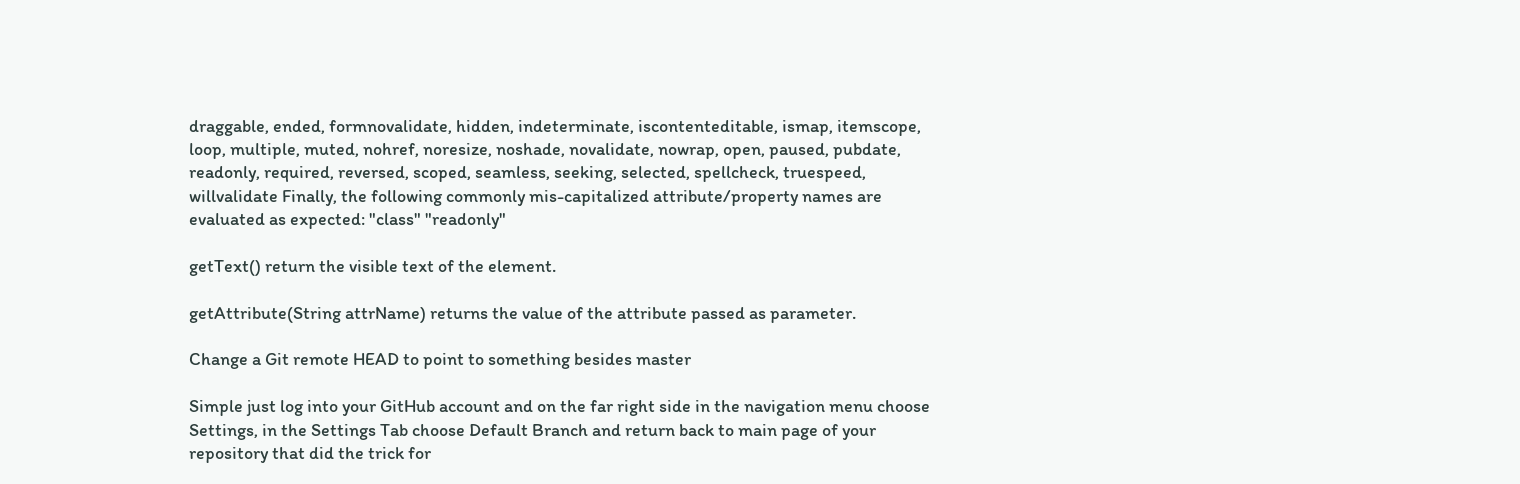draggable, ended, formnovalidate, hidden, indeterminate, iscontenteditable, ismap, itemscope, loop, multiple, muted, nohref, noresize, noshade, novalidate, nowrap, open, paused, pubdate, readonly, required, reversed, scoped, seamless, seeking, selected, spellcheck, truespeed, willvalidate Finally, the following commonly mis-capitalized attribute/property names are evaluated as expected: "class" "readonly"

getText() return the visible text of the element.

getAttribute(String attrName) returns the value of the attribute passed as parameter.

Change a Git remote HEAD to point to something besides master

Simple just log into your GitHub account and on the far right side in the navigation menu choose Settings, in the Settings Tab choose Default Branch and return back to main page of your repository that did the trick for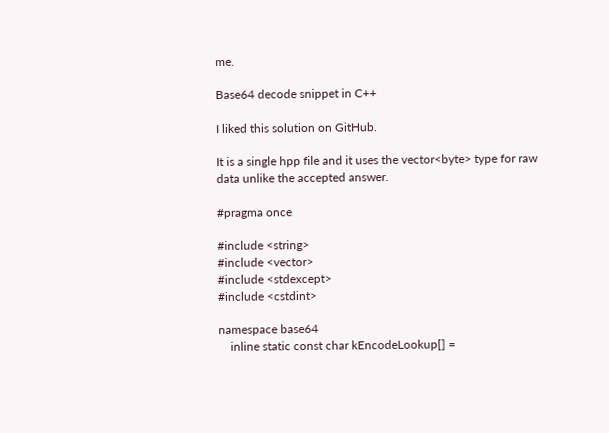me.

Base64 decode snippet in C++

I liked this solution on GitHub.

It is a single hpp file and it uses the vector<byte> type for raw data unlike the accepted answer.

#pragma once

#include <string>
#include <vector>
#include <stdexcept>
#include <cstdint>

namespace base64
    inline static const char kEncodeLookup[] =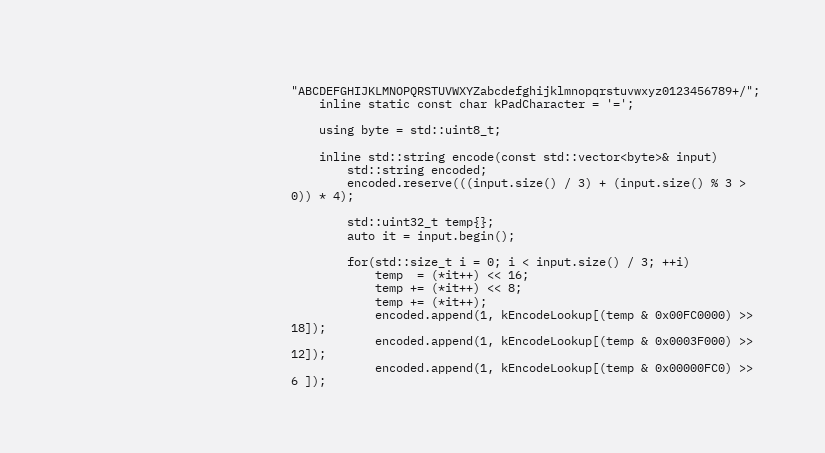"ABCDEFGHIJKLMNOPQRSTUVWXYZabcdefghijklmnopqrstuvwxyz0123456789+/";
    inline static const char kPadCharacter = '=';

    using byte = std::uint8_t;

    inline std::string encode(const std::vector<byte>& input)
        std::string encoded;
        encoded.reserve(((input.size() / 3) + (input.size() % 3 > 0)) * 4);

        std::uint32_t temp{};
        auto it = input.begin();

        for(std::size_t i = 0; i < input.size() / 3; ++i)
            temp  = (*it++) << 16;
            temp += (*it++) << 8;
            temp += (*it++);
            encoded.append(1, kEncodeLookup[(temp & 0x00FC0000) >> 18]);
            encoded.append(1, kEncodeLookup[(temp & 0x0003F000) >> 12]);
            encoded.append(1, kEncodeLookup[(temp & 0x00000FC0) >> 6 ]);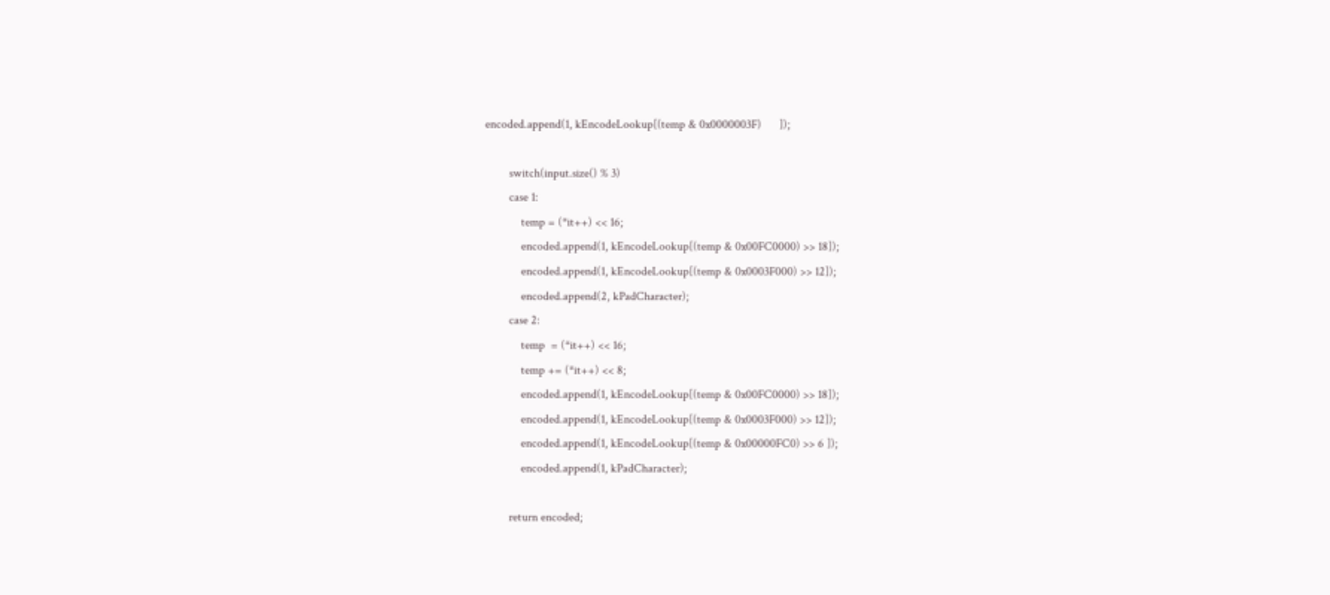encoded.append(1, kEncodeLookup[(temp & 0x0000003F)      ]);

        switch(input.size() % 3)
        case 1:
            temp = (*it++) << 16;
            encoded.append(1, kEncodeLookup[(temp & 0x00FC0000) >> 18]);
            encoded.append(1, kEncodeLookup[(temp & 0x0003F000) >> 12]);
            encoded.append(2, kPadCharacter);
        case 2:
            temp  = (*it++) << 16;
            temp += (*it++) << 8;
            encoded.append(1, kEncodeLookup[(temp & 0x00FC0000) >> 18]);
            encoded.append(1, kEncodeLookup[(temp & 0x0003F000) >> 12]);
            encoded.append(1, kEncodeLookup[(temp & 0x00000FC0) >> 6 ]);
            encoded.append(1, kPadCharacter);

        return encoded;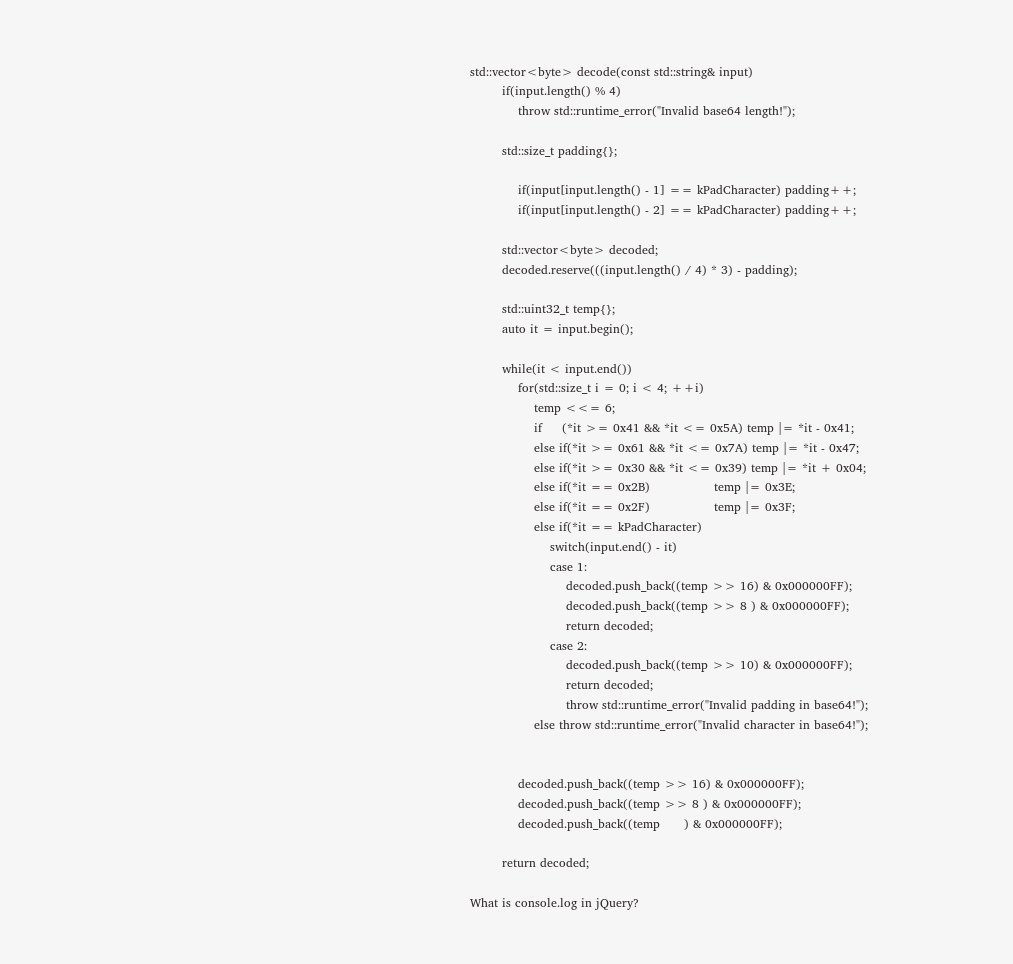std::vector<byte> decode(const std::string& input)
        if(input.length() % 4)
            throw std::runtime_error("Invalid base64 length!");

        std::size_t padding{};

            if(input[input.length() - 1] == kPadCharacter) padding++;
            if(input[input.length() - 2] == kPadCharacter) padding++;

        std::vector<byte> decoded;
        decoded.reserve(((input.length() / 4) * 3) - padding);

        std::uint32_t temp{};
        auto it = input.begin();

        while(it < input.end())
            for(std::size_t i = 0; i < 4; ++i)
                temp <<= 6;
                if     (*it >= 0x41 && *it <= 0x5A) temp |= *it - 0x41;
                else if(*it >= 0x61 && *it <= 0x7A) temp |= *it - 0x47;
                else if(*it >= 0x30 && *it <= 0x39) temp |= *it + 0x04;
                else if(*it == 0x2B)                temp |= 0x3E;
                else if(*it == 0x2F)                temp |= 0x3F;
                else if(*it == kPadCharacter)
                    switch(input.end() - it)
                    case 1:
                        decoded.push_back((temp >> 16) & 0x000000FF);
                        decoded.push_back((temp >> 8 ) & 0x000000FF);
                        return decoded;
                    case 2:
                        decoded.push_back((temp >> 10) & 0x000000FF);
                        return decoded;
                        throw std::runtime_error("Invalid padding in base64!");
                else throw std::runtime_error("Invalid character in base64!");


            decoded.push_back((temp >> 16) & 0x000000FF);
            decoded.push_back((temp >> 8 ) & 0x000000FF);
            decoded.push_back((temp      ) & 0x000000FF);

        return decoded;

What is console.log in jQuery?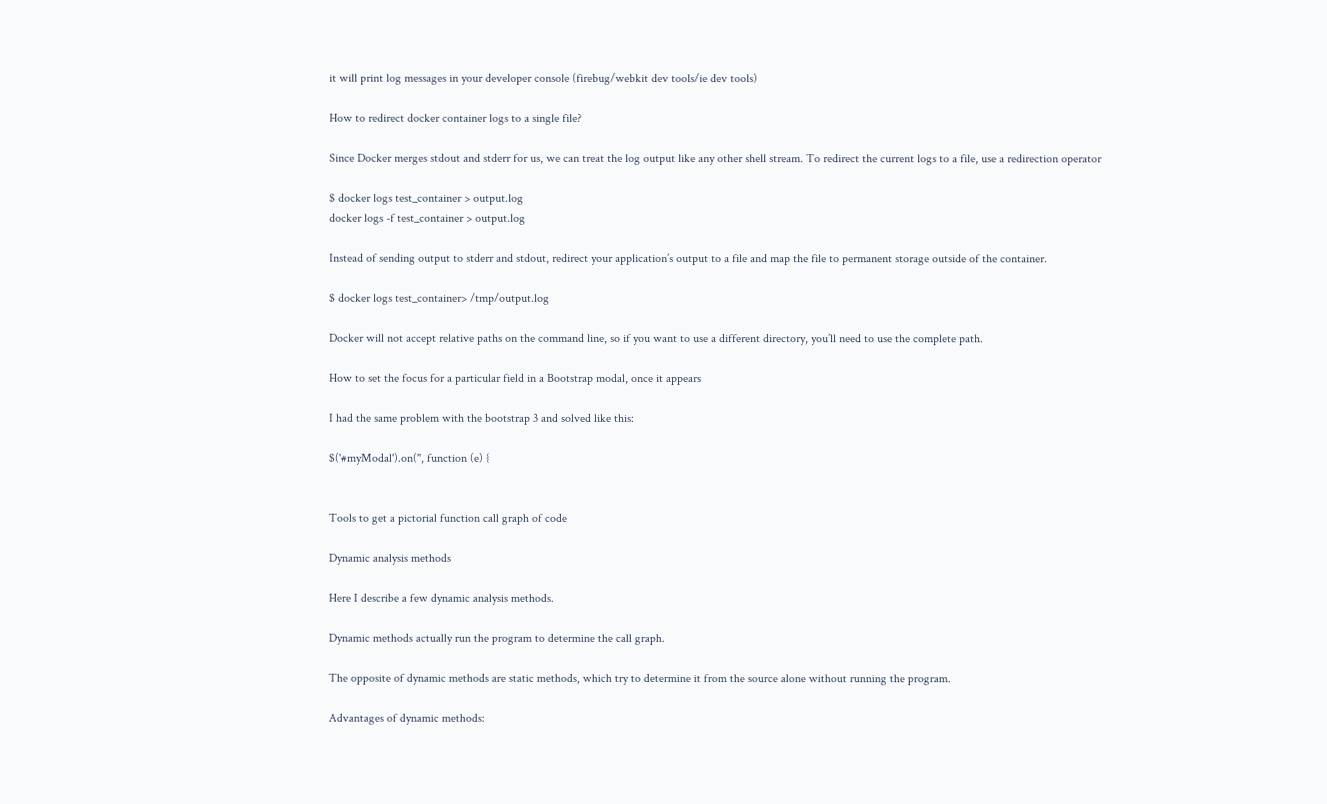it will print log messages in your developer console (firebug/webkit dev tools/ie dev tools)

How to redirect docker container logs to a single file?

Since Docker merges stdout and stderr for us, we can treat the log output like any other shell stream. To redirect the current logs to a file, use a redirection operator

$ docker logs test_container > output.log
docker logs -f test_container > output.log

Instead of sending output to stderr and stdout, redirect your application’s output to a file and map the file to permanent storage outside of the container.

$ docker logs test_container> /tmp/output.log

Docker will not accept relative paths on the command line, so if you want to use a different directory, you’ll need to use the complete path.

How to set the focus for a particular field in a Bootstrap modal, once it appears

I had the same problem with the bootstrap 3 and solved like this:

$('#myModal').on('', function (e) {


Tools to get a pictorial function call graph of code

Dynamic analysis methods

Here I describe a few dynamic analysis methods.

Dynamic methods actually run the program to determine the call graph.

The opposite of dynamic methods are static methods, which try to determine it from the source alone without running the program.

Advantages of dynamic methods: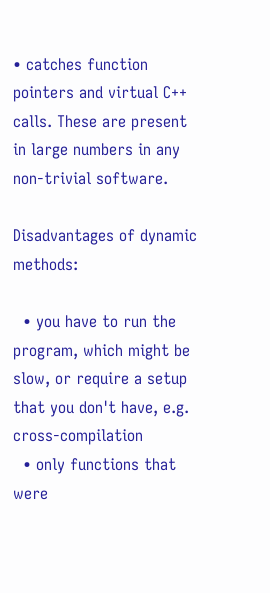• catches function pointers and virtual C++ calls. These are present in large numbers in any non-trivial software.

Disadvantages of dynamic methods:

  • you have to run the program, which might be slow, or require a setup that you don't have, e.g. cross-compilation
  • only functions that were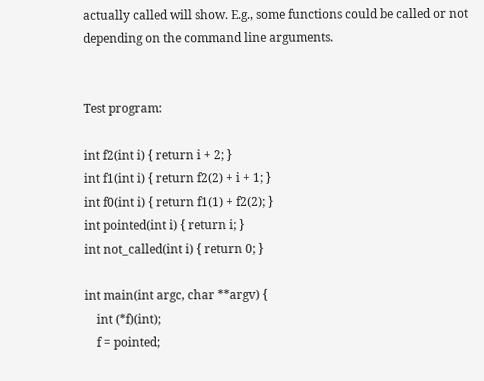actually called will show. E.g., some functions could be called or not depending on the command line arguments.


Test program:

int f2(int i) { return i + 2; }
int f1(int i) { return f2(2) + i + 1; }
int f0(int i) { return f1(1) + f2(2); }
int pointed(int i) { return i; }
int not_called(int i) { return 0; }

int main(int argc, char **argv) {
    int (*f)(int);
    f = pointed;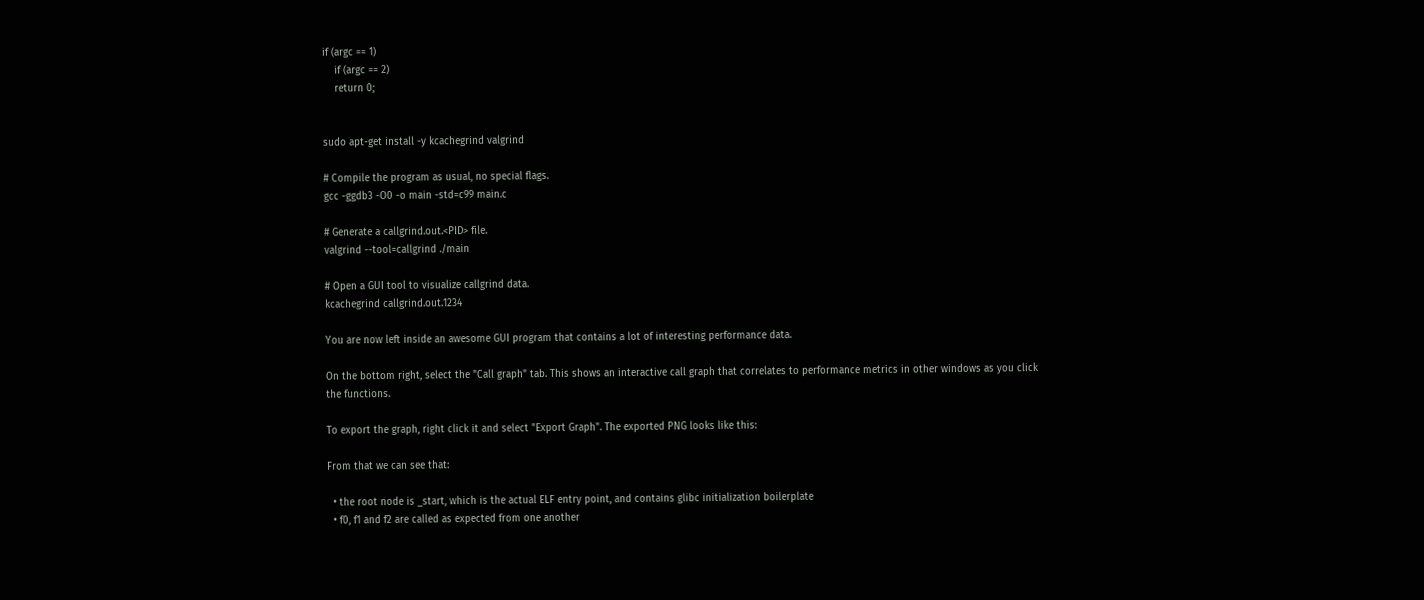if (argc == 1)
    if (argc == 2)
    return 0;


sudo apt-get install -y kcachegrind valgrind

# Compile the program as usual, no special flags.
gcc -ggdb3 -O0 -o main -std=c99 main.c

# Generate a callgrind.out.<PID> file.
valgrind --tool=callgrind ./main

# Open a GUI tool to visualize callgrind data.
kcachegrind callgrind.out.1234

You are now left inside an awesome GUI program that contains a lot of interesting performance data.

On the bottom right, select the "Call graph" tab. This shows an interactive call graph that correlates to performance metrics in other windows as you click the functions.

To export the graph, right click it and select "Export Graph". The exported PNG looks like this:

From that we can see that:

  • the root node is _start, which is the actual ELF entry point, and contains glibc initialization boilerplate
  • f0, f1 and f2 are called as expected from one another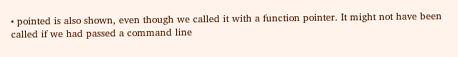• pointed is also shown, even though we called it with a function pointer. It might not have been called if we had passed a command line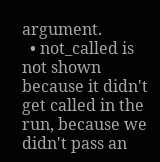argument.
  • not_called is not shown because it didn't get called in the run, because we didn't pass an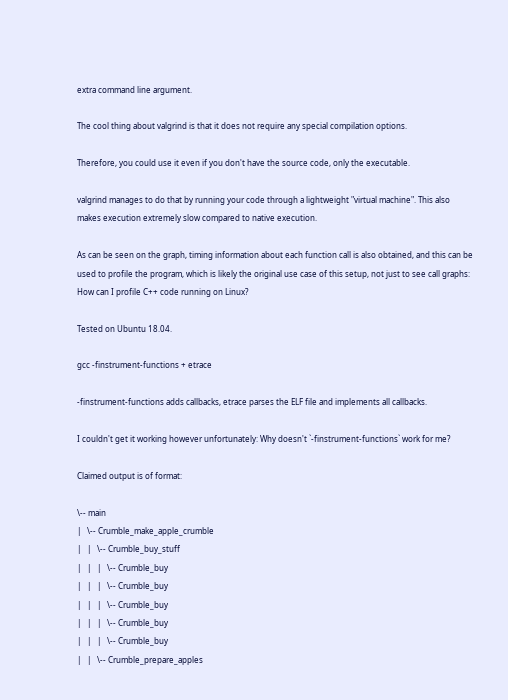extra command line argument.

The cool thing about valgrind is that it does not require any special compilation options.

Therefore, you could use it even if you don't have the source code, only the executable.

valgrind manages to do that by running your code through a lightweight "virtual machine". This also makes execution extremely slow compared to native execution.

As can be seen on the graph, timing information about each function call is also obtained, and this can be used to profile the program, which is likely the original use case of this setup, not just to see call graphs: How can I profile C++ code running on Linux?

Tested on Ubuntu 18.04.

gcc -finstrument-functions + etrace

-finstrument-functions adds callbacks, etrace parses the ELF file and implements all callbacks.

I couldn't get it working however unfortunately: Why doesn't `-finstrument-functions` work for me?

Claimed output is of format:

\-- main
|   \-- Crumble_make_apple_crumble
|   |   \-- Crumble_buy_stuff
|   |   |   \-- Crumble_buy
|   |   |   \-- Crumble_buy
|   |   |   \-- Crumble_buy
|   |   |   \-- Crumble_buy
|   |   |   \-- Crumble_buy
|   |   \-- Crumble_prepare_apples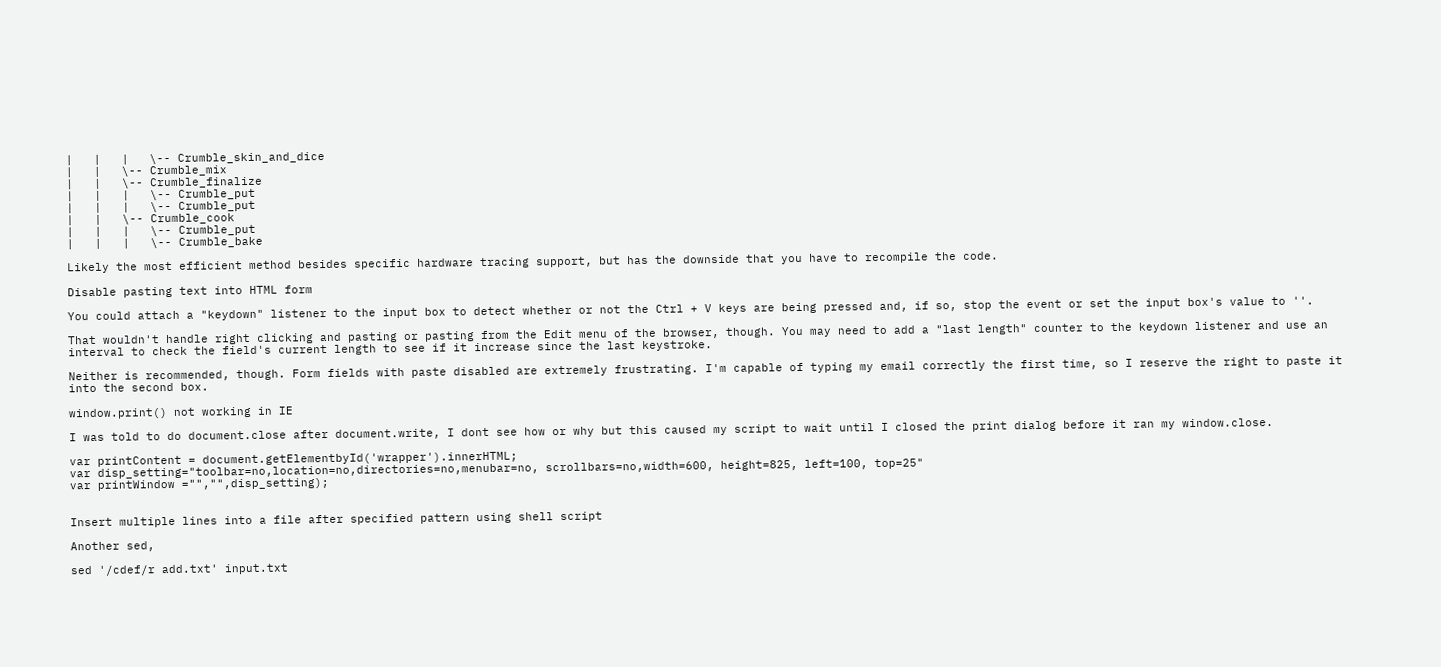|   |   |   \-- Crumble_skin_and_dice
|   |   \-- Crumble_mix
|   |   \-- Crumble_finalize
|   |   |   \-- Crumble_put
|   |   |   \-- Crumble_put
|   |   \-- Crumble_cook
|   |   |   \-- Crumble_put
|   |   |   \-- Crumble_bake

Likely the most efficient method besides specific hardware tracing support, but has the downside that you have to recompile the code.

Disable pasting text into HTML form

You could attach a "keydown" listener to the input box to detect whether or not the Ctrl + V keys are being pressed and, if so, stop the event or set the input box's value to ''.

That wouldn't handle right clicking and pasting or pasting from the Edit menu of the browser, though. You may need to add a "last length" counter to the keydown listener and use an interval to check the field's current length to see if it increase since the last keystroke.

Neither is recommended, though. Form fields with paste disabled are extremely frustrating. I'm capable of typing my email correctly the first time, so I reserve the right to paste it into the second box.

window.print() not working in IE

I was told to do document.close after document.write, I dont see how or why but this caused my script to wait until I closed the print dialog before it ran my window.close.

var printContent = document.getElementbyId('wrapper').innerHTML;
var disp_setting="toolbar=no,location=no,directories=no,menubar=no, scrollbars=no,width=600, height=825, left=100, top=25"
var printWindow ="","",disp_setting);


Insert multiple lines into a file after specified pattern using shell script

Another sed,

sed '/cdef/r add.txt' input.txt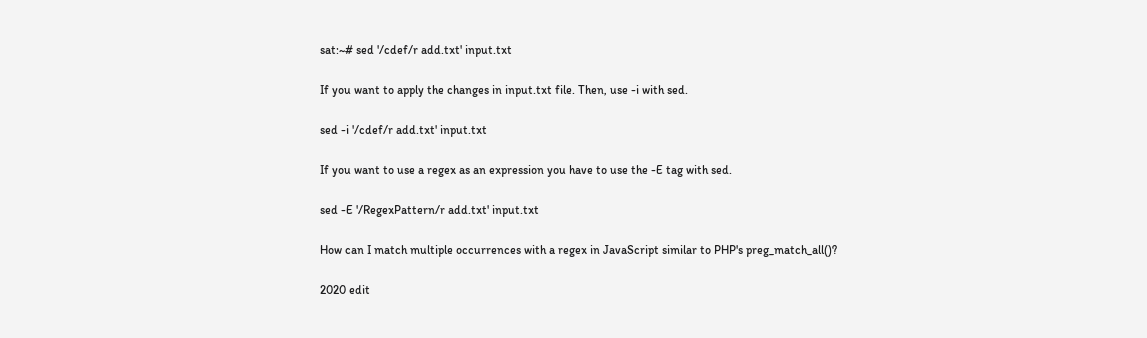sat:~# sed '/cdef/r add.txt' input.txt

If you want to apply the changes in input.txt file. Then, use -i with sed.

sed -i '/cdef/r add.txt' input.txt

If you want to use a regex as an expression you have to use the -E tag with sed.

sed -E '/RegexPattern/r add.txt' input.txt

How can I match multiple occurrences with a regex in JavaScript similar to PHP's preg_match_all()?

2020 edit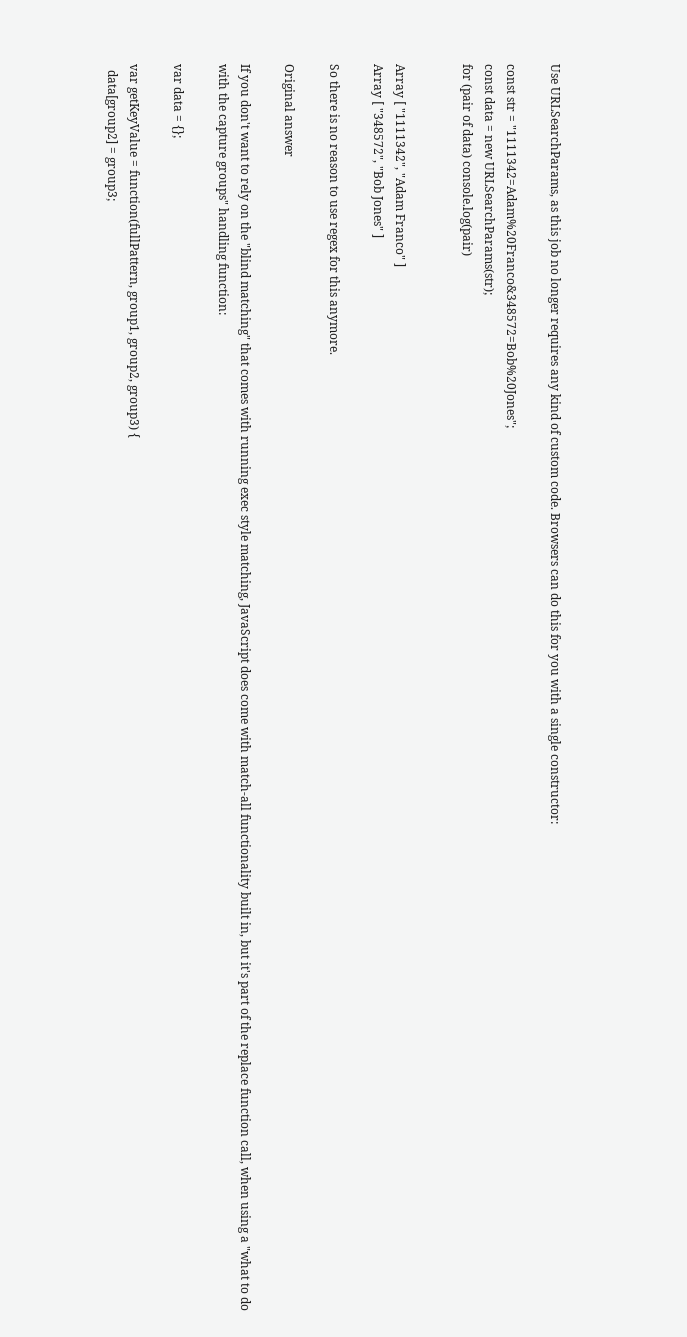Use URLSearchParams, as this job no longer requires any kind of custom code. Browsers can do this for you with a single constructor:

const str = "1111342=Adam%20Franco&348572=Bob%20Jones";
const data = new URLSearchParams(str);
for (pair of data) console.log(pair)


Array [ "1111342", "Adam Franco" ]
Array [ "348572", "Bob Jones" ]

So there is no reason to use regex for this anymore.

Original answer

If you don't want to rely on the "blind matching" that comes with running exec style matching, JavaScript does come with match-all functionality built in, but it's part of the replace function call, when using a "what to do with the capture groups" handling function:

var data = {};

var getKeyValue = function(fullPattern, group1, group2, group3) {
  data[group2] = group3;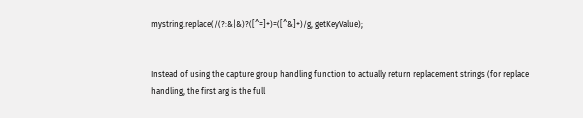mystring.replace(/(?:&|&)?([^=]+)=([^&]+)/g, getKeyValue);


Instead of using the capture group handling function to actually return replacement strings (for replace handling, the first arg is the full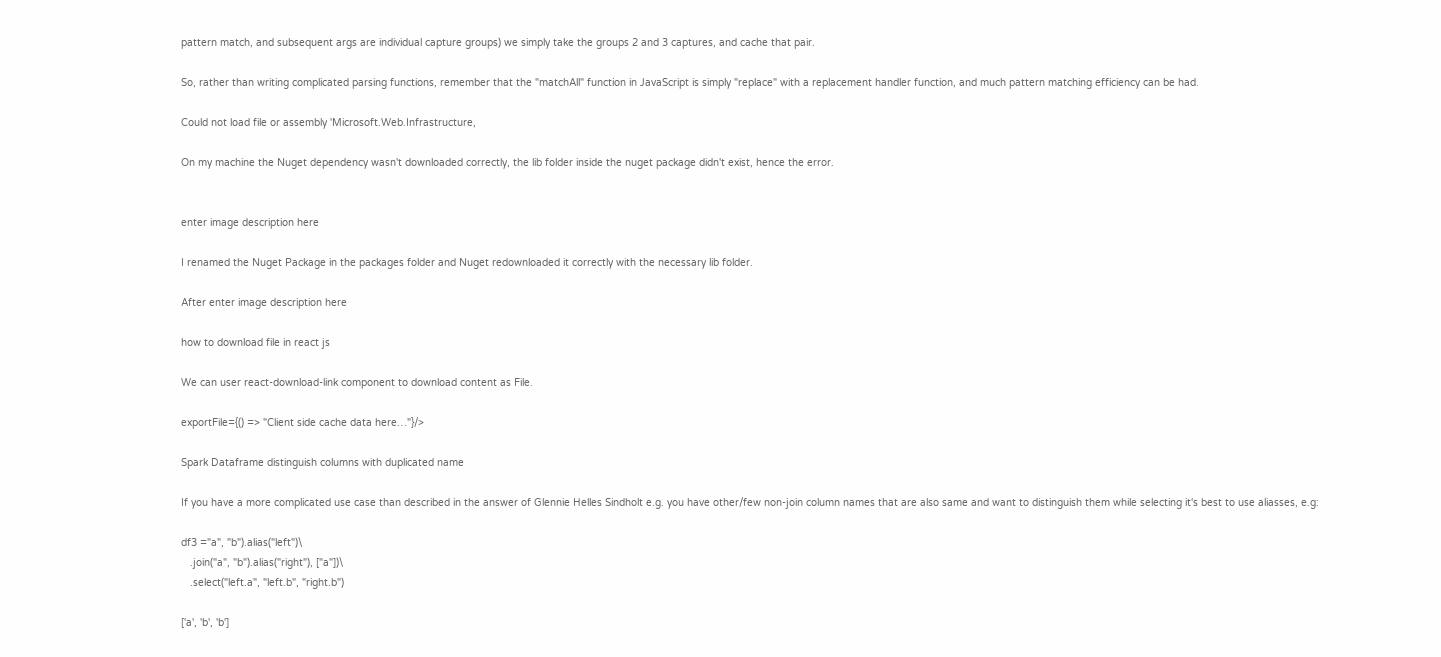pattern match, and subsequent args are individual capture groups) we simply take the groups 2 and 3 captures, and cache that pair.

So, rather than writing complicated parsing functions, remember that the "matchAll" function in JavaScript is simply "replace" with a replacement handler function, and much pattern matching efficiency can be had.

Could not load file or assembly 'Microsoft.Web.Infrastructure,

On my machine the Nuget dependency wasn't downloaded correctly, the lib folder inside the nuget package didn't exist, hence the error.


enter image description here

I renamed the Nuget Package in the packages folder and Nuget redownloaded it correctly with the necessary lib folder.

After enter image description here

how to download file in react js

We can user react-download-link component to download content as File.

exportFile={() => "Client side cache data here…"}/>

Spark Dataframe distinguish columns with duplicated name

If you have a more complicated use case than described in the answer of Glennie Helles Sindholt e.g. you have other/few non-join column names that are also same and want to distinguish them while selecting it's best to use aliasses, e.g:

df3 ="a", "b").alias("left")\
   .join("a", "b").alias("right"), ["a"])\
   .select("left.a", "left.b", "right.b")

['a', 'b', 'b']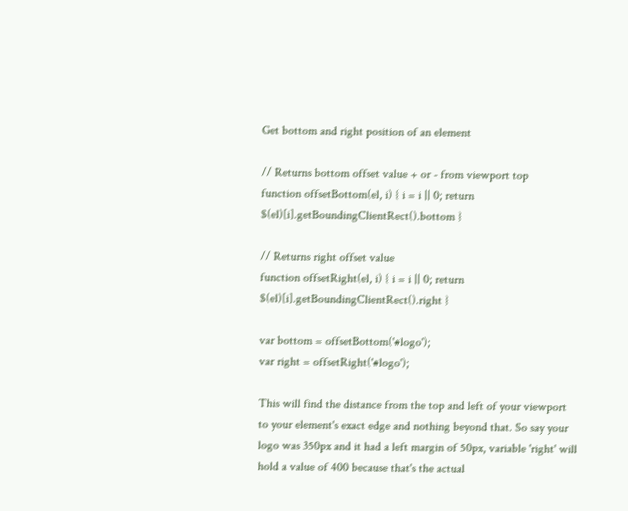Get bottom and right position of an element

// Returns bottom offset value + or - from viewport top
function offsetBottom(el, i) { i = i || 0; return $(el)[i].getBoundingClientRect().bottom }

// Returns right offset value
function offsetRight(el, i) { i = i || 0; return $(el)[i].getBoundingClientRect().right }

var bottom = offsetBottom('#logo');
var right = offsetRight('#logo');

This will find the distance from the top and left of your viewport to your element's exact edge and nothing beyond that. So say your logo was 350px and it had a left margin of 50px, variable 'right' will hold a value of 400 because that's the actual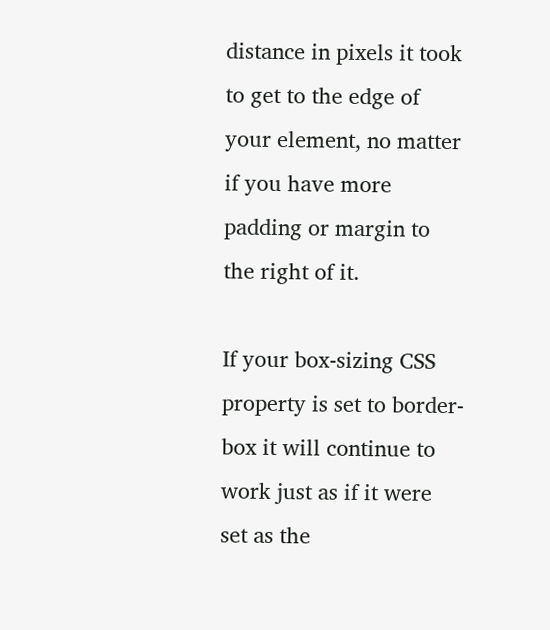distance in pixels it took to get to the edge of your element, no matter if you have more padding or margin to the right of it.

If your box-sizing CSS property is set to border-box it will continue to work just as if it were set as the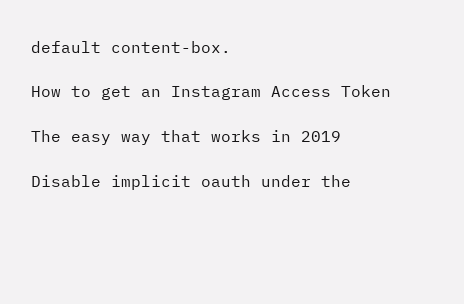default content-box.

How to get an Instagram Access Token

The easy way that works in 2019

Disable implicit oauth under the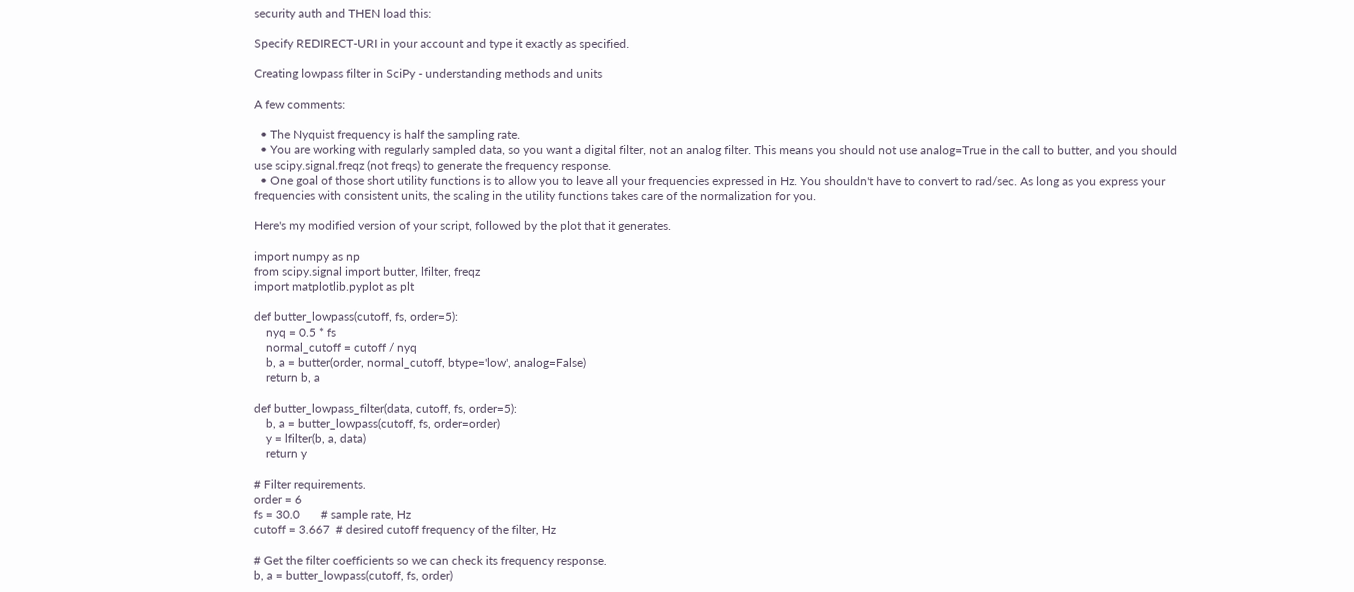security auth and THEN load this:

Specify REDIRECT-URI in your account and type it exactly as specified.

Creating lowpass filter in SciPy - understanding methods and units

A few comments:

  • The Nyquist frequency is half the sampling rate.
  • You are working with regularly sampled data, so you want a digital filter, not an analog filter. This means you should not use analog=True in the call to butter, and you should use scipy.signal.freqz (not freqs) to generate the frequency response.
  • One goal of those short utility functions is to allow you to leave all your frequencies expressed in Hz. You shouldn't have to convert to rad/sec. As long as you express your frequencies with consistent units, the scaling in the utility functions takes care of the normalization for you.

Here's my modified version of your script, followed by the plot that it generates.

import numpy as np
from scipy.signal import butter, lfilter, freqz
import matplotlib.pyplot as plt

def butter_lowpass(cutoff, fs, order=5):
    nyq = 0.5 * fs
    normal_cutoff = cutoff / nyq
    b, a = butter(order, normal_cutoff, btype='low', analog=False)
    return b, a

def butter_lowpass_filter(data, cutoff, fs, order=5):
    b, a = butter_lowpass(cutoff, fs, order=order)
    y = lfilter(b, a, data)
    return y

# Filter requirements.
order = 6
fs = 30.0       # sample rate, Hz
cutoff = 3.667  # desired cutoff frequency of the filter, Hz

# Get the filter coefficients so we can check its frequency response.
b, a = butter_lowpass(cutoff, fs, order)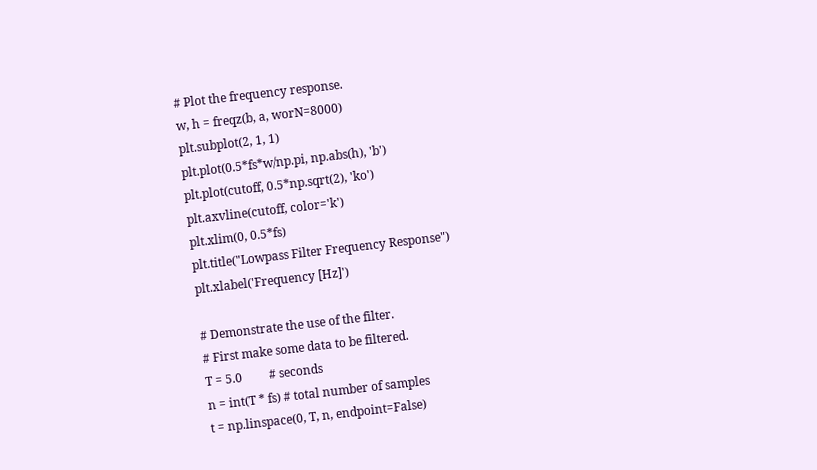# Plot the frequency response.
w, h = freqz(b, a, worN=8000)
plt.subplot(2, 1, 1)
plt.plot(0.5*fs*w/np.pi, np.abs(h), 'b')
plt.plot(cutoff, 0.5*np.sqrt(2), 'ko')
plt.axvline(cutoff, color='k')
plt.xlim(0, 0.5*fs)
plt.title("Lowpass Filter Frequency Response")
plt.xlabel('Frequency [Hz]')

# Demonstrate the use of the filter.
# First make some data to be filtered.
T = 5.0         # seconds
n = int(T * fs) # total number of samples
t = np.linspace(0, T, n, endpoint=False)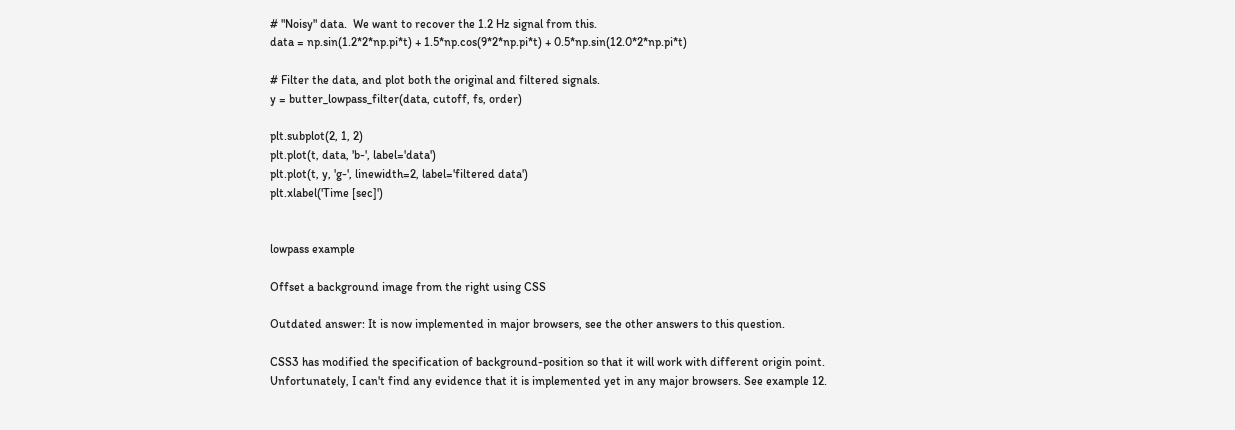# "Noisy" data.  We want to recover the 1.2 Hz signal from this.
data = np.sin(1.2*2*np.pi*t) + 1.5*np.cos(9*2*np.pi*t) + 0.5*np.sin(12.0*2*np.pi*t)

# Filter the data, and plot both the original and filtered signals.
y = butter_lowpass_filter(data, cutoff, fs, order)

plt.subplot(2, 1, 2)
plt.plot(t, data, 'b-', label='data')
plt.plot(t, y, 'g-', linewidth=2, label='filtered data')
plt.xlabel('Time [sec]')


lowpass example

Offset a background image from the right using CSS

Outdated answer: It is now implemented in major browsers, see the other answers to this question.

CSS3 has modified the specification of background-position so that it will work with different origin point. Unfortunately, I can't find any evidence that it is implemented yet in any major browsers. See example 12.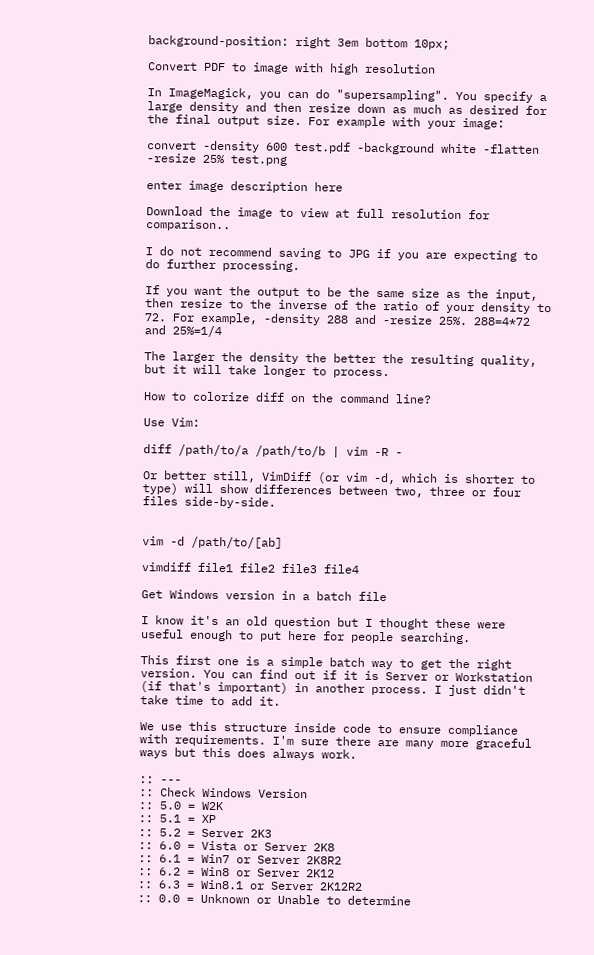background-position: right 3em bottom 10px;

Convert PDF to image with high resolution

In ImageMagick, you can do "supersampling". You specify a large density and then resize down as much as desired for the final output size. For example with your image:

convert -density 600 test.pdf -background white -flatten -resize 25% test.png

enter image description here

Download the image to view at full resolution for comparison..

I do not recommend saving to JPG if you are expecting to do further processing.

If you want the output to be the same size as the input, then resize to the inverse of the ratio of your density to 72. For example, -density 288 and -resize 25%. 288=4*72 and 25%=1/4

The larger the density the better the resulting quality, but it will take longer to process.

How to colorize diff on the command line?

Use Vim:

diff /path/to/a /path/to/b | vim -R -

Or better still, VimDiff (or vim -d, which is shorter to type) will show differences between two, three or four files side-by-side.


vim -d /path/to/[ab]

vimdiff file1 file2 file3 file4

Get Windows version in a batch file

I know it's an old question but I thought these were useful enough to put here for people searching.

This first one is a simple batch way to get the right version. You can find out if it is Server or Workstation (if that's important) in another process. I just didn't take time to add it.

We use this structure inside code to ensure compliance with requirements. I'm sure there are many more graceful ways but this does always work.

:: ---
:: Check Windows Version
:: 5.0 = W2K
:: 5.1 = XP
:: 5.2 = Server 2K3
:: 6.0 = Vista or Server 2K8
:: 6.1 = Win7 or Server 2K8R2
:: 6.2 = Win8 or Server 2K12
:: 6.3 = Win8.1 or Server 2K12R2
:: 0.0 = Unknown or Unable to determine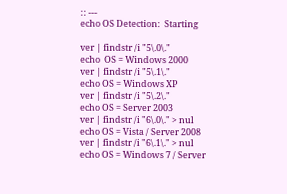:: ---
echo OS Detection:  Starting

ver | findstr /i "5\.0\."
echo  OS = Windows 2000
ver | findstr /i "5\.1\."
echo OS = Windows XP
ver | findstr /i "5\.2\."
echo OS = Server 2003
ver | findstr /i "6\.0\." > nul
echo OS = Vista / Server 2008
ver | findstr /i "6\.1\." > nul
echo OS = Windows 7 / Server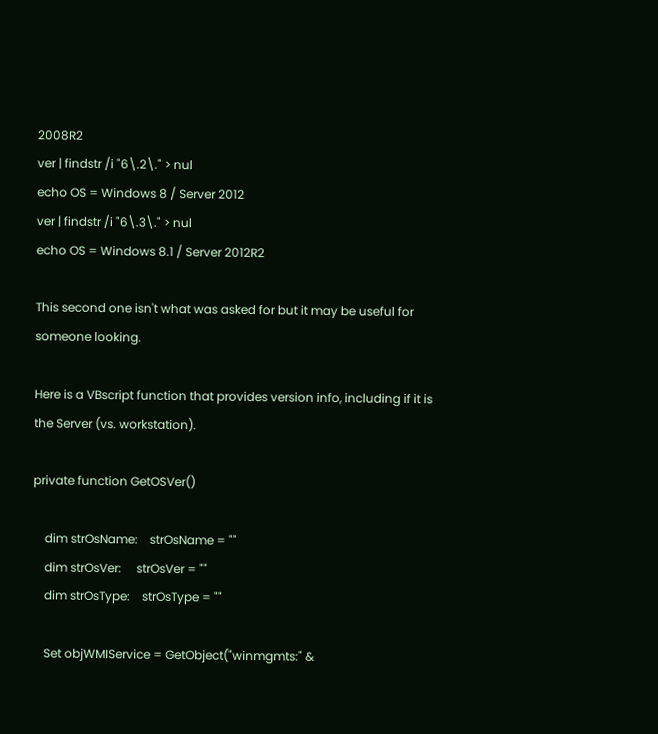2008R2
ver | findstr /i "6\.2\." > nul
echo OS = Windows 8 / Server 2012
ver | findstr /i "6\.3\." > nul
echo OS = Windows 8.1 / Server 2012R2

This second one isn't what was asked for but it may be useful for someone looking.

Here is a VBscript function that provides version info, including if it is the Server (vs. workstation).

private function GetOSVer()

    dim strOsName:    strOsName = ""
    dim strOsVer:     strOsVer = ""
    dim strOsType:    strOsType = ""

    Set objWMIService = GetObject("winmgmts:" &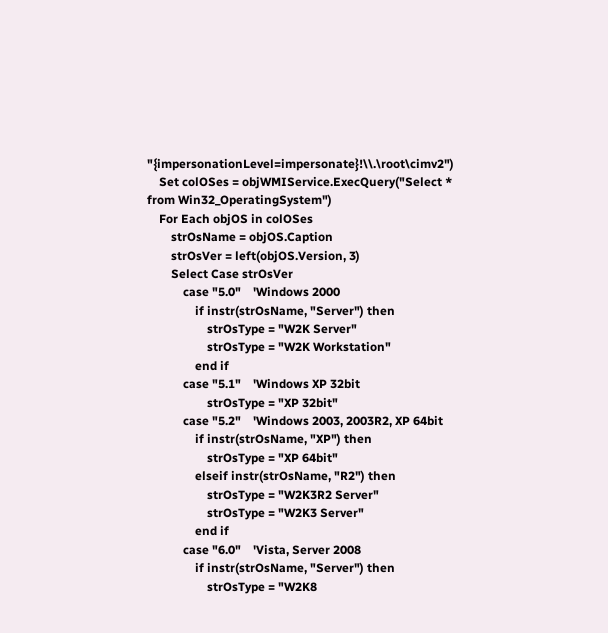"{impersonationLevel=impersonate}!\\.\root\cimv2")
    Set colOSes = objWMIService.ExecQuery("Select * from Win32_OperatingSystem")
    For Each objOS in colOSes
        strOsName = objOS.Caption
        strOsVer = left(objOS.Version, 3)
        Select Case strOsVer
            case "5.0"    'Windows 2000
                if instr(strOsName, "Server") then
                    strOsType = "W2K Server"
                    strOsType = "W2K Workstation"
                end if
            case "5.1"    'Windows XP 32bit
                    strOsType = "XP 32bit"
            case "5.2"    'Windows 2003, 2003R2, XP 64bit
                if instr(strOsName, "XP") then
                    strOsType = "XP 64bit"
                elseif instr(strOsName, "R2") then
                    strOsType = "W2K3R2 Server"
                    strOsType = "W2K3 Server"
                end if
            case "6.0"    'Vista, Server 2008
                if instr(strOsName, "Server") then
                    strOsType = "W2K8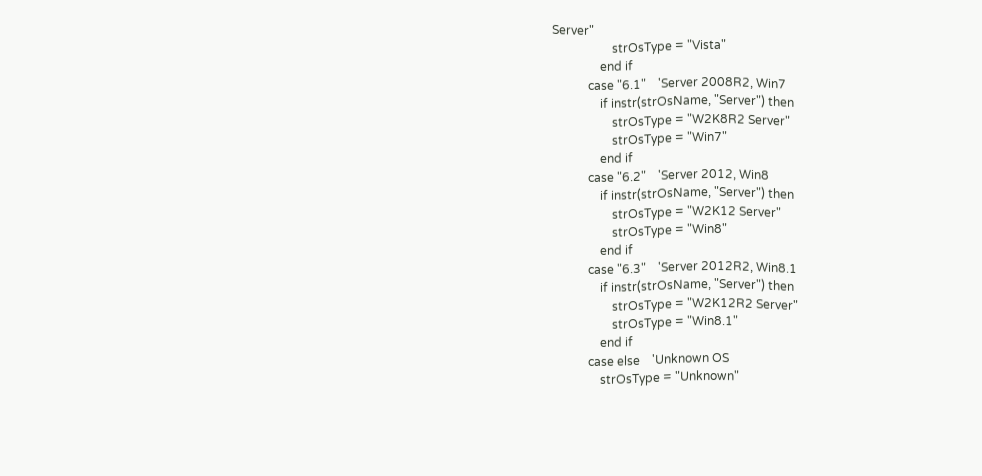Server"
                    strOsType = "Vista"
                end if
            case "6.1"    'Server 2008R2, Win7
                if instr(strOsName, "Server") then
                    strOsType = "W2K8R2 Server"
                    strOsType = "Win7"
                end if
            case "6.2"    'Server 2012, Win8
                if instr(strOsName, "Server") then
                    strOsType = "W2K12 Server"
                    strOsType = "Win8"
                end if
            case "6.3"    'Server 2012R2, Win8.1
                if instr(strOsName, "Server") then
                    strOsType = "W2K12R2 Server"
                    strOsType = "Win8.1"
                end if
            case else    'Unknown OS
                strOsType = "Unknown"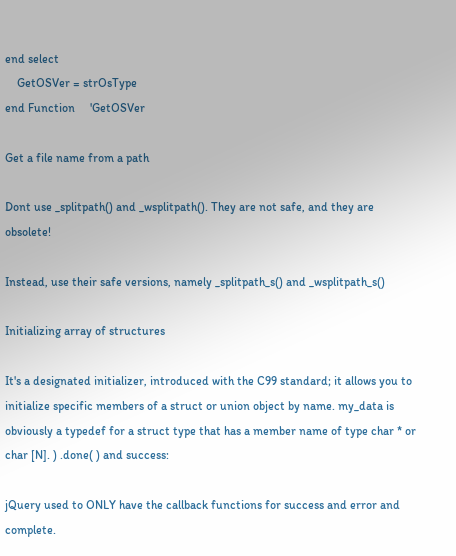end select
    GetOSVer = strOsType
end Function     'GetOSVer

Get a file name from a path

Dont use _splitpath() and _wsplitpath(). They are not safe, and they are obsolete!

Instead, use their safe versions, namely _splitpath_s() and _wsplitpath_s()

Initializing array of structures

It's a designated initializer, introduced with the C99 standard; it allows you to initialize specific members of a struct or union object by name. my_data is obviously a typedef for a struct type that has a member name of type char * or char [N]. ) .done( ) and success:

jQuery used to ONLY have the callback functions for success and error and complete.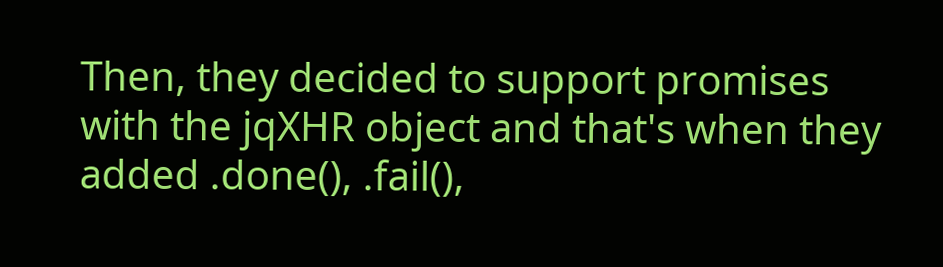Then, they decided to support promises with the jqXHR object and that's when they added .done(), .fail(),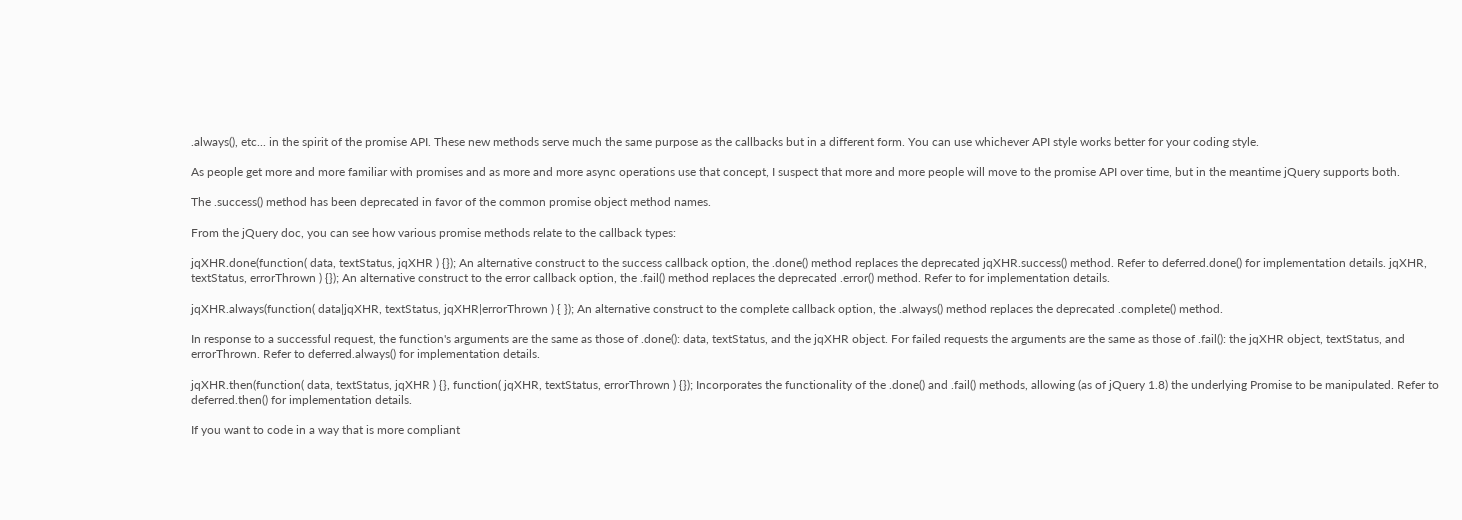.always(), etc... in the spirit of the promise API. These new methods serve much the same purpose as the callbacks but in a different form. You can use whichever API style works better for your coding style.

As people get more and more familiar with promises and as more and more async operations use that concept, I suspect that more and more people will move to the promise API over time, but in the meantime jQuery supports both.

The .success() method has been deprecated in favor of the common promise object method names.

From the jQuery doc, you can see how various promise methods relate to the callback types:

jqXHR.done(function( data, textStatus, jqXHR ) {}); An alternative construct to the success callback option, the .done() method replaces the deprecated jqXHR.success() method. Refer to deferred.done() for implementation details. jqXHR, textStatus, errorThrown ) {}); An alternative construct to the error callback option, the .fail() method replaces the deprecated .error() method. Refer to for implementation details.

jqXHR.always(function( data|jqXHR, textStatus, jqXHR|errorThrown ) { }); An alternative construct to the complete callback option, the .always() method replaces the deprecated .complete() method.

In response to a successful request, the function's arguments are the same as those of .done(): data, textStatus, and the jqXHR object. For failed requests the arguments are the same as those of .fail(): the jqXHR object, textStatus, and errorThrown. Refer to deferred.always() for implementation details.

jqXHR.then(function( data, textStatus, jqXHR ) {}, function( jqXHR, textStatus, errorThrown ) {}); Incorporates the functionality of the .done() and .fail() methods, allowing (as of jQuery 1.8) the underlying Promise to be manipulated. Refer to deferred.then() for implementation details.

If you want to code in a way that is more compliant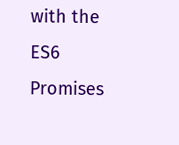with the ES6 Promises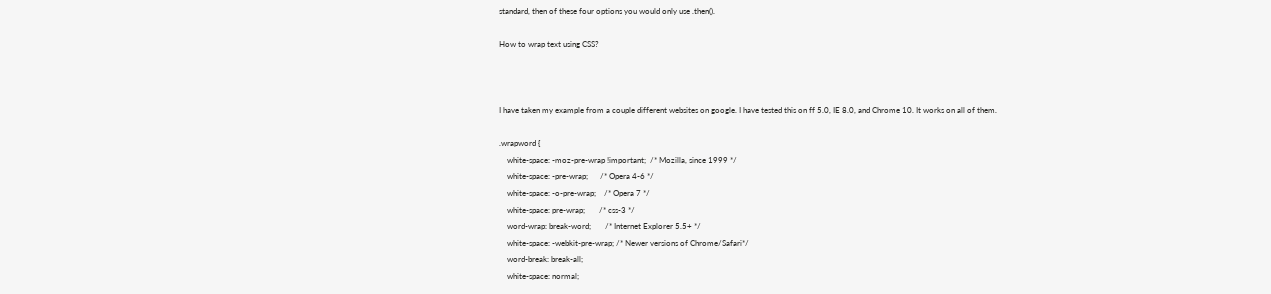standard, then of these four options you would only use .then().

How to wrap text using CSS?



I have taken my example from a couple different websites on google. I have tested this on ff 5.0, IE 8.0, and Chrome 10. It works on all of them.

.wrapword {
    white-space: -moz-pre-wrap !important;  /* Mozilla, since 1999 */
    white-space: -pre-wrap;      /* Opera 4-6 */
    white-space: -o-pre-wrap;    /* Opera 7 */
    white-space: pre-wrap;       /* css-3 */
    word-wrap: break-word;       /* Internet Explorer 5.5+ */
    white-space: -webkit-pre-wrap; /* Newer versions of Chrome/Safari*/
    word-break: break-all;
    white-space: normal;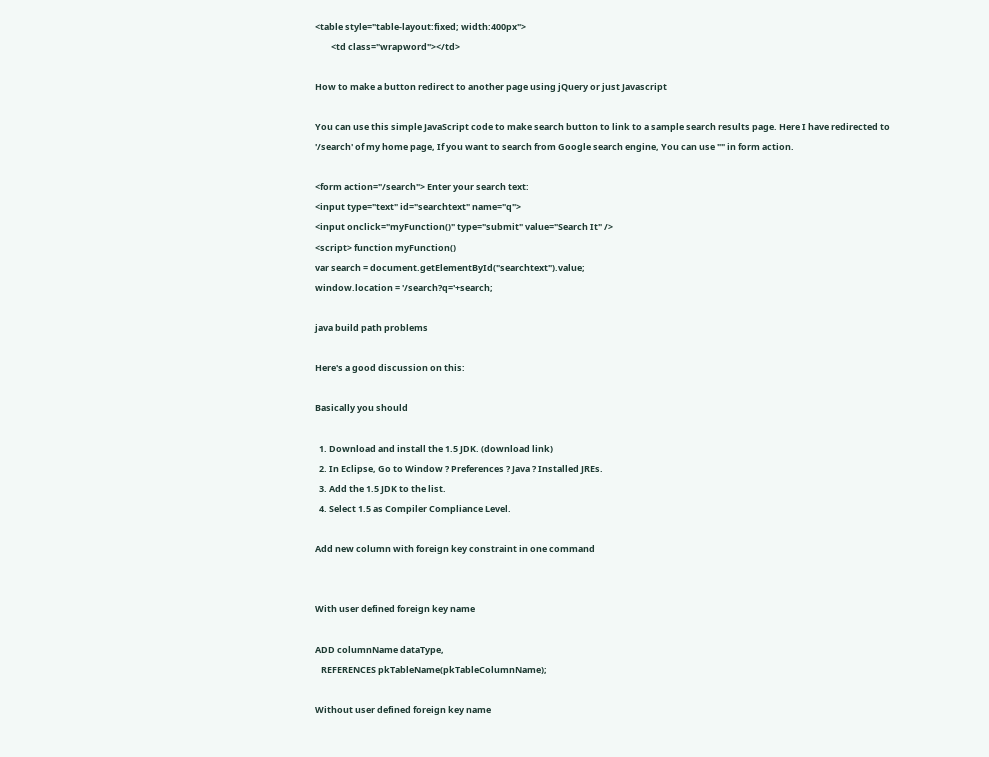<table style="table-layout:fixed; width:400px">
        <td class="wrapword"></td>

How to make a button redirect to another page using jQuery or just Javascript

You can use this simple JavaScript code to make search button to link to a sample search results page. Here I have redirected to '/search' of my home page, If you want to search from Google search engine, You can use "" in form action.

<form action="/search"> Enter your search text:
<input type="text" id="searchtext" name="q">
<input onclick="myFunction()" type="submit" value="Search It" />
<script> function myFunction()
var search = document.getElementById("searchtext").value;
window.location = '/search?q='+search;

java build path problems

Here's a good discussion on this:

Basically you should

  1. Download and install the 1.5 JDK. (download link)
  2. In Eclipse, Go to Window ? Preferences ? Java ? Installed JREs.
  3. Add the 1.5 JDK to the list.
  4. Select 1.5 as Compiler Compliance Level.

Add new column with foreign key constraint in one command


With user defined foreign key name

ADD columnName dataType,
   REFERENCES pkTableName(pkTableColumnName);

Without user defined foreign key name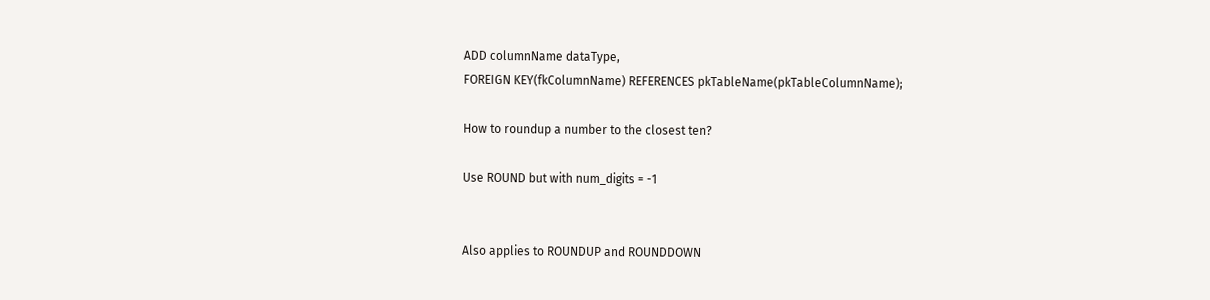ADD columnName dataType,
FOREIGN KEY(fkColumnName) REFERENCES pkTableName(pkTableColumnName);

How to roundup a number to the closest ten?

Use ROUND but with num_digits = -1


Also applies to ROUNDUP and ROUNDDOWN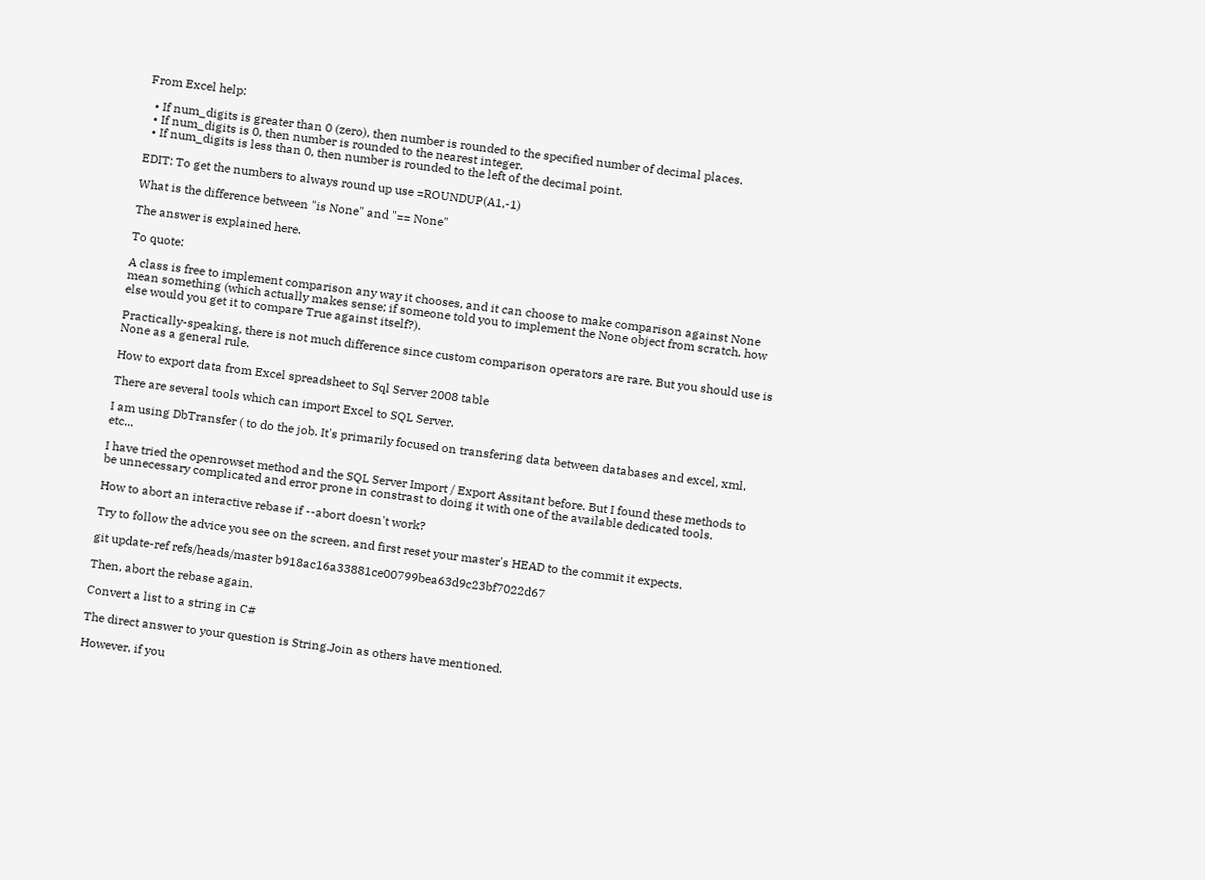From Excel help:

  • If num_digits is greater than 0 (zero), then number is rounded to the specified number of decimal places.
  • If num_digits is 0, then number is rounded to the nearest integer.
  • If num_digits is less than 0, then number is rounded to the left of the decimal point.

EDIT: To get the numbers to always round up use =ROUNDUP(A1,-1)

What is the difference between "is None" and "== None"

The answer is explained here.

To quote:

A class is free to implement comparison any way it chooses, and it can choose to make comparison against None mean something (which actually makes sense; if someone told you to implement the None object from scratch, how else would you get it to compare True against itself?).

Practically-speaking, there is not much difference since custom comparison operators are rare. But you should use is None as a general rule.

How to export data from Excel spreadsheet to Sql Server 2008 table

There are several tools which can import Excel to SQL Server.

I am using DbTransfer ( to do the job. It's primarily focused on transfering data between databases and excel, xml, etc...

I have tried the openrowset method and the SQL Server Import / Export Assitant before. But I found these methods to be unnecessary complicated and error prone in constrast to doing it with one of the available dedicated tools.

How to abort an interactive rebase if --abort doesn't work?

Try to follow the advice you see on the screen, and first reset your master's HEAD to the commit it expects.

git update-ref refs/heads/master b918ac16a33881ce00799bea63d9c23bf7022d67

Then, abort the rebase again.

Convert a list to a string in C#

The direct answer to your question is String.Join as others have mentioned.

However, if you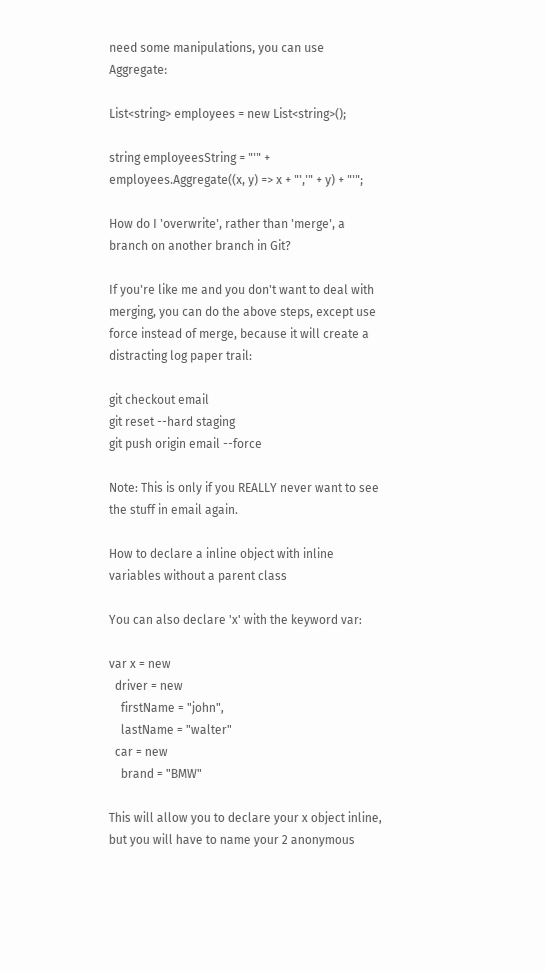need some manipulations, you can use Aggregate:

List<string> employees = new List<string>();

string employeesString = "'" + employees.Aggregate((x, y) => x + "','" + y) + "'";

How do I 'overwrite', rather than 'merge', a branch on another branch in Git?

If you're like me and you don't want to deal with merging, you can do the above steps, except use force instead of merge, because it will create a distracting log paper trail:

git checkout email
git reset --hard staging
git push origin email --force

Note: This is only if you REALLY never want to see the stuff in email again.

How to declare a inline object with inline variables without a parent class

You can also declare 'x' with the keyword var:

var x = new
  driver = new
    firstName = "john",
    lastName = "walter"
  car = new
    brand = "BMW"

This will allow you to declare your x object inline, but you will have to name your 2 anonymous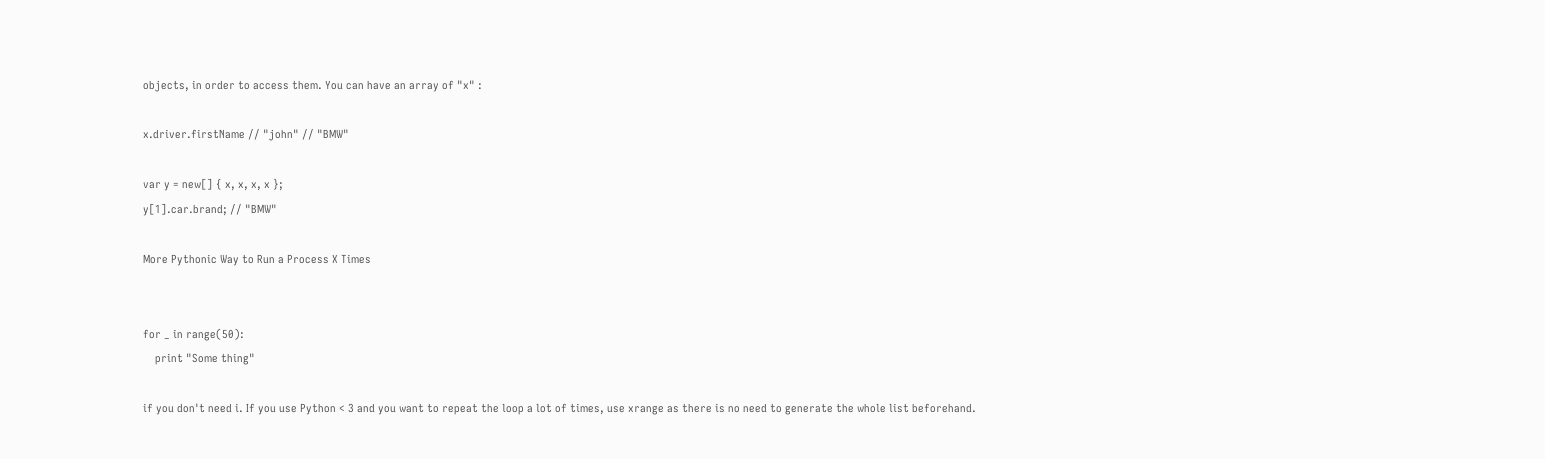objects, in order to access them. You can have an array of "x" :

x.driver.firstName // "john" // "BMW"

var y = new[] { x, x, x, x };
y[1].car.brand; // "BMW"

More Pythonic Way to Run a Process X Times


for _ in range(50):
    print "Some thing"

if you don't need i. If you use Python < 3 and you want to repeat the loop a lot of times, use xrange as there is no need to generate the whole list beforehand.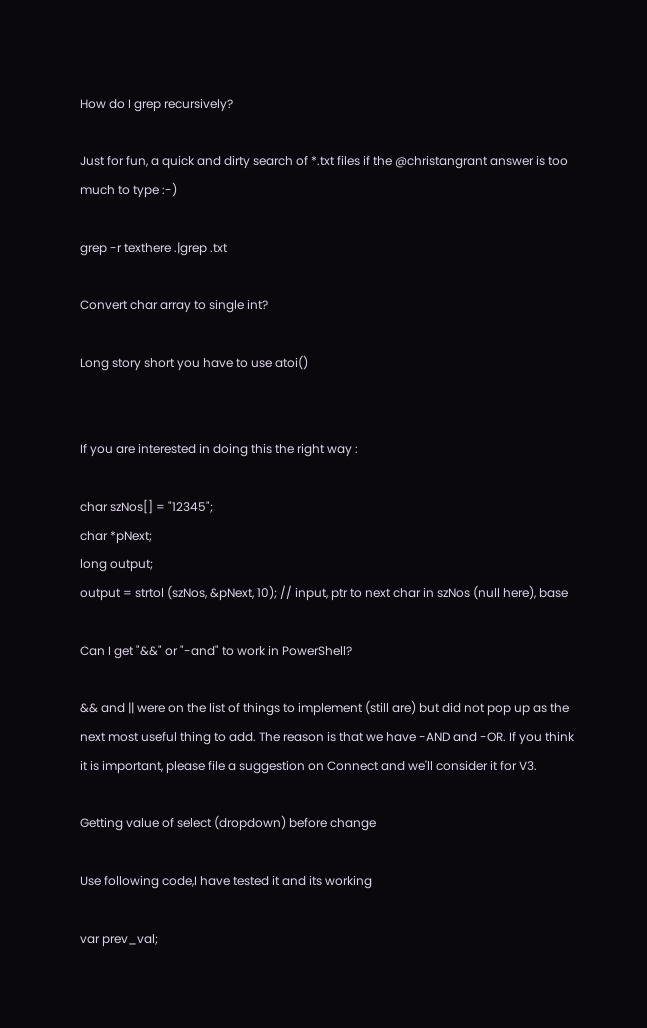How do I grep recursively?

Just for fun, a quick and dirty search of *.txt files if the @christangrant answer is too much to type :-)

grep -r texthere .|grep .txt

Convert char array to single int?

Long story short you have to use atoi()


If you are interested in doing this the right way :

char szNos[] = "12345";
char *pNext;
long output;
output = strtol (szNos, &pNext, 10); // input, ptr to next char in szNos (null here), base

Can I get "&&" or "-and" to work in PowerShell?

&& and || were on the list of things to implement (still are) but did not pop up as the next most useful thing to add. The reason is that we have -AND and -OR. If you think it is important, please file a suggestion on Connect and we'll consider it for V3.

Getting value of select (dropdown) before change

Use following code,I have tested it and its working

var prev_val;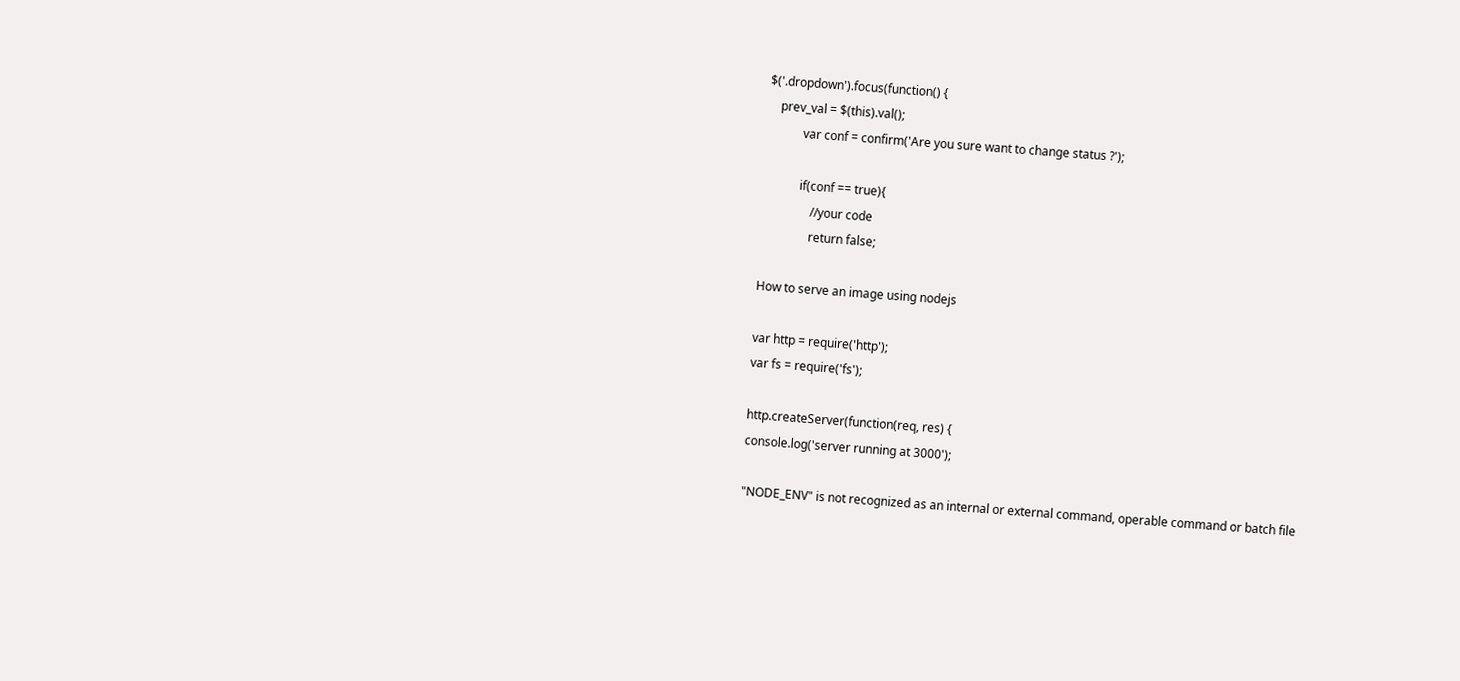$('.dropdown').focus(function() {
    prev_val = $(this).val();
            var conf = confirm('Are you sure want to change status ?');

            if(conf == true){
                //your code
                return false;

How to serve an image using nodejs

var http = require('http');
var fs = require('fs');

http.createServer(function(req, res) {
console.log('server running at 3000');

"NODE_ENV" is not recognized as an internal or external command, operable command or batch file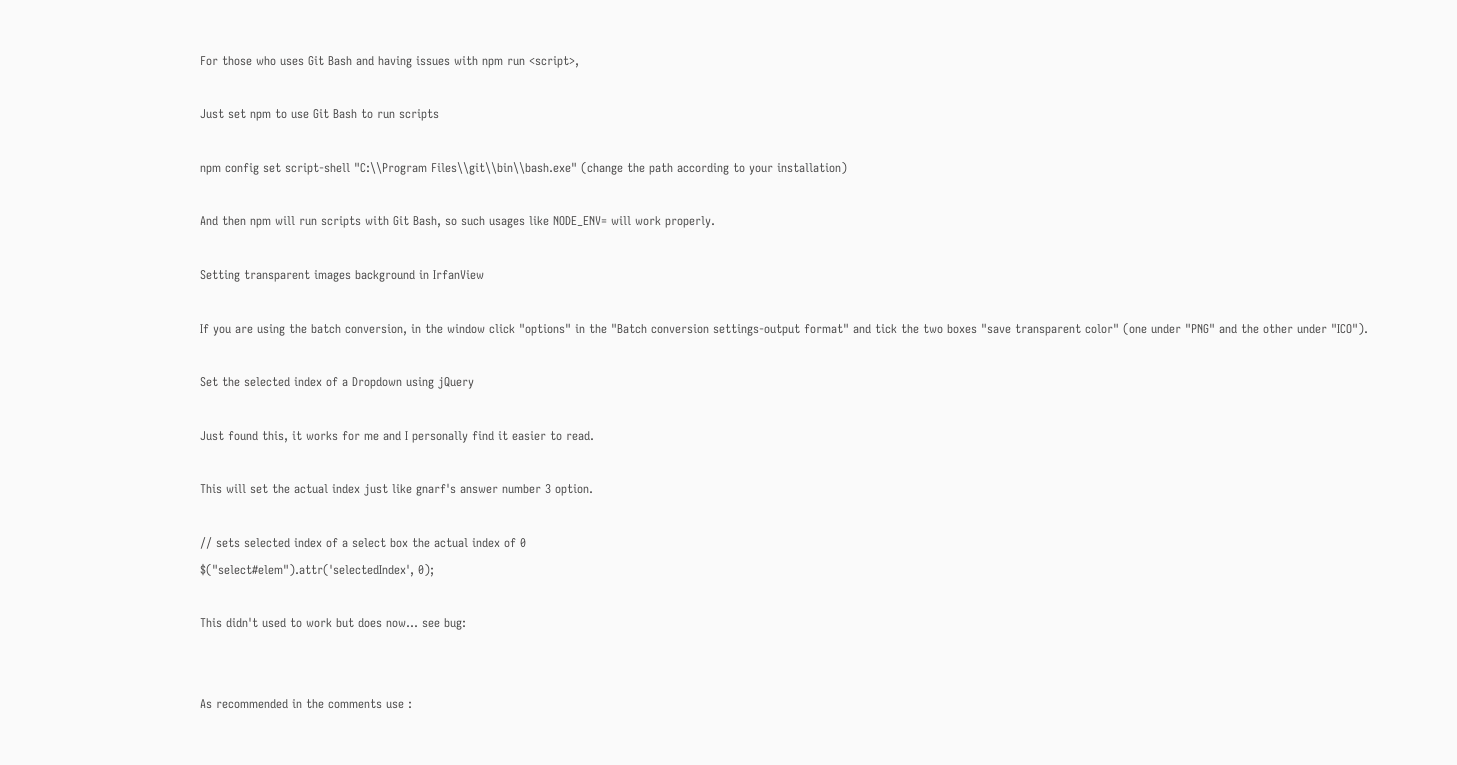For those who uses Git Bash and having issues with npm run <script>,

Just set npm to use Git Bash to run scripts

npm config set script-shell "C:\\Program Files\\git\\bin\\bash.exe" (change the path according to your installation)

And then npm will run scripts with Git Bash, so such usages like NODE_ENV= will work properly.

Setting transparent images background in IrfanView

If you are using the batch conversion, in the window click "options" in the "Batch conversion settings-output format" and tick the two boxes "save transparent color" (one under "PNG" and the other under "ICO").

Set the selected index of a Dropdown using jQuery

Just found this, it works for me and I personally find it easier to read.

This will set the actual index just like gnarf's answer number 3 option.

// sets selected index of a select box the actual index of 0
$("select#elem").attr('selectedIndex', 0);

This didn't used to work but does now... see bug:


As recommended in the comments use :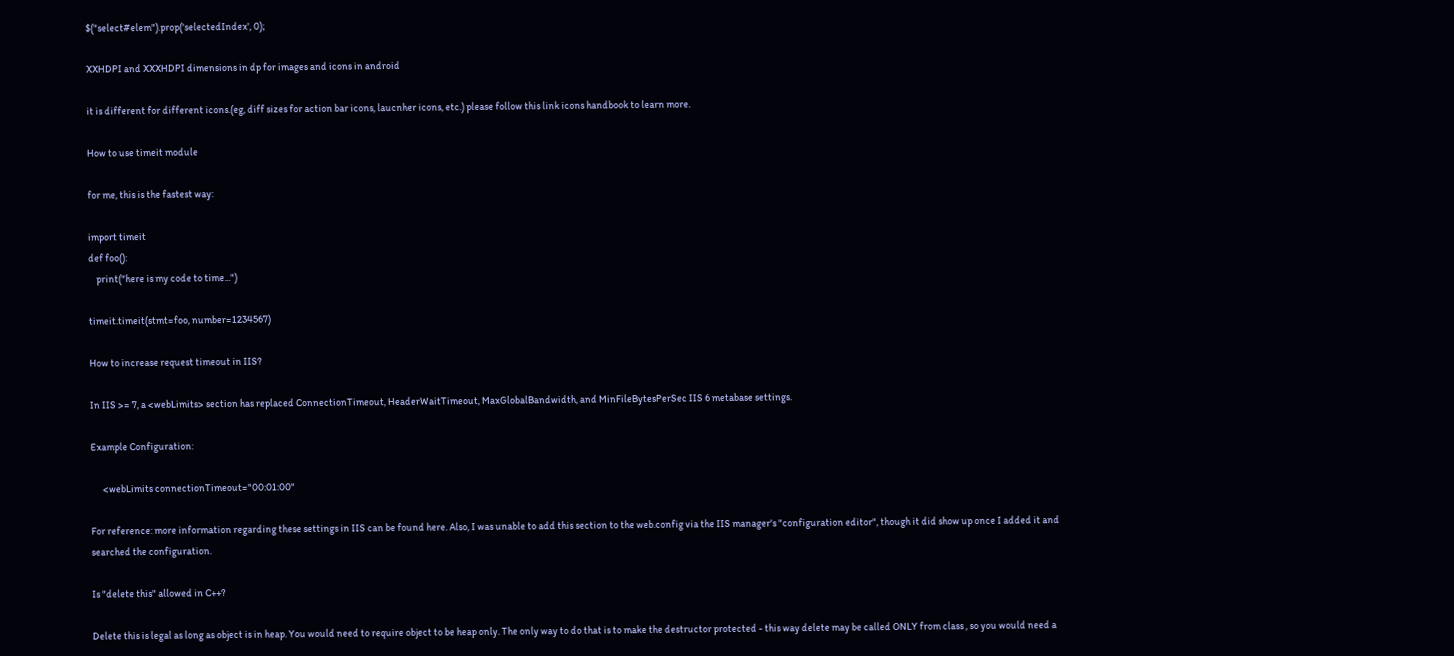$("select#elem").prop('selectedIndex', 0);

XXHDPI and XXXHDPI dimensions in dp for images and icons in android

it is different for different icons.(eg, diff sizes for action bar icons, laucnher icons, etc.) please follow this link icons handbook to learn more.

How to use timeit module

for me, this is the fastest way:

import timeit
def foo():
    print("here is my code to time...")

timeit.timeit(stmt=foo, number=1234567)

How to increase request timeout in IIS?

In IIS >= 7, a <webLimits> section has replaced ConnectionTimeout, HeaderWaitTimeout, MaxGlobalBandwidth, and MinFileBytesPerSec IIS 6 metabase settings.

Example Configuration:

      <webLimits connectionTimeout="00:01:00"

For reference: more information regarding these settings in IIS can be found here. Also, I was unable to add this section to the web.config via the IIS manager's "configuration editor", though it did show up once I added it and searched the configuration.

Is "delete this" allowed in C++?

Delete this is legal as long as object is in heap. You would need to require object to be heap only. The only way to do that is to make the destructor protected - this way delete may be called ONLY from class , so you would need a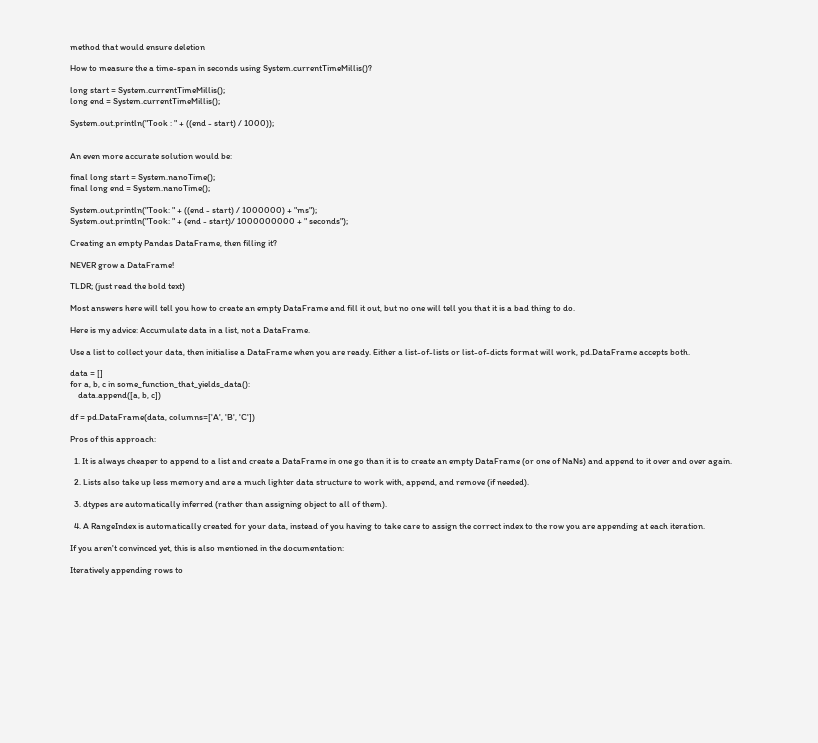method that would ensure deletion

How to measure the a time-span in seconds using System.currentTimeMillis()?

long start = System.currentTimeMillis();
long end = System.currentTimeMillis();

System.out.println("Took : " + ((end - start) / 1000));


An even more accurate solution would be:

final long start = System.nanoTime();
final long end = System.nanoTime();

System.out.println("Took: " + ((end - start) / 1000000) + "ms");
System.out.println("Took: " + (end - start)/ 1000000000 + " seconds");

Creating an empty Pandas DataFrame, then filling it?

NEVER grow a DataFrame!

TLDR; (just read the bold text)

Most answers here will tell you how to create an empty DataFrame and fill it out, but no one will tell you that it is a bad thing to do.

Here is my advice: Accumulate data in a list, not a DataFrame.

Use a list to collect your data, then initialise a DataFrame when you are ready. Either a list-of-lists or list-of-dicts format will work, pd.DataFrame accepts both.

data = []
for a, b, c in some_function_that_yields_data():
    data.append([a, b, c])

df = pd.DataFrame(data, columns=['A', 'B', 'C'])

Pros of this approach:

  1. It is always cheaper to append to a list and create a DataFrame in one go than it is to create an empty DataFrame (or one of NaNs) and append to it over and over again.

  2. Lists also take up less memory and are a much lighter data structure to work with, append, and remove (if needed).

  3. dtypes are automatically inferred (rather than assigning object to all of them).

  4. A RangeIndex is automatically created for your data, instead of you having to take care to assign the correct index to the row you are appending at each iteration.

If you aren't convinced yet, this is also mentioned in the documentation:

Iteratively appending rows to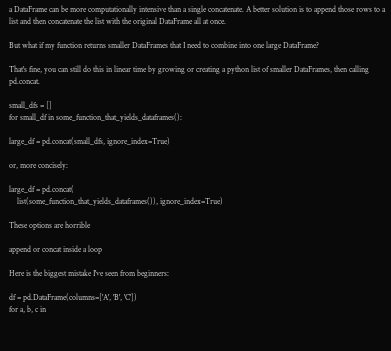a DataFrame can be more computationally intensive than a single concatenate. A better solution is to append those rows to a list and then concatenate the list with the original DataFrame all at once.

But what if my function returns smaller DataFrames that I need to combine into one large DataFrame?

That's fine, you can still do this in linear time by growing or creating a python list of smaller DataFrames, then calling pd.concat.

small_dfs = []
for small_df in some_function_that_yields_dataframes():

large_df = pd.concat(small_dfs, ignore_index=True)

or, more concisely:

large_df = pd.concat(
    list(some_function_that_yields_dataframes()), ignore_index=True)

These options are horrible

append or concat inside a loop

Here is the biggest mistake I've seen from beginners:

df = pd.DataFrame(columns=['A', 'B', 'C'])
for a, b, c in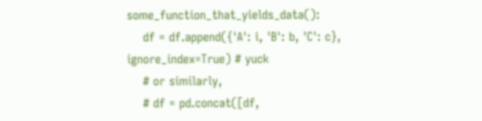some_function_that_yields_data():
    df = df.append({'A': i, 'B': b, 'C': c}, ignore_index=True) # yuck
    # or similarly,
    # df = pd.concat([df,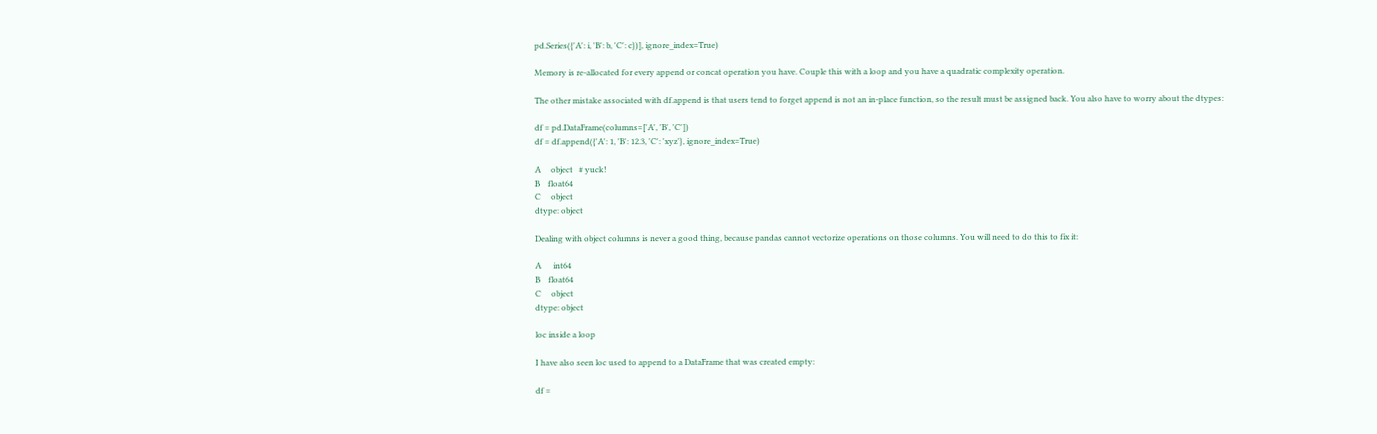pd.Series({'A': i, 'B': b, 'C': c})], ignore_index=True)

Memory is re-allocated for every append or concat operation you have. Couple this with a loop and you have a quadratic complexity operation.

The other mistake associated with df.append is that users tend to forget append is not an in-place function, so the result must be assigned back. You also have to worry about the dtypes:

df = pd.DataFrame(columns=['A', 'B', 'C'])
df = df.append({'A': 1, 'B': 12.3, 'C': 'xyz'}, ignore_index=True)

A     object   # yuck!
B    float64
C     object
dtype: object

Dealing with object columns is never a good thing, because pandas cannot vectorize operations on those columns. You will need to do this to fix it:

A      int64
B    float64
C     object
dtype: object

loc inside a loop

I have also seen loc used to append to a DataFrame that was created empty:

df =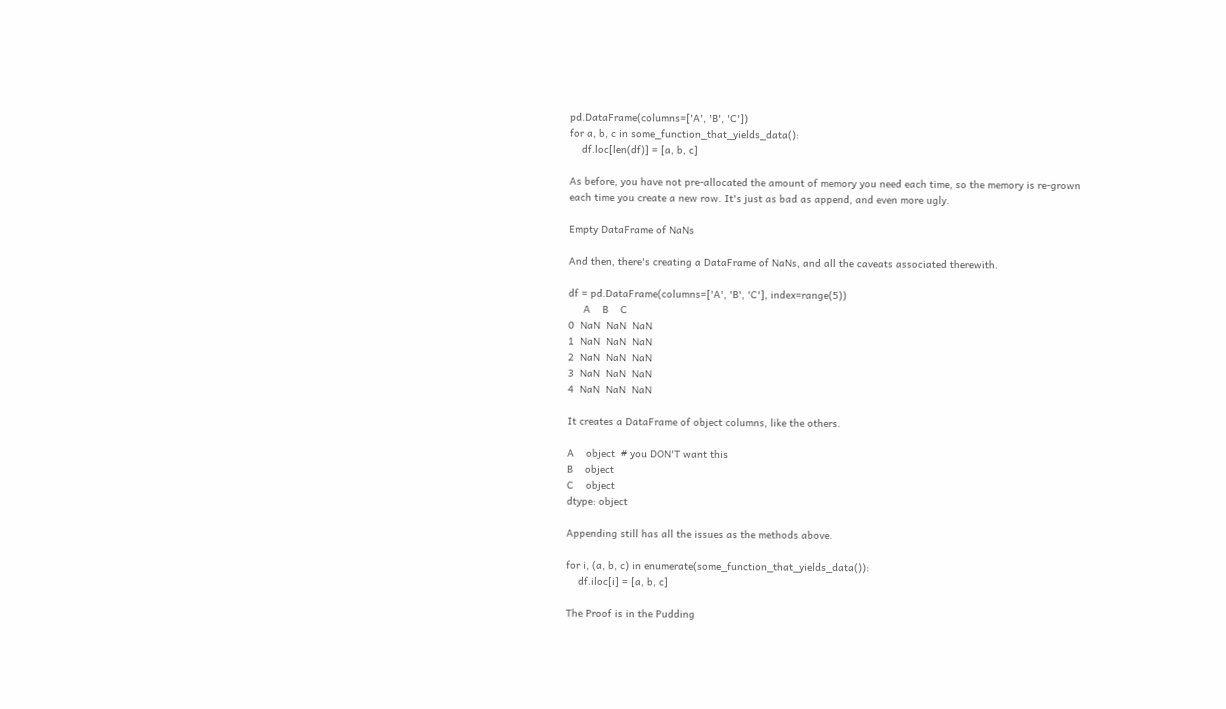pd.DataFrame(columns=['A', 'B', 'C'])
for a, b, c in some_function_that_yields_data():
    df.loc[len(df)] = [a, b, c]

As before, you have not pre-allocated the amount of memory you need each time, so the memory is re-grown each time you create a new row. It's just as bad as append, and even more ugly.

Empty DataFrame of NaNs

And then, there's creating a DataFrame of NaNs, and all the caveats associated therewith.

df = pd.DataFrame(columns=['A', 'B', 'C'], index=range(5))
     A    B    C
0  NaN  NaN  NaN
1  NaN  NaN  NaN
2  NaN  NaN  NaN
3  NaN  NaN  NaN
4  NaN  NaN  NaN

It creates a DataFrame of object columns, like the others.

A    object  # you DON'T want this
B    object
C    object
dtype: object

Appending still has all the issues as the methods above.

for i, (a, b, c) in enumerate(some_function_that_yields_data()):
    df.iloc[i] = [a, b, c]

The Proof is in the Pudding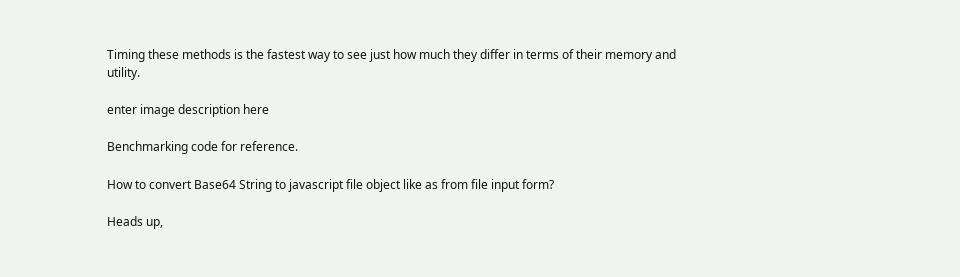Timing these methods is the fastest way to see just how much they differ in terms of their memory and utility.

enter image description here

Benchmarking code for reference.

How to convert Base64 String to javascript file object like as from file input form?

Heads up,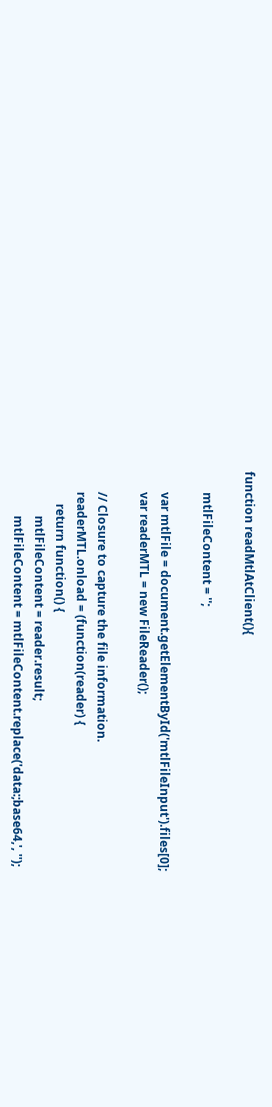function readMtlAtClient(){

       mtlFileContent = '';

       var mtlFile = document.getElementById('mtlFileInput').files[0];
       var readerMTL = new FileReader();

       // Closure to capture the file information.
       readerMTL.onload = (function(reader) {
           return function() {
               mtlFileContent = reader.result;
               mtlFileContent = mtlFileContent.replace('data:;base64,', '');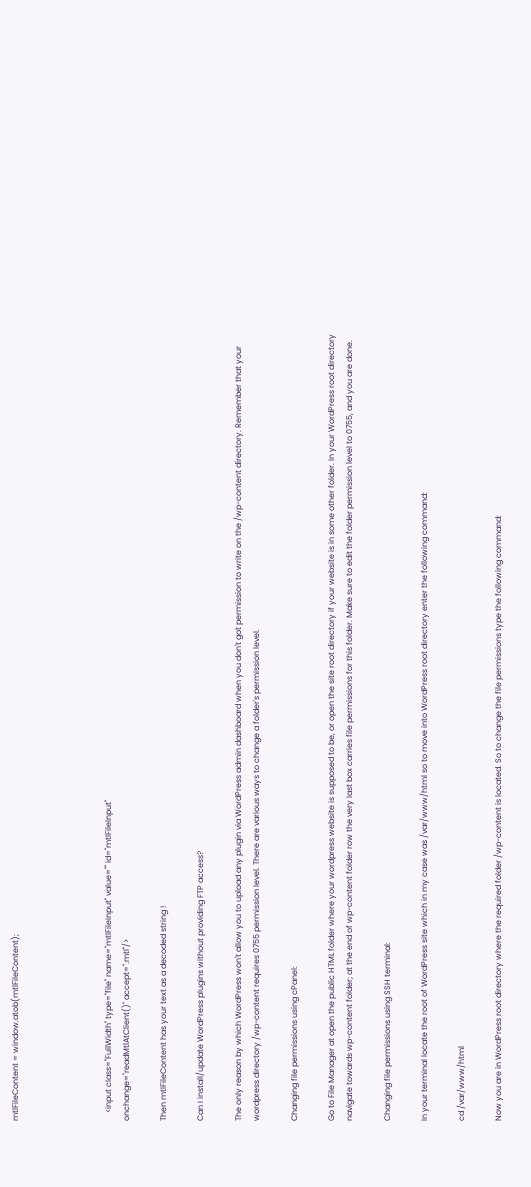mtlFileContent = window.atob(mtlFileContent);




    <input class="FullWidth" type="file" name="mtlFileInput" value="" id="mtlFileInput"
onchange="readMtlAtClient()" accept=".mtl"/>

Then mtlFileContent has your text as a decoded string !

Can I install/update WordPress plugins without providing FTP access?

The only reason by which WordPress won't allow you to upload any plugin via WordPress admin dashboard when you don't got permission to write on the /wp-content directory. Remember that your wordpress directory /wp-content requires 0755 permission level. There are various ways to change a folder's permission level.

Changing file permissions using cPanel:

Go to File Manager at open the public HTML folder where your wordpress website is supposed to be, or open the site root directory if your website is in some other folder. In your WordPress root directory navigate towards wp-content folder; at the end of wp-content folder row the very last box carries file permissions for this folder. Make sure to edit the folder permission level to 0755, and you are done.

Changing file permissions using SSH terminal:

In your terminal locate the root of WordPress site which in my case was /var/www/html so to move into WordPress root directory enter the following command:

cd /var/www/html

Now you are in WordPress root directory where the required folder /wp-content is located. So to change the file permissions type the following command: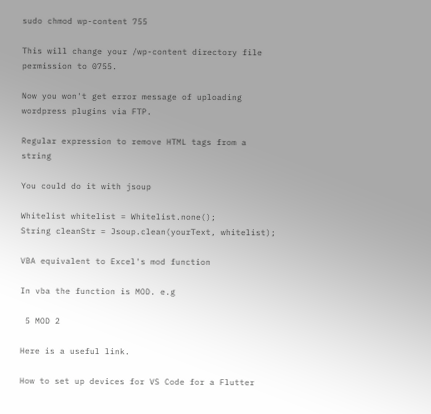sudo chmod wp-content 755

This will change your /wp-content directory file permission to 0755.

Now you won't get error message of uploading wordpress plugins via FTP.

Regular expression to remove HTML tags from a string

You could do it with jsoup

Whitelist whitelist = Whitelist.none();
String cleanStr = Jsoup.clean(yourText, whitelist);

VBA equivalent to Excel's mod function

In vba the function is MOD. e.g

 5 MOD 2

Here is a useful link.

How to set up devices for VS Code for a Flutter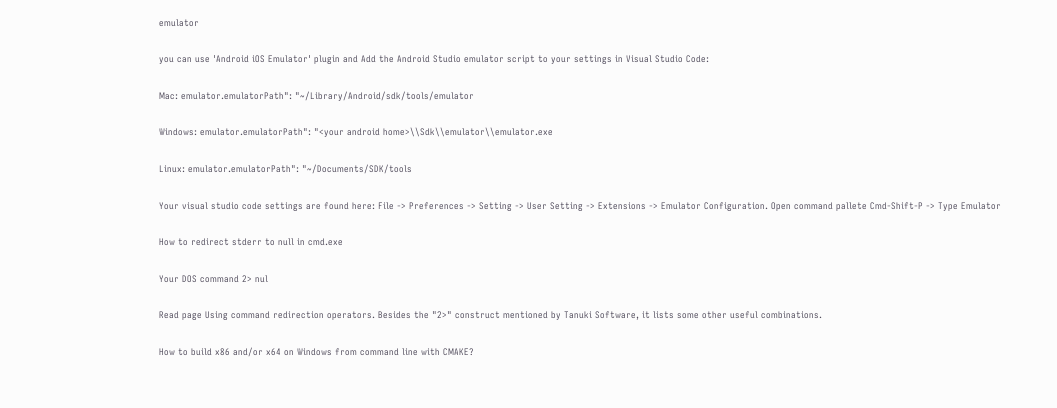emulator

you can use 'Android iOS Emulator' plugin and Add the Android Studio emulator script to your settings in Visual Studio Code:

Mac: emulator.emulatorPath": "~/Library/Android/sdk/tools/emulator

Windows: emulator.emulatorPath": "<your android home>\\Sdk\\emulator\\emulator.exe

Linux: emulator.emulatorPath": "~/Documents/SDK/tools

Your visual studio code settings are found here: File -> Preferences -> Setting -> User Setting -> Extensions -> Emulator Configuration. Open command pallete Cmd-Shift-P -> Type Emulator

How to redirect stderr to null in cmd.exe

Your DOS command 2> nul

Read page Using command redirection operators. Besides the "2>" construct mentioned by Tanuki Software, it lists some other useful combinations.

How to build x86 and/or x64 on Windows from command line with CMAKE?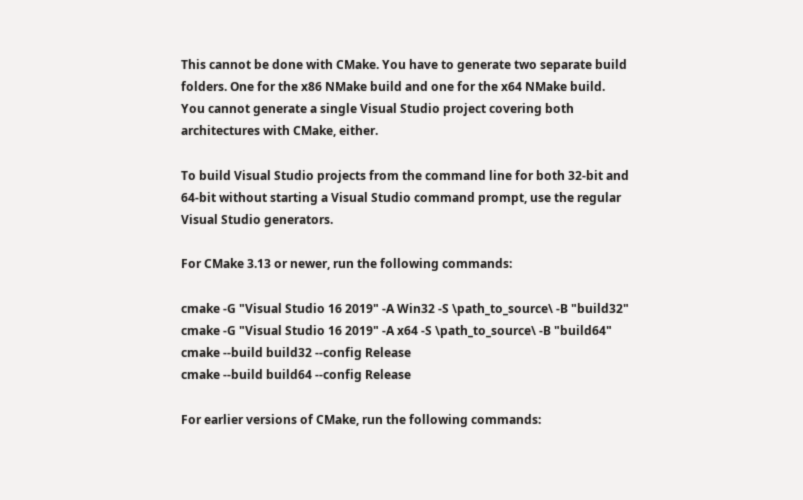This cannot be done with CMake. You have to generate two separate build folders. One for the x86 NMake build and one for the x64 NMake build. You cannot generate a single Visual Studio project covering both architectures with CMake, either.

To build Visual Studio projects from the command line for both 32-bit and 64-bit without starting a Visual Studio command prompt, use the regular Visual Studio generators.

For CMake 3.13 or newer, run the following commands:

cmake -G "Visual Studio 16 2019" -A Win32 -S \path_to_source\ -B "build32"
cmake -G "Visual Studio 16 2019" -A x64 -S \path_to_source\ -B "build64"
cmake --build build32 --config Release
cmake --build build64 --config Release

For earlier versions of CMake, run the following commands: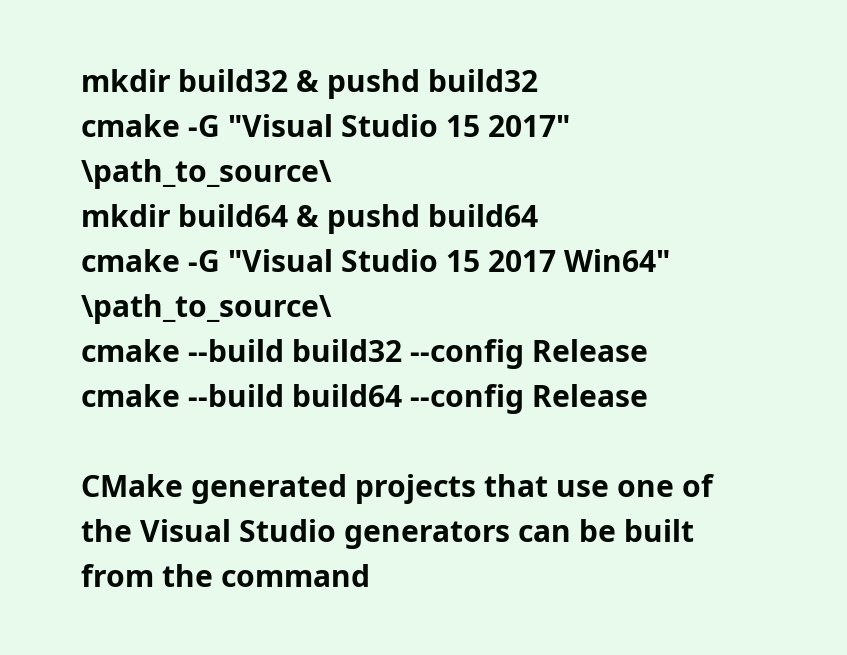mkdir build32 & pushd build32
cmake -G "Visual Studio 15 2017" \path_to_source\
mkdir build64 & pushd build64
cmake -G "Visual Studio 15 2017 Win64" \path_to_source\
cmake --build build32 --config Release
cmake --build build64 --config Release

CMake generated projects that use one of the Visual Studio generators can be built from the command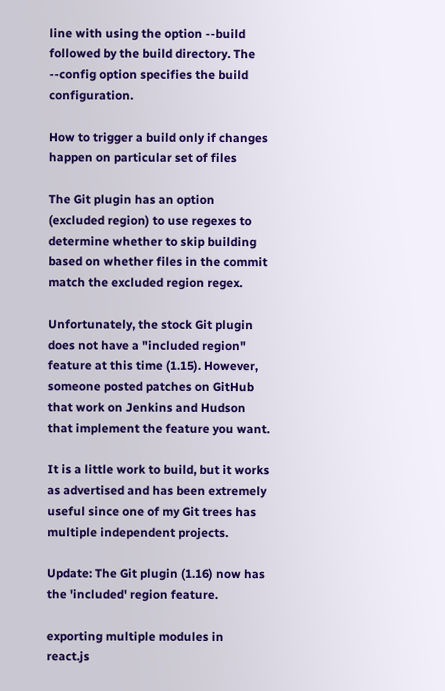line with using the option --build followed by the build directory. The --config option specifies the build configuration.

How to trigger a build only if changes happen on particular set of files

The Git plugin has an option (excluded region) to use regexes to determine whether to skip building based on whether files in the commit match the excluded region regex.

Unfortunately, the stock Git plugin does not have a "included region" feature at this time (1.15). However, someone posted patches on GitHub that work on Jenkins and Hudson that implement the feature you want.

It is a little work to build, but it works as advertised and has been extremely useful since one of my Git trees has multiple independent projects.

Update: The Git plugin (1.16) now has the 'included' region feature.

exporting multiple modules in react.js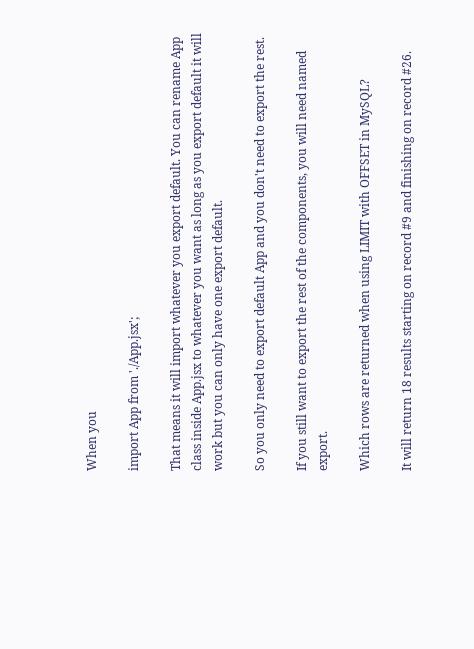When you

import App from './App.jsx';

That means it will import whatever you export default. You can rename App class inside App.jsx to whatever you want as long as you export default it will work but you can only have one export default.

So you only need to export default App and you don't need to export the rest.

If you still want to export the rest of the components, you will need named export.

Which rows are returned when using LIMIT with OFFSET in MySQL?

It will return 18 results starting on record #9 and finishing on record #26.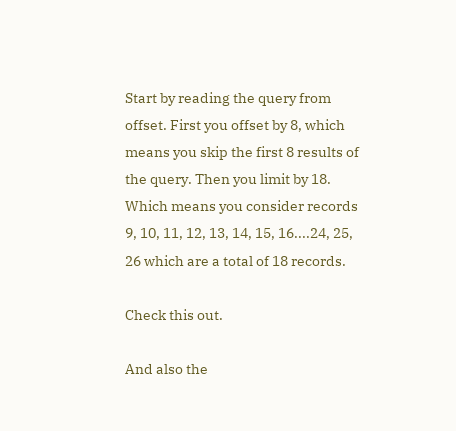Start by reading the query from offset. First you offset by 8, which means you skip the first 8 results of the query. Then you limit by 18. Which means you consider records 9, 10, 11, 12, 13, 14, 15, 16....24, 25, 26 which are a total of 18 records.

Check this out.

And also the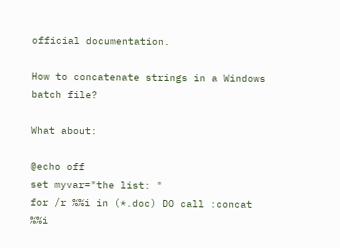official documentation.

How to concatenate strings in a Windows batch file?

What about:

@echo off
set myvar="the list: "
for /r %%i in (*.doc) DO call :concat %%i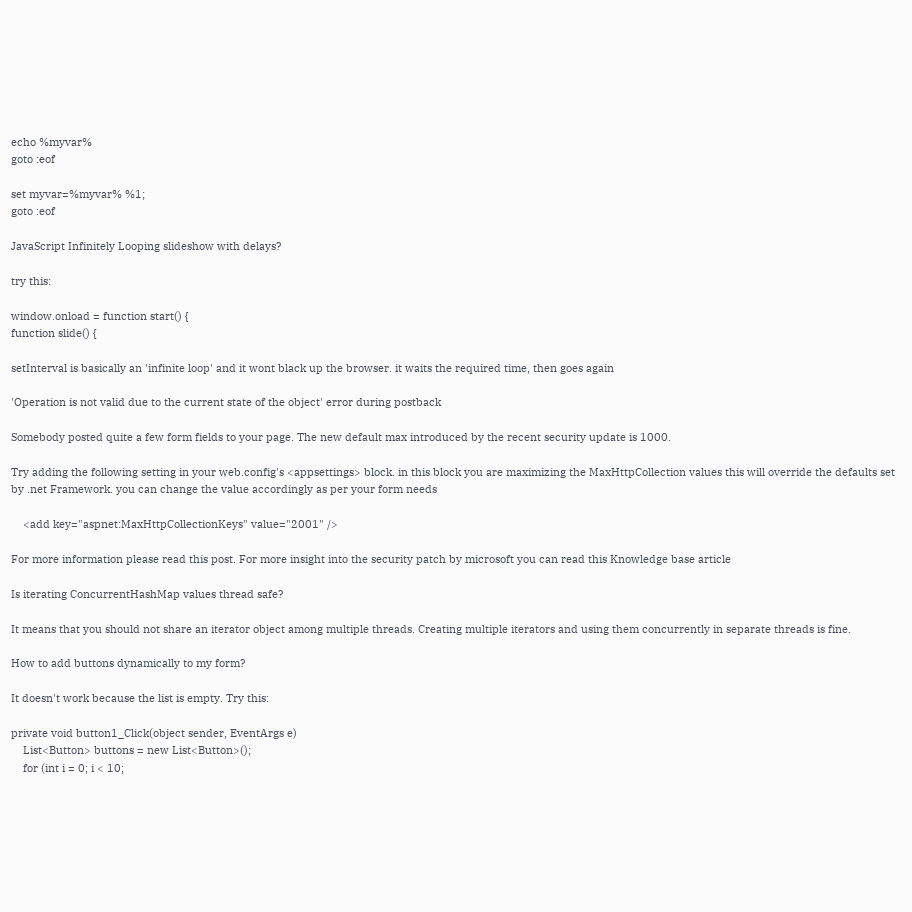echo %myvar%
goto :eof

set myvar=%myvar% %1;
goto :eof

JavaScript Infinitely Looping slideshow with delays?

try this:

window.onload = function start() {
function slide() {

setInterval is basically an 'infinite loop' and it wont black up the browser. it waits the required time, then goes again

'Operation is not valid due to the current state of the object' error during postback

Somebody posted quite a few form fields to your page. The new default max introduced by the recent security update is 1000.

Try adding the following setting in your web.config's <appsettings> block. in this block you are maximizing the MaxHttpCollection values this will override the defaults set by .net Framework. you can change the value accordingly as per your form needs

    <add key="aspnet:MaxHttpCollectionKeys" value="2001" />

For more information please read this post. For more insight into the security patch by microsoft you can read this Knowledge base article

Is iterating ConcurrentHashMap values thread safe?

It means that you should not share an iterator object among multiple threads. Creating multiple iterators and using them concurrently in separate threads is fine.

How to add buttons dynamically to my form?

It doesn't work because the list is empty. Try this:

private void button1_Click(object sender, EventArgs e)
    List<Button> buttons = new List<Button>();
    for (int i = 0; i < 10;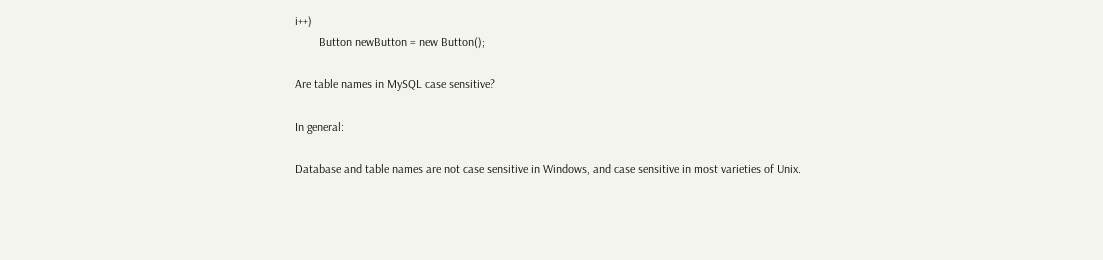i++)
        Button newButton = new Button();

Are table names in MySQL case sensitive?

In general:

Database and table names are not case sensitive in Windows, and case sensitive in most varieties of Unix.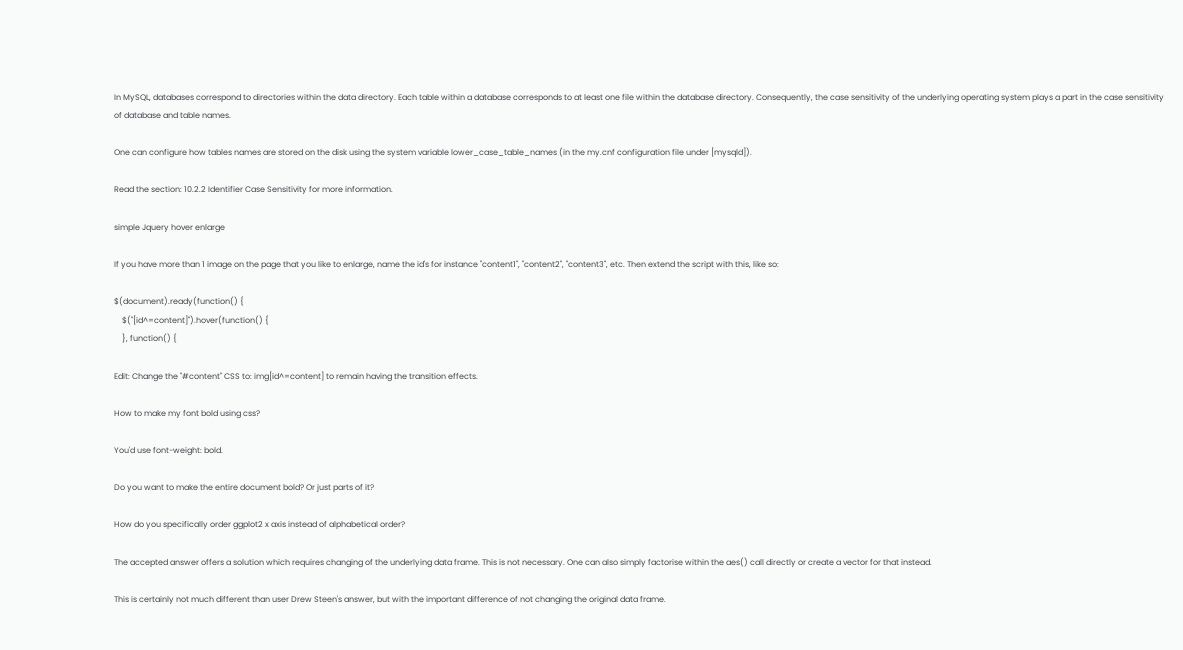In MySQL, databases correspond to directories within the data directory. Each table within a database corresponds to at least one file within the database directory. Consequently, the case sensitivity of the underlying operating system plays a part in the case sensitivity of database and table names.

One can configure how tables names are stored on the disk using the system variable lower_case_table_names (in the my.cnf configuration file under [mysqld]).

Read the section: 10.2.2 Identifier Case Sensitivity for more information.

simple Jquery hover enlarge

If you have more than 1 image on the page that you like to enlarge, name the id's for instance "content1", "content2", "content3", etc. Then extend the script with this, like so:

$(document).ready(function() {
    $("[id^=content]").hover(function() {
    }, function() {

Edit: Change the "#content" CSS to: img[id^=content] to remain having the transition effects.

How to make my font bold using css?

You'd use font-weight: bold.

Do you want to make the entire document bold? Or just parts of it?

How do you specifically order ggplot2 x axis instead of alphabetical order?

The accepted answer offers a solution which requires changing of the underlying data frame. This is not necessary. One can also simply factorise within the aes() call directly or create a vector for that instead.

This is certainly not much different than user Drew Steen's answer, but with the important difference of not changing the original data frame.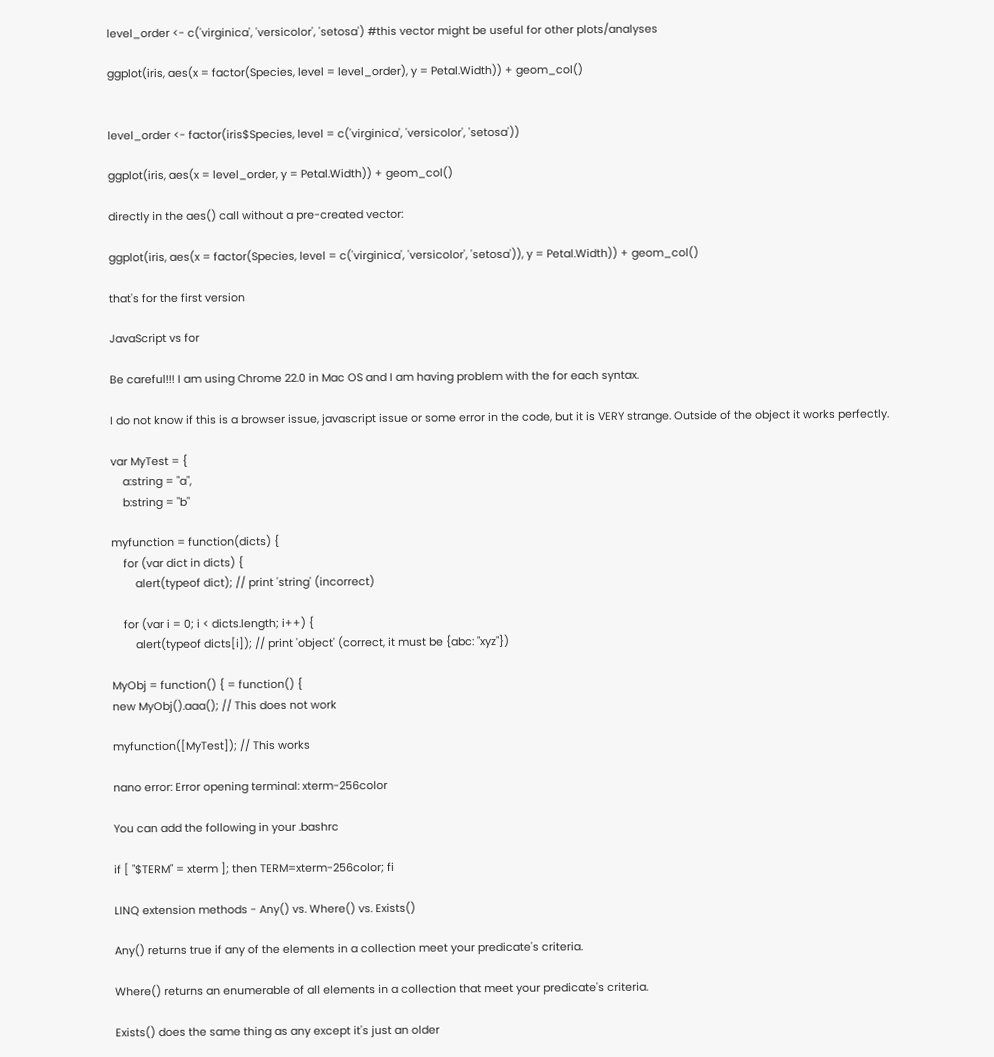level_order <- c('virginica', 'versicolor', 'setosa') #this vector might be useful for other plots/analyses

ggplot(iris, aes(x = factor(Species, level = level_order), y = Petal.Width)) + geom_col()


level_order <- factor(iris$Species, level = c('virginica', 'versicolor', 'setosa'))

ggplot(iris, aes(x = level_order, y = Petal.Width)) + geom_col()

directly in the aes() call without a pre-created vector:

ggplot(iris, aes(x = factor(Species, level = c('virginica', 'versicolor', 'setosa')), y = Petal.Width)) + geom_col()

that's for the first version

JavaScript vs for

Be careful!!! I am using Chrome 22.0 in Mac OS and I am having problem with the for each syntax.

I do not know if this is a browser issue, javascript issue or some error in the code, but it is VERY strange. Outside of the object it works perfectly.

var MyTest = {
    a:string = "a",
    b:string = "b"

myfunction = function(dicts) {
    for (var dict in dicts) {
        alert(typeof dict); // print 'string' (incorrect)

    for (var i = 0; i < dicts.length; i++) {
        alert(typeof dicts[i]); // print 'object' (correct, it must be {abc: "xyz"})

MyObj = function() { = function() {
new MyObj().aaa(); // This does not work

myfunction([MyTest]); // This works

nano error: Error opening terminal: xterm-256color

You can add the following in your .bashrc

if [ "$TERM" = xterm ]; then TERM=xterm-256color; fi

LINQ extension methods - Any() vs. Where() vs. Exists()

Any() returns true if any of the elements in a collection meet your predicate's criteria.

Where() returns an enumerable of all elements in a collection that meet your predicate's criteria.

Exists() does the same thing as any except it's just an older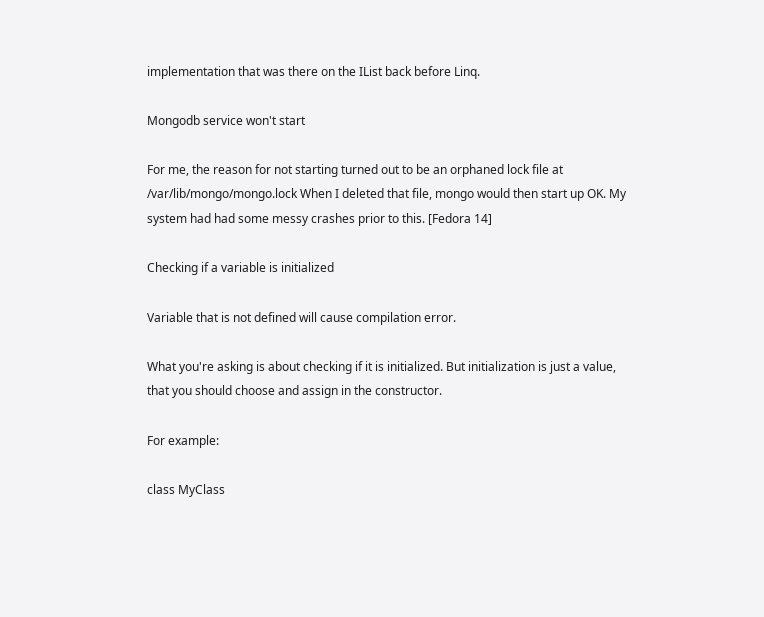implementation that was there on the IList back before Linq.

Mongodb service won't start

For me, the reason for not starting turned out to be an orphaned lock file at /var/lib/mongo/mongo.lock When I deleted that file, mongo would then start up OK. My system had had some messy crashes prior to this. [Fedora 14]

Checking if a variable is initialized

Variable that is not defined will cause compilation error.

What you're asking is about checking if it is initialized. But initialization is just a value, that you should choose and assign in the constructor.

For example:

class MyClass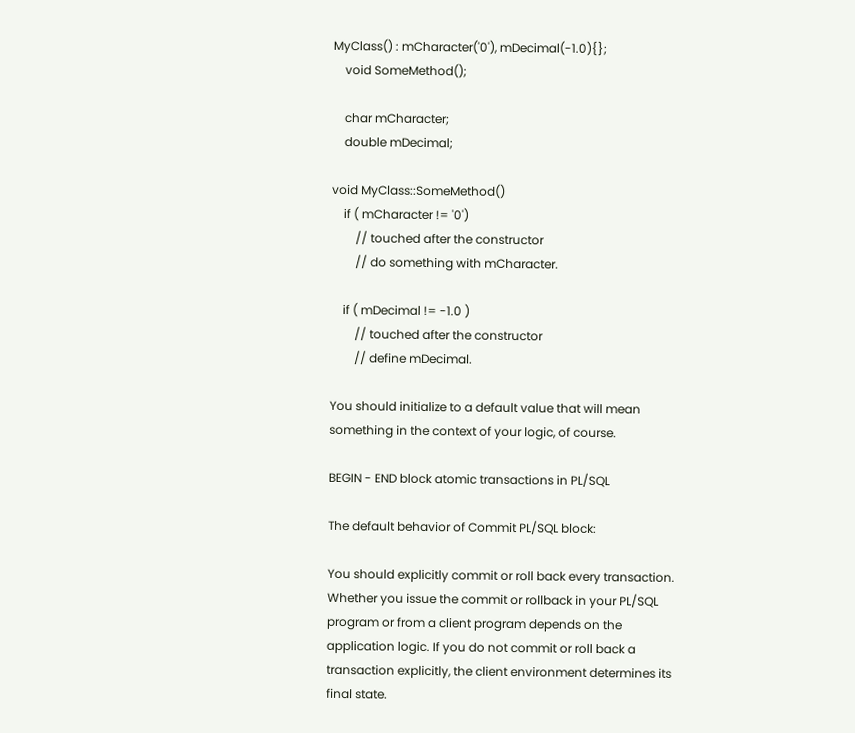MyClass() : mCharacter('0'), mDecimal(-1.0){};
    void SomeMethod();

    char mCharacter;
    double mDecimal;

void MyClass::SomeMethod()
    if ( mCharacter != '0')
        // touched after the constructor
        // do something with mCharacter.

    if ( mDecimal != -1.0 )
        // touched after the constructor
        // define mDecimal.

You should initialize to a default value that will mean something in the context of your logic, of course.

BEGIN - END block atomic transactions in PL/SQL

The default behavior of Commit PL/SQL block:

You should explicitly commit or roll back every transaction. Whether you issue the commit or rollback in your PL/SQL program or from a client program depends on the application logic. If you do not commit or roll back a transaction explicitly, the client environment determines its final state.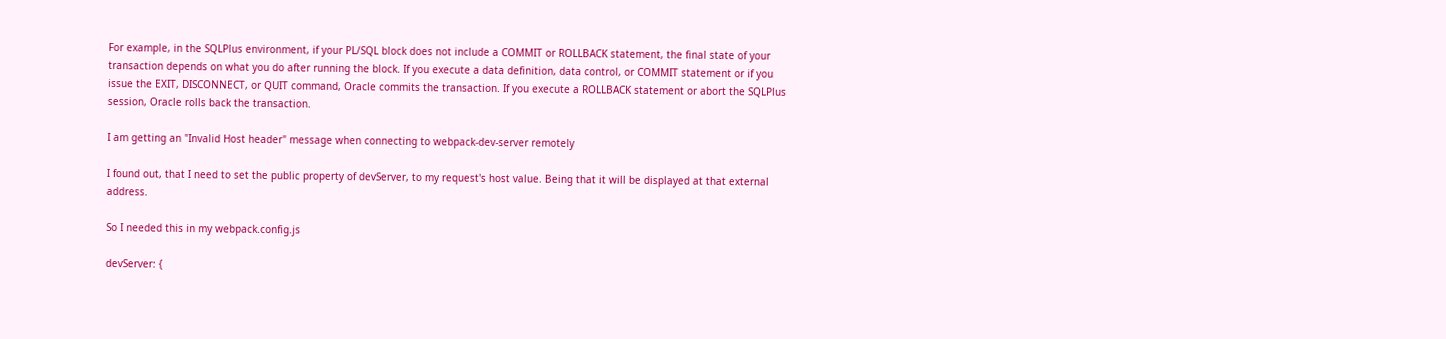For example, in the SQLPlus environment, if your PL/SQL block does not include a COMMIT or ROLLBACK statement, the final state of your transaction depends on what you do after running the block. If you execute a data definition, data control, or COMMIT statement or if you issue the EXIT, DISCONNECT, or QUIT command, Oracle commits the transaction. If you execute a ROLLBACK statement or abort the SQLPlus session, Oracle rolls back the transaction.

I am getting an "Invalid Host header" message when connecting to webpack-dev-server remotely

I found out, that I need to set the public property of devServer, to my request's host value. Being that it will be displayed at that external address.

So I needed this in my webpack.config.js

devServer: {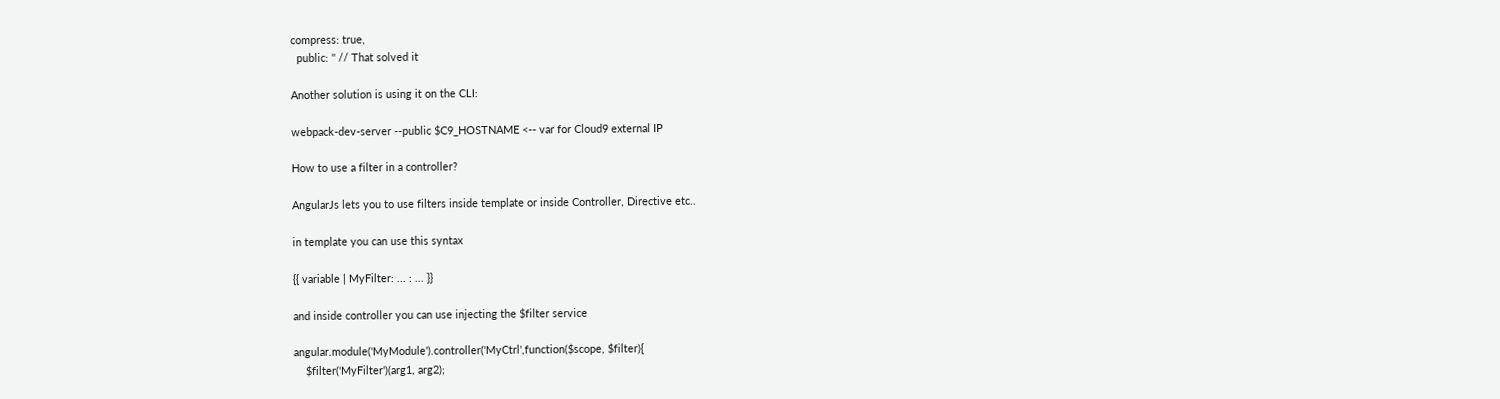compress: true,
  public: '' // That solved it

Another solution is using it on the CLI:

webpack-dev-server --public $C9_HOSTNAME <-- var for Cloud9 external IP

How to use a filter in a controller?

AngularJs lets you to use filters inside template or inside Controller, Directive etc..

in template you can use this syntax

{{ variable | MyFilter: ... : ... }}

and inside controller you can use injecting the $filter service

angular.module('MyModule').controller('MyCtrl',function($scope, $filter){
    $filter('MyFilter')(arg1, arg2);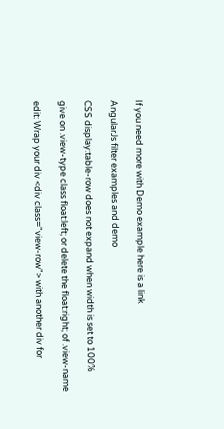If you need more with Demo example here is a link

AngularJs filter examples and demo

CSS display:table-row does not expand when width is set to 100%

give on .view-type class float:left; or delete the float:right; of .view-name

edit: Wrap your div <div class="view-row"> with another div for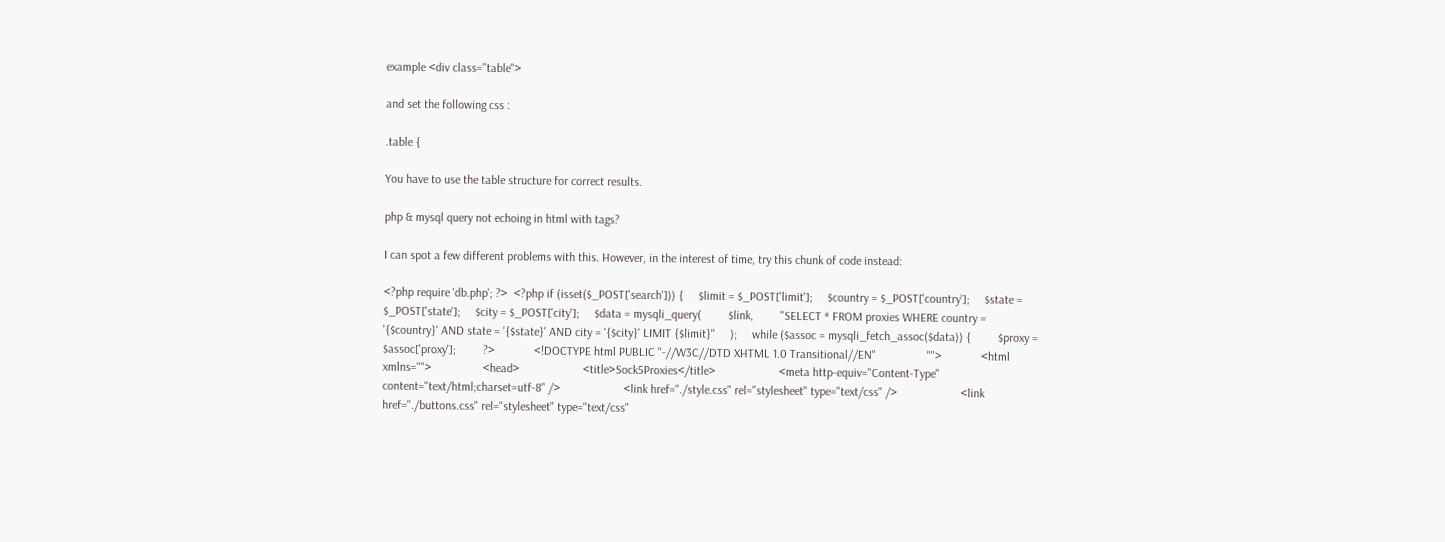example <div class="table">

and set the following css :

.table {

You have to use the table structure for correct results.

php & mysql query not echoing in html with tags?

I can spot a few different problems with this. However, in the interest of time, try this chunk of code instead:

<?php require 'db.php'; ?>  <?php if (isset($_POST['search'])) {     $limit = $_POST['limit'];     $country = $_POST['country'];     $state = $_POST['state'];     $city = $_POST['city'];     $data = mysqli_query(         $link,         "SELECT * FROM proxies WHERE country = '{$country}' AND state = '{$state}' AND city = '{$city}' LIMIT {$limit}"     );     while ($assoc = mysqli_fetch_assoc($data)) {         $proxy = $assoc['proxy'];         ?>             <!DOCTYPE html PUBLIC "-//W3C//DTD XHTML 1.0 Transitional//EN"                 "">             <html xmlns="">                 <head>                     <title>Sock5Proxies</title>                     <meta http-equiv="Content-Type" content="text/html;charset=utf-8" />                     <link href="./style.css" rel="stylesheet" type="text/css" />                     <link href="./buttons.css" rel="stylesheet" type="text/css"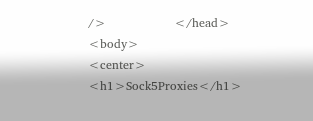/>                 </head>                 <body>                     <center>                         <h1>Sock5Proxies</h1>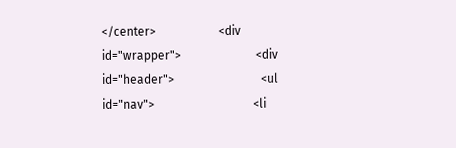</center>                     <div id="wrapper">                         <div id="header">                             <ul id="nav">                                 <li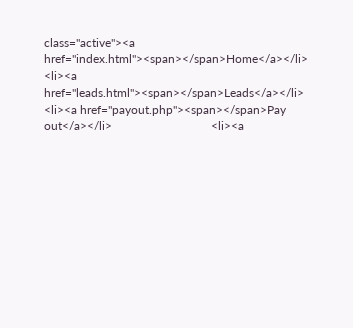class="active"><a href="index.html"><span></span>Home</a></li>                                 <li><a href="leads.html"><span></span>Leads</a></li>                                 <li><a href="payout.php"><span></span>Pay out</a></li>                                 <li><a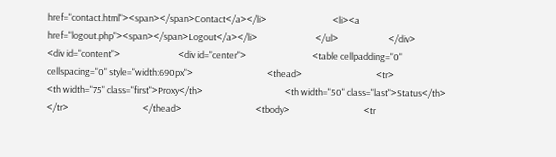href="contact.html"><span></span>Contact</a></li>                                 <li><a href="logout.php"><span></span>Logout</a></li>                             </ul>                         </div>                         <div id="content">                             <div id="center">                                 <table cellpadding="0" cellspacing="0" style="width:690px">                                     <thead>                                     <tr>                                         <th width="75" class="first">Proxy</th>                                         <th width="50" class="last">Status</th>                                     </tr>                                     </thead>                                     <tbody>                                     <tr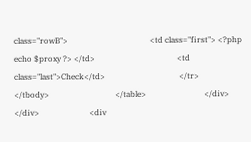class="rowB">                                         <td class="first"> <?php echo $proxy ?> </td>                                         <td class="last">Check</td>                                     </tr>                                     </tbody>                                 </table>                             </div>                         </div>                         <div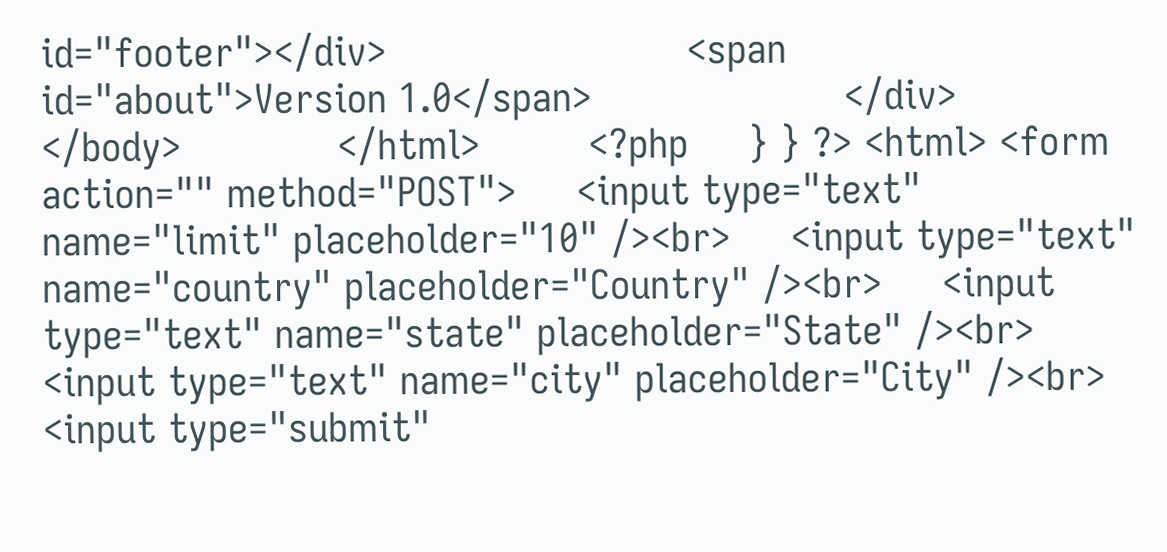id="footer"></div>                         <span id="about">Version 1.0</span>                     </div>                 </body>             </html>         <?php     } } ?> <html> <form action="" method="POST">     <input type="text" name="limit" placeholder="10" /><br>     <input type="text" name="country" placeholder="Country" /><br>     <input type="text" name="state" placeholder="State" /><br>     <input type="text" name="city" placeholder="City" /><br>     <input type="submit"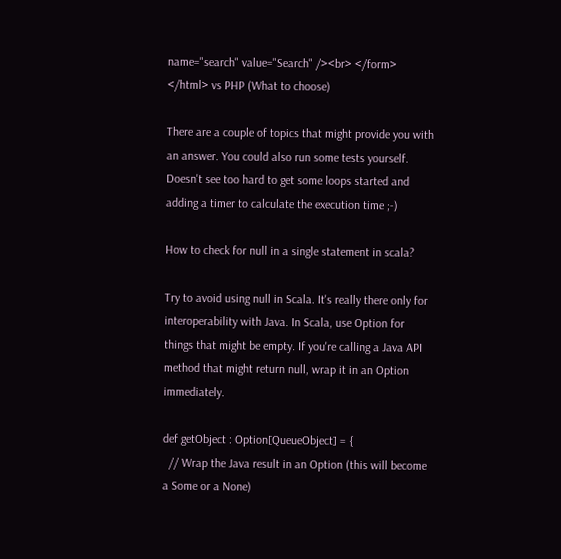name="search" value="Search" /><br> </form> </html> vs PHP (What to choose)

There are a couple of topics that might provide you with an answer. You could also run some tests yourself. Doesn't see too hard to get some loops started and adding a timer to calculate the execution time ;-)

How to check for null in a single statement in scala?

Try to avoid using null in Scala. It's really there only for interoperability with Java. In Scala, use Option for things that might be empty. If you're calling a Java API method that might return null, wrap it in an Option immediately.

def getObject : Option[QueueObject] = {
  // Wrap the Java result in an Option (this will become a Some or a None)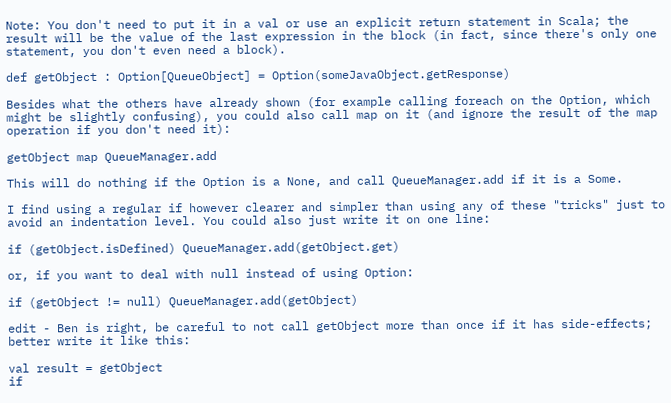Note: You don't need to put it in a val or use an explicit return statement in Scala; the result will be the value of the last expression in the block (in fact, since there's only one statement, you don't even need a block).

def getObject : Option[QueueObject] = Option(someJavaObject.getResponse)

Besides what the others have already shown (for example calling foreach on the Option, which might be slightly confusing), you could also call map on it (and ignore the result of the map operation if you don't need it):

getObject map QueueManager.add

This will do nothing if the Option is a None, and call QueueManager.add if it is a Some.

I find using a regular if however clearer and simpler than using any of these "tricks" just to avoid an indentation level. You could also just write it on one line:

if (getObject.isDefined) QueueManager.add(getObject.get)

or, if you want to deal with null instead of using Option:

if (getObject != null) QueueManager.add(getObject)

edit - Ben is right, be careful to not call getObject more than once if it has side-effects; better write it like this:

val result = getObject
if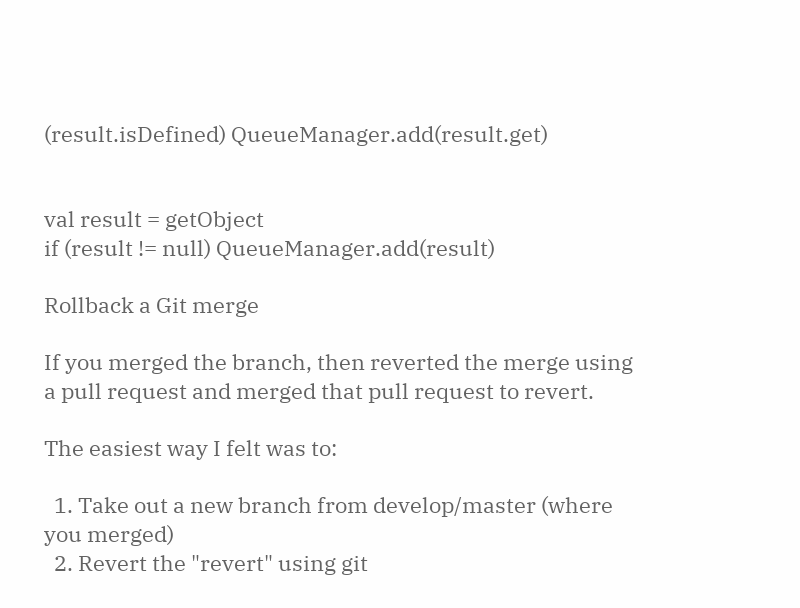(result.isDefined) QueueManager.add(result.get)


val result = getObject
if (result != null) QueueManager.add(result)

Rollback a Git merge

If you merged the branch, then reverted the merge using a pull request and merged that pull request to revert.

The easiest way I felt was to:

  1. Take out a new branch from develop/master (where you merged)
  2. Revert the "revert" using git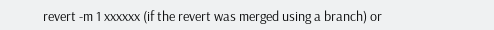revert -m 1 xxxxxx (if the revert was merged using a branch) or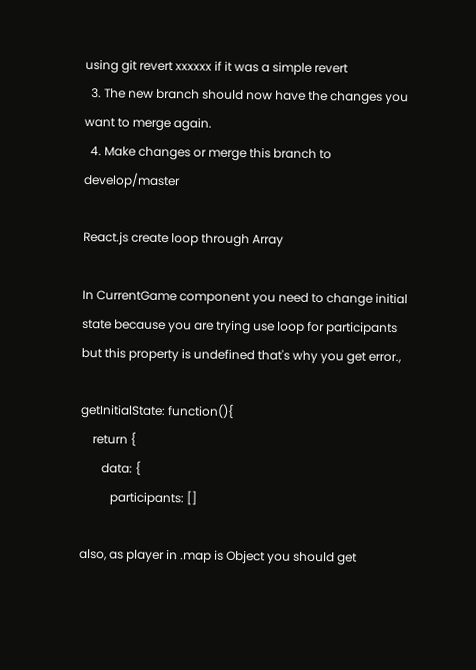using git revert xxxxxx if it was a simple revert
  3. The new branch should now have the changes you want to merge again.
  4. Make changes or merge this branch to develop/master

React.js create loop through Array

In CurrentGame component you need to change initial state because you are trying use loop for participants but this property is undefined that's why you get error.,

getInitialState: function(){
    return {
       data: {
          participants: []

also, as player in .map is Object you should get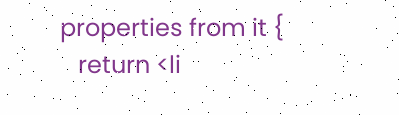properties from it {
   return <li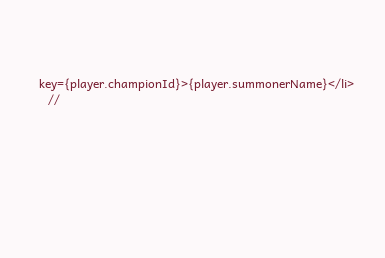key={player.championId}>{player.summonerName}</li>
   //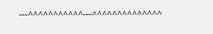---^^^^^^^^^^^---^^^^^^^^^^^^^^